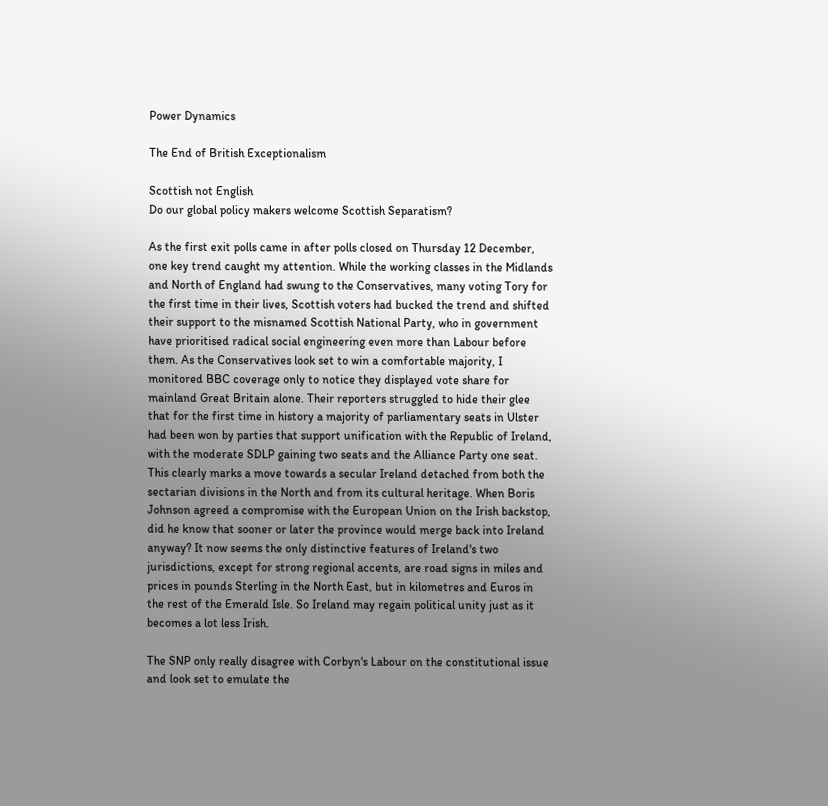Power Dynamics

The End of British Exceptionalism

Scottish not English
Do our global policy makers welcome Scottish Separatism?

As the first exit polls came in after polls closed on Thursday 12 December, one key trend caught my attention. While the working classes in the Midlands and North of England had swung to the Conservatives, many voting Tory for the first time in their lives, Scottish voters had bucked the trend and shifted their support to the misnamed Scottish National Party, who in government have prioritised radical social engineering even more than Labour before them. As the Conservatives look set to win a comfortable majority, I monitored BBC coverage only to notice they displayed vote share for mainland Great Britain alone. Their reporters struggled to hide their glee that for the first time in history a majority of parliamentary seats in Ulster had been won by parties that support unification with the Republic of Ireland, with the moderate SDLP gaining two seats and the Alliance Party one seat. This clearly marks a move towards a secular Ireland detached from both the sectarian divisions in the North and from its cultural heritage. When Boris Johnson agreed a compromise with the European Union on the Irish backstop, did he know that sooner or later the province would merge back into Ireland anyway? It now seems the only distinctive features of Ireland's two jurisdictions, except for strong regional accents, are road signs in miles and prices in pounds Sterling in the North East, but in kilometres and Euros in the rest of the Emerald Isle. So Ireland may regain political unity just as it becomes a lot less Irish.

The SNP only really disagree with Corbyn's Labour on the constitutional issue and look set to emulate the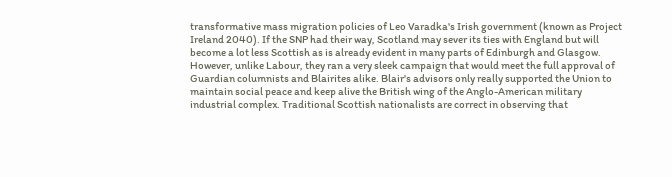transformative mass migration policies of Leo Varadka's Irish government (known as Project Ireland 2040). If the SNP had their way, Scotland may sever its ties with England but will become a lot less Scottish as is already evident in many parts of Edinburgh and Glasgow. However, unlike Labour, they ran a very sleek campaign that would meet the full approval of Guardian columnists and Blairites alike. Blair's advisors only really supported the Union to maintain social peace and keep alive the British wing of the Anglo-American military industrial complex. Traditional Scottish nationalists are correct in observing that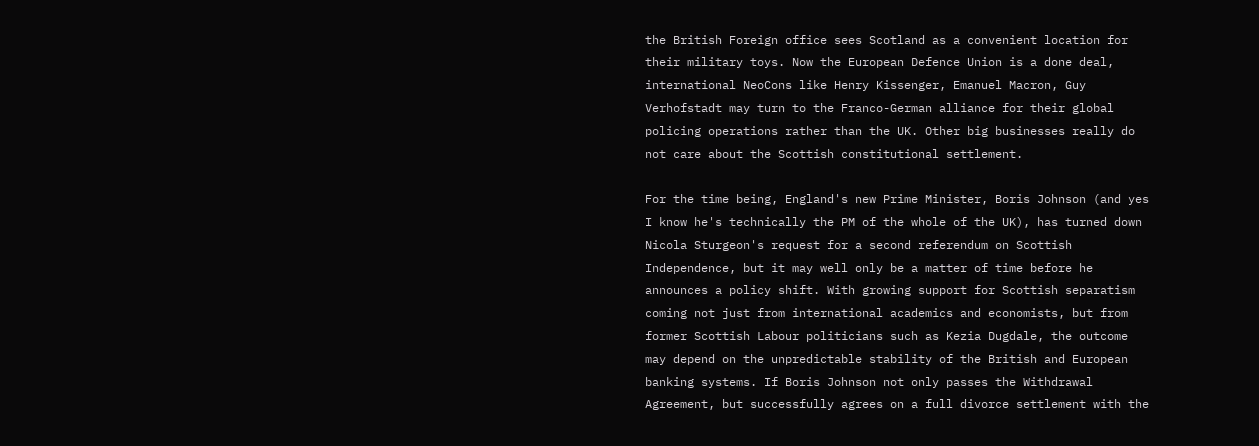the British Foreign office sees Scotland as a convenient location for their military toys. Now the European Defence Union is a done deal, international NeoCons like Henry Kissenger, Emanuel Macron, Guy Verhofstadt may turn to the Franco-German alliance for their global policing operations rather than the UK. Other big businesses really do not care about the Scottish constitutional settlement.

For the time being, England's new Prime Minister, Boris Johnson (and yes I know he's technically the PM of the whole of the UK), has turned down Nicola Sturgeon's request for a second referendum on Scottish Independence, but it may well only be a matter of time before he announces a policy shift. With growing support for Scottish separatism coming not just from international academics and economists, but from former Scottish Labour politicians such as Kezia Dugdale, the outcome may depend on the unpredictable stability of the British and European banking systems. If Boris Johnson not only passes the Withdrawal Agreement, but successfully agrees on a full divorce settlement with the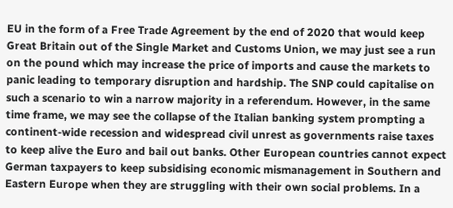EU in the form of a Free Trade Agreement by the end of 2020 that would keep Great Britain out of the Single Market and Customs Union, we may just see a run on the pound which may increase the price of imports and cause the markets to panic leading to temporary disruption and hardship. The SNP could capitalise on such a scenario to win a narrow majority in a referendum. However, in the same time frame, we may see the collapse of the Italian banking system prompting a continent-wide recession and widespread civil unrest as governments raise taxes to keep alive the Euro and bail out banks. Other European countries cannot expect German taxpayers to keep subsidising economic mismanagement in Southern and Eastern Europe when they are struggling with their own social problems. In a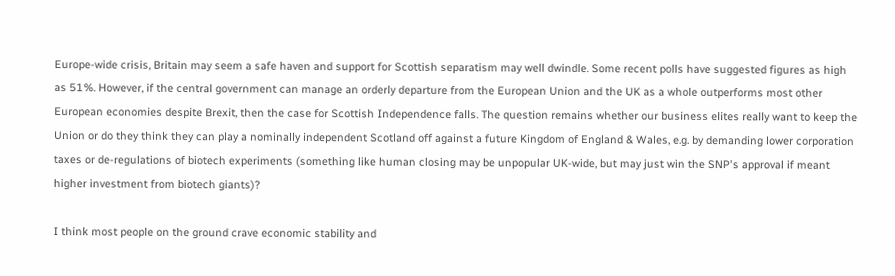Europe-wide crisis, Britain may seem a safe haven and support for Scottish separatism may well dwindle. Some recent polls have suggested figures as high as 51%. However, if the central government can manage an orderly departure from the European Union and the UK as a whole outperforms most other European economies despite Brexit, then the case for Scottish Independence falls. The question remains whether our business elites really want to keep the Union or do they think they can play a nominally independent Scotland off against a future Kingdom of England & Wales, e.g. by demanding lower corporation taxes or de-regulations of biotech experiments (something like human closing may be unpopular UK-wide, but may just win the SNP's approval if meant higher investment from biotech giants)?

I think most people on the ground crave economic stability and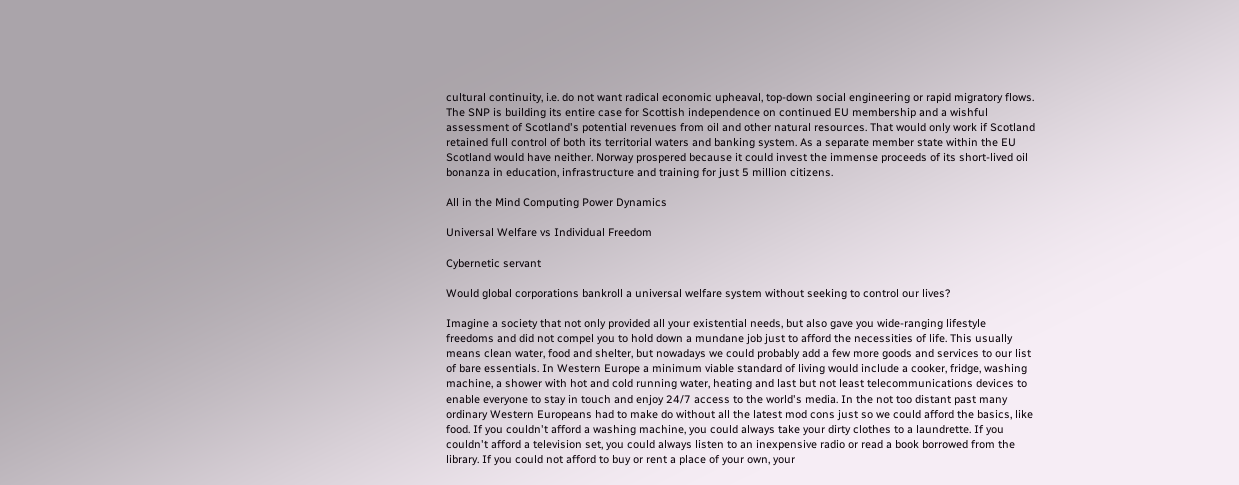cultural continuity, i.e. do not want radical economic upheaval, top-down social engineering or rapid migratory flows. The SNP is building its entire case for Scottish independence on continued EU membership and a wishful assessment of Scotland's potential revenues from oil and other natural resources. That would only work if Scotland retained full control of both its territorial waters and banking system. As a separate member state within the EU Scotland would have neither. Norway prospered because it could invest the immense proceeds of its short-lived oil bonanza in education, infrastructure and training for just 5 million citizens.

All in the Mind Computing Power Dynamics

Universal Welfare vs Individual Freedom

Cybernetic servant

Would global corporations bankroll a universal welfare system without seeking to control our lives?

Imagine a society that not only provided all your existential needs, but also gave you wide-ranging lifestyle freedoms and did not compel you to hold down a mundane job just to afford the necessities of life. This usually means clean water, food and shelter, but nowadays we could probably add a few more goods and services to our list of bare essentials. In Western Europe a minimum viable standard of living would include a cooker, fridge, washing machine, a shower with hot and cold running water, heating and last but not least telecommunications devices to enable everyone to stay in touch and enjoy 24/7 access to the world's media. In the not too distant past many ordinary Western Europeans had to make do without all the latest mod cons just so we could afford the basics, like food. If you couldn't afford a washing machine, you could always take your dirty clothes to a laundrette. If you couldn't afford a television set, you could always listen to an inexpensive radio or read a book borrowed from the library. If you could not afford to buy or rent a place of your own, your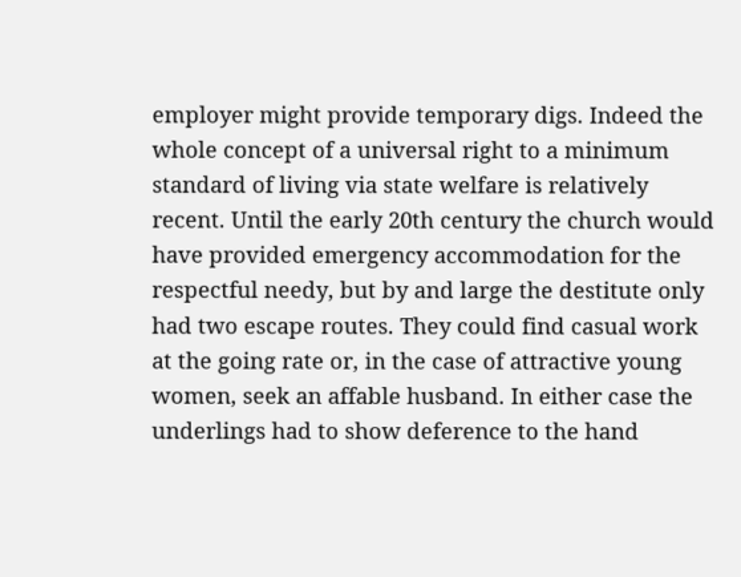employer might provide temporary digs. Indeed the whole concept of a universal right to a minimum standard of living via state welfare is relatively recent. Until the early 20th century the church would have provided emergency accommodation for the respectful needy, but by and large the destitute only had two escape routes. They could find casual work at the going rate or, in the case of attractive young women, seek an affable husband. In either case the underlings had to show deference to the hand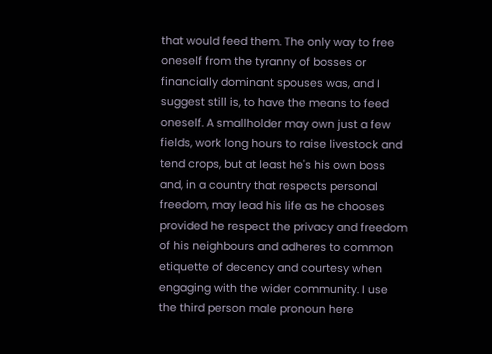that would feed them. The only way to free oneself from the tyranny of bosses or financially dominant spouses was, and I suggest still is, to have the means to feed oneself. A smallholder may own just a few fields, work long hours to raise livestock and tend crops, but at least he's his own boss and, in a country that respects personal freedom, may lead his life as he chooses provided he respect the privacy and freedom of his neighbours and adheres to common etiquette of decency and courtesy when engaging with the wider community. I use the third person male pronoun here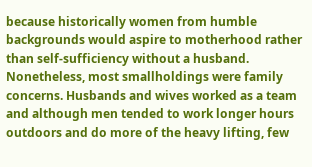because historically women from humble backgrounds would aspire to motherhood rather than self-sufficiency without a husband. Nonetheless, most smallholdings were family concerns. Husbands and wives worked as a team and although men tended to work longer hours outdoors and do more of the heavy lifting, few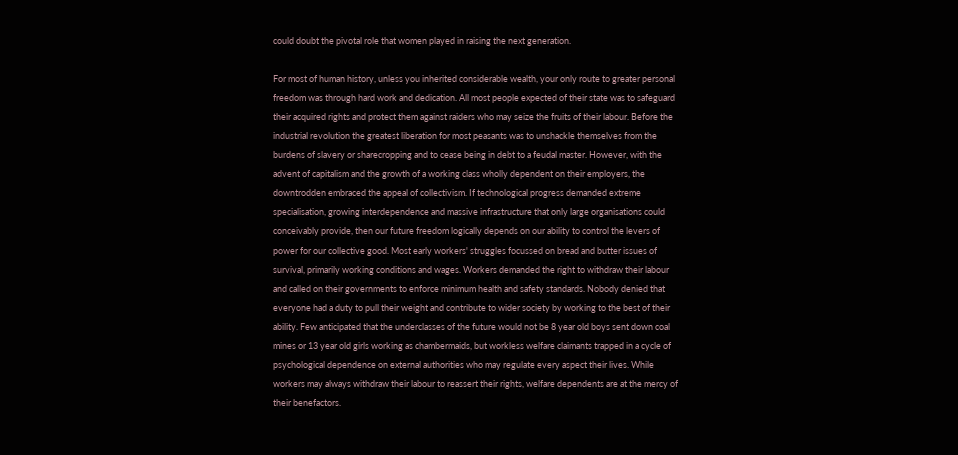could doubt the pivotal role that women played in raising the next generation.

For most of human history, unless you inherited considerable wealth, your only route to greater personal freedom was through hard work and dedication. All most people expected of their state was to safeguard their acquired rights and protect them against raiders who may seize the fruits of their labour. Before the industrial revolution the greatest liberation for most peasants was to unshackle themselves from the burdens of slavery or sharecropping and to cease being in debt to a feudal master. However, with the advent of capitalism and the growth of a working class wholly dependent on their employers, the downtrodden embraced the appeal of collectivism. If technological progress demanded extreme specialisation, growing interdependence and massive infrastructure that only large organisations could conceivably provide, then our future freedom logically depends on our ability to control the levers of power for our collective good. Most early workers' struggles focussed on bread and butter issues of survival, primarily working conditions and wages. Workers demanded the right to withdraw their labour and called on their governments to enforce minimum health and safety standards. Nobody denied that everyone had a duty to pull their weight and contribute to wider society by working to the best of their ability. Few anticipated that the underclasses of the future would not be 8 year old boys sent down coal mines or 13 year old girls working as chambermaids, but workless welfare claimants trapped in a cycle of psychological dependence on external authorities who may regulate every aspect their lives. While workers may always withdraw their labour to reassert their rights, welfare dependents are at the mercy of their benefactors.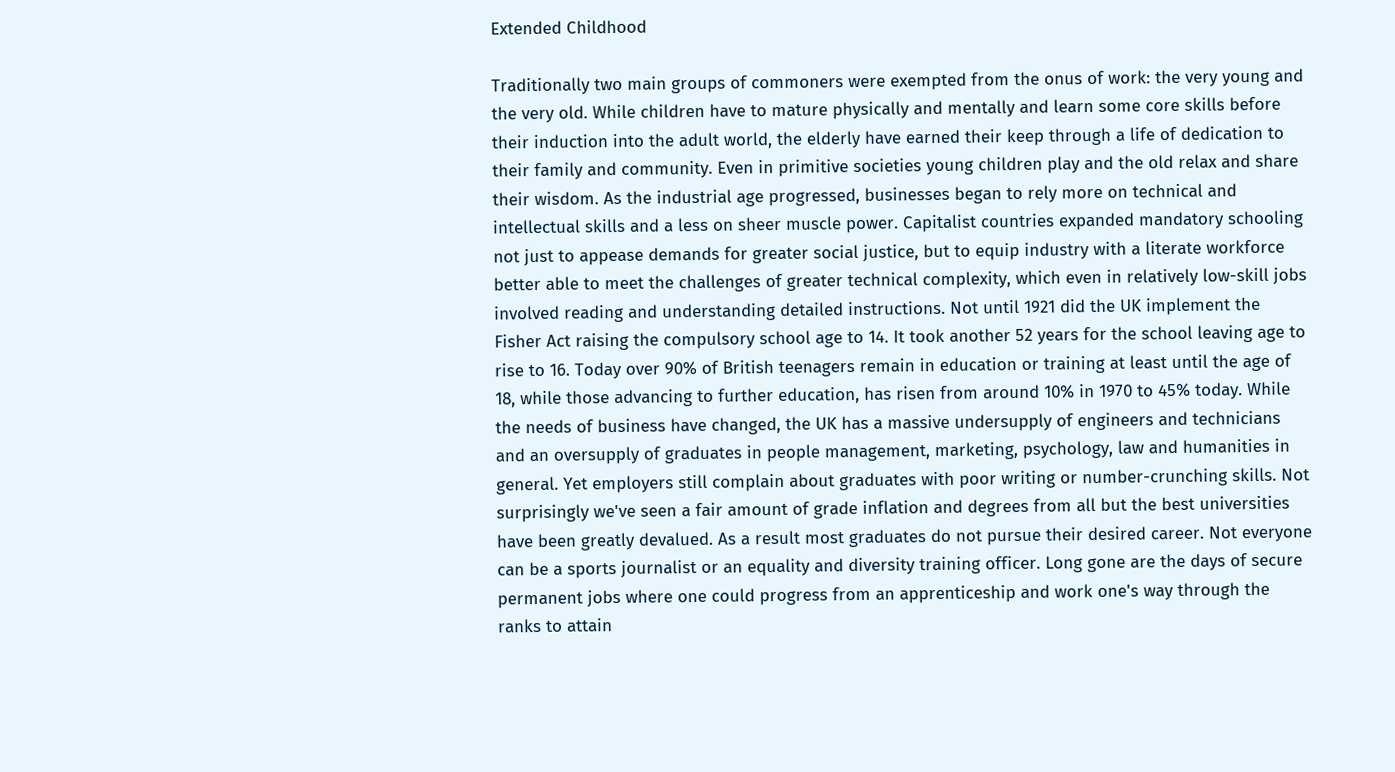Extended Childhood

Traditionally two main groups of commoners were exempted from the onus of work: the very young and the very old. While children have to mature physically and mentally and learn some core skills before their induction into the adult world, the elderly have earned their keep through a life of dedication to their family and community. Even in primitive societies young children play and the old relax and share their wisdom. As the industrial age progressed, businesses began to rely more on technical and intellectual skills and a less on sheer muscle power. Capitalist countries expanded mandatory schooling not just to appease demands for greater social justice, but to equip industry with a literate workforce better able to meet the challenges of greater technical complexity, which even in relatively low-skill jobs involved reading and understanding detailed instructions. Not until 1921 did the UK implement the Fisher Act raising the compulsory school age to 14. It took another 52 years for the school leaving age to rise to 16. Today over 90% of British teenagers remain in education or training at least until the age of 18, while those advancing to further education, has risen from around 10% in 1970 to 45% today. While the needs of business have changed, the UK has a massive undersupply of engineers and technicians and an oversupply of graduates in people management, marketing, psychology, law and humanities in general. Yet employers still complain about graduates with poor writing or number-crunching skills. Not surprisingly we've seen a fair amount of grade inflation and degrees from all but the best universities have been greatly devalued. As a result most graduates do not pursue their desired career. Not everyone can be a sports journalist or an equality and diversity training officer. Long gone are the days of secure permanent jobs where one could progress from an apprenticeship and work one's way through the ranks to attain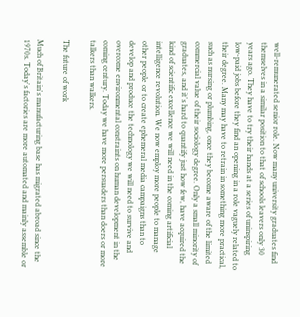well-remunerated senior role. Now many university graduates find themselves in a similar position to that of schools leavers only 30 years ago. They have to try their hands at a series of uninspiring low-paid jobs before they find an opening in a role vaguely related to their degree. Many may have to retrain in something more practical, such as nursing or plumbing, once they become aware of the limited commercial value of their sociology degree. Only a small minority of graduates, and it's hard to quantify just how few, have acquired the kind of scientific excellence we will need in the coming artificial intelligence revolution. We now employ more people to manage other people or to create ephemeral media campaigns than to develop and produce the technology we will need to survive and overcome environmental constraints on human development in the coming century. Today we have more persuaders than doers or more talkers than walkers.

The future of work

Much of Britain's manufacturing base has migrated abroad since the 1970s. Today's factories are more automated and mainly assemble or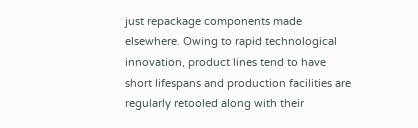just repackage components made elsewhere. Owing to rapid technological innovation, product lines tend to have short lifespans and production facilities are regularly retooled along with their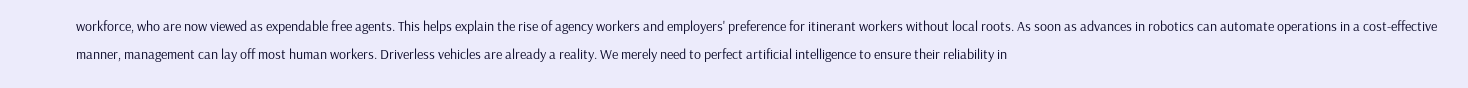workforce, who are now viewed as expendable free agents. This helps explain the rise of agency workers and employers' preference for itinerant workers without local roots. As soon as advances in robotics can automate operations in a cost-effective manner, management can lay off most human workers. Driverless vehicles are already a reality. We merely need to perfect artificial intelligence to ensure their reliability in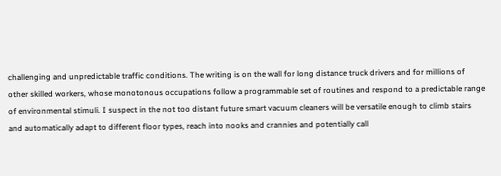challenging and unpredictable traffic conditions. The writing is on the wall for long distance truck drivers and for millions of other skilled workers, whose monotonous occupations follow a programmable set of routines and respond to a predictable range of environmental stimuli. I suspect in the not too distant future smart vacuum cleaners will be versatile enough to climb stairs and automatically adapt to different floor types, reach into nooks and crannies and potentially call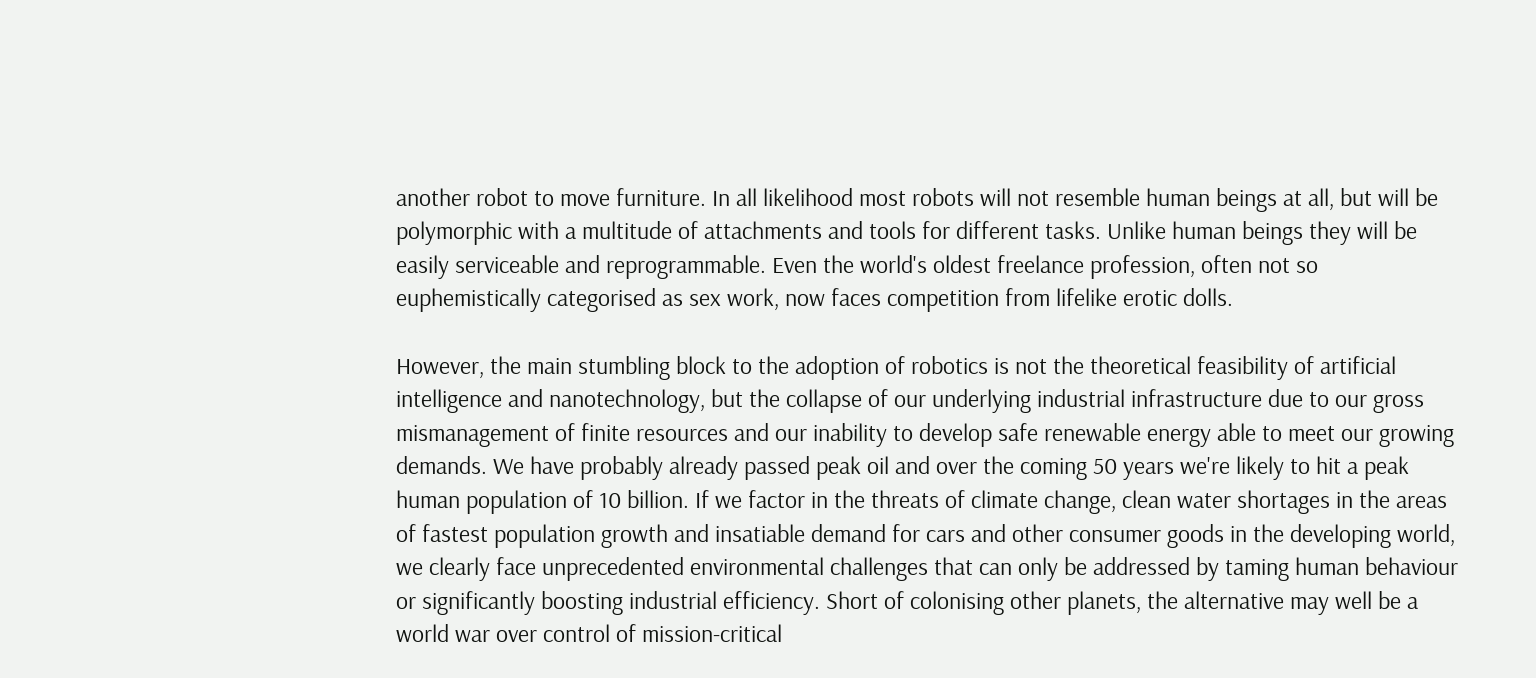another robot to move furniture. In all likelihood most robots will not resemble human beings at all, but will be polymorphic with a multitude of attachments and tools for different tasks. Unlike human beings they will be easily serviceable and reprogrammable. Even the world's oldest freelance profession, often not so euphemistically categorised as sex work, now faces competition from lifelike erotic dolls.

However, the main stumbling block to the adoption of robotics is not the theoretical feasibility of artificial intelligence and nanotechnology, but the collapse of our underlying industrial infrastructure due to our gross mismanagement of finite resources and our inability to develop safe renewable energy able to meet our growing demands. We have probably already passed peak oil and over the coming 50 years we're likely to hit a peak human population of 10 billion. If we factor in the threats of climate change, clean water shortages in the areas of fastest population growth and insatiable demand for cars and other consumer goods in the developing world, we clearly face unprecedented environmental challenges that can only be addressed by taming human behaviour or significantly boosting industrial efficiency. Short of colonising other planets, the alternative may well be a world war over control of mission-critical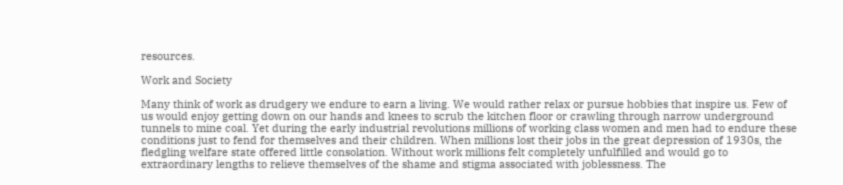resources.

Work and Society

Many think of work as drudgery we endure to earn a living. We would rather relax or pursue hobbies that inspire us. Few of us would enjoy getting down on our hands and knees to scrub the kitchen floor or crawling through narrow underground tunnels to mine coal. Yet during the early industrial revolutions millions of working class women and men had to endure these conditions just to fend for themselves and their children. When millions lost their jobs in the great depression of 1930s, the fledgling welfare state offered little consolation. Without work millions felt completely unfulfilled and would go to extraordinary lengths to relieve themselves of the shame and stigma associated with joblessness. The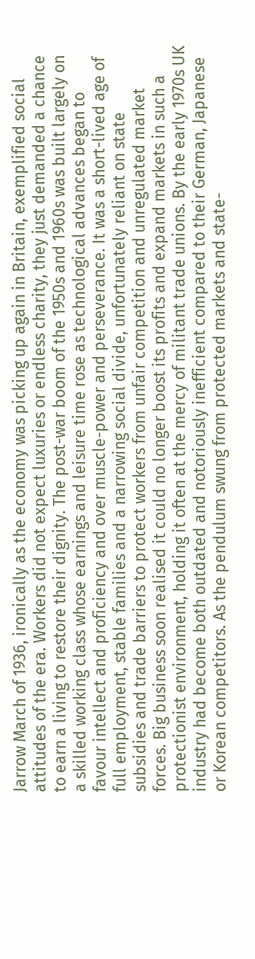Jarrow March of 1936, ironically as the economy was picking up again in Britain, exemplified social attitudes of the era. Workers did not expect luxuries or endless charity, they just demanded a chance to earn a living to restore their dignity. The post-war boom of the 1950s and 1960s was built largely on a skilled working class whose earnings and leisure time rose as technological advances began to favour intellect and proficiency and over muscle-power and perseverance. It was a short-lived age of full employment, stable families and a narrowing social divide, unfortunately reliant on state subsidies and trade barriers to protect workers from unfair competition and unregulated market forces. Big business soon realised it could no longer boost its profits and expand markets in such a protectionist environment, holding it often at the mercy of militant trade unions. By the early 1970s UK industry had become both outdated and notoriously inefficient compared to their German, Japanese or Korean competitors. As the pendulum swung from protected markets and state-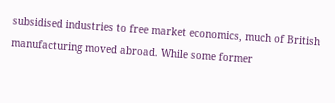subsidised industries to free market economics, much of British manufacturing moved abroad. While some former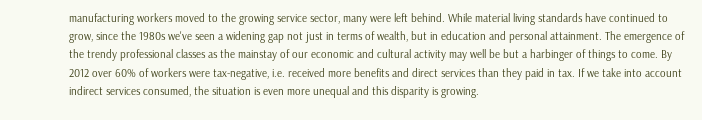manufacturing workers moved to the growing service sector, many were left behind. While material living standards have continued to grow, since the 1980s we've seen a widening gap not just in terms of wealth, but in education and personal attainment. The emergence of the trendy professional classes as the mainstay of our economic and cultural activity may well be but a harbinger of things to come. By 2012 over 60% of workers were tax-negative, i.e. received more benefits and direct services than they paid in tax. If we take into account indirect services consumed, the situation is even more unequal and this disparity is growing.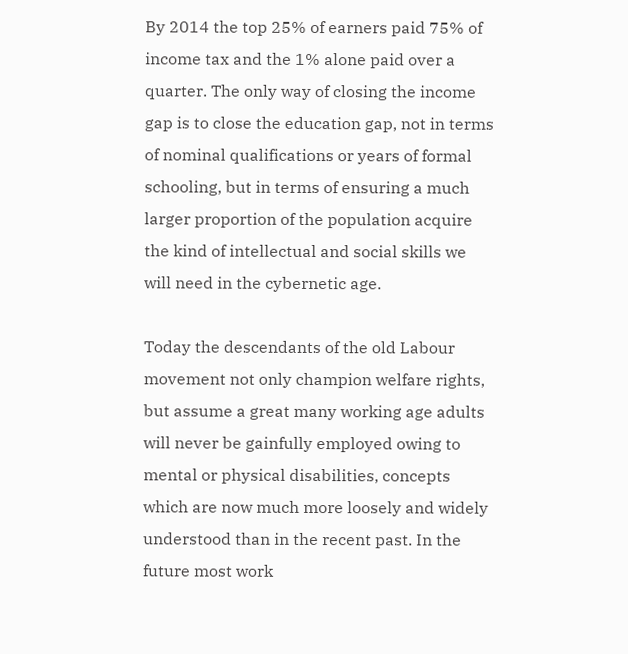By 2014 the top 25% of earners paid 75% of income tax and the 1% alone paid over a quarter. The only way of closing the income gap is to close the education gap, not in terms of nominal qualifications or years of formal schooling, but in terms of ensuring a much larger proportion of the population acquire the kind of intellectual and social skills we will need in the cybernetic age.

Today the descendants of the old Labour movement not only champion welfare rights, but assume a great many working age adults will never be gainfully employed owing to mental or physical disabilities, concepts which are now much more loosely and widely understood than in the recent past. In the future most work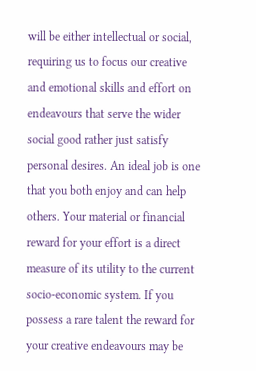will be either intellectual or social, requiring us to focus our creative and emotional skills and effort on endeavours that serve the wider social good rather just satisfy personal desires. An ideal job is one that you both enjoy and can help others. Your material or financial reward for your effort is a direct measure of its utility to the current socio-economic system. If you possess a rare talent the reward for your creative endeavours may be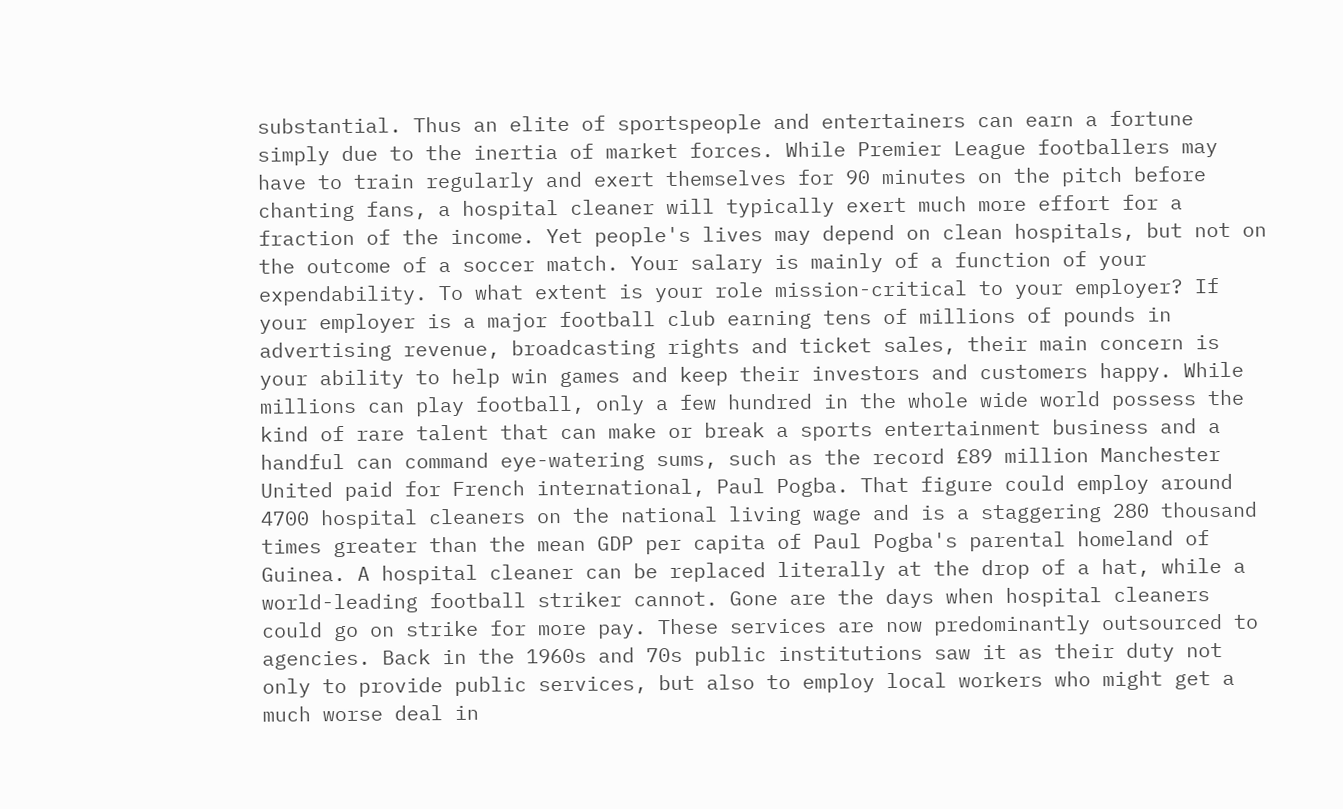substantial. Thus an elite of sportspeople and entertainers can earn a fortune simply due to the inertia of market forces. While Premier League footballers may have to train regularly and exert themselves for 90 minutes on the pitch before chanting fans, a hospital cleaner will typically exert much more effort for a fraction of the income. Yet people's lives may depend on clean hospitals, but not on the outcome of a soccer match. Your salary is mainly of a function of your expendability. To what extent is your role mission-critical to your employer? If your employer is a major football club earning tens of millions of pounds in advertising revenue, broadcasting rights and ticket sales, their main concern is your ability to help win games and keep their investors and customers happy. While millions can play football, only a few hundred in the whole wide world possess the kind of rare talent that can make or break a sports entertainment business and a handful can command eye-watering sums, such as the record £89 million Manchester United paid for French international, Paul Pogba. That figure could employ around 4700 hospital cleaners on the national living wage and is a staggering 280 thousand times greater than the mean GDP per capita of Paul Pogba's parental homeland of Guinea. A hospital cleaner can be replaced literally at the drop of a hat, while a world-leading football striker cannot. Gone are the days when hospital cleaners could go on strike for more pay. These services are now predominantly outsourced to agencies. Back in the 1960s and 70s public institutions saw it as their duty not only to provide public services, but also to employ local workers who might get a much worse deal in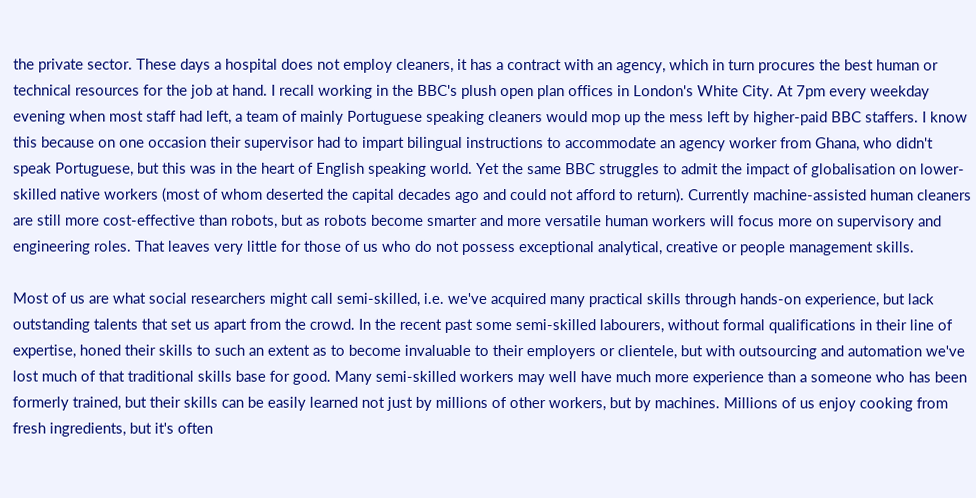the private sector. These days a hospital does not employ cleaners, it has a contract with an agency, which in turn procures the best human or technical resources for the job at hand. I recall working in the BBC's plush open plan offices in London's White City. At 7pm every weekday evening when most staff had left, a team of mainly Portuguese speaking cleaners would mop up the mess left by higher-paid BBC staffers. I know this because on one occasion their supervisor had to impart bilingual instructions to accommodate an agency worker from Ghana, who didn't speak Portuguese, but this was in the heart of English speaking world. Yet the same BBC struggles to admit the impact of globalisation on lower-skilled native workers (most of whom deserted the capital decades ago and could not afford to return). Currently machine-assisted human cleaners are still more cost-effective than robots, but as robots become smarter and more versatile human workers will focus more on supervisory and engineering roles. That leaves very little for those of us who do not possess exceptional analytical, creative or people management skills.

Most of us are what social researchers might call semi-skilled, i.e. we've acquired many practical skills through hands-on experience, but lack outstanding talents that set us apart from the crowd. In the recent past some semi-skilled labourers, without formal qualifications in their line of expertise, honed their skills to such an extent as to become invaluable to their employers or clientele, but with outsourcing and automation we've lost much of that traditional skills base for good. Many semi-skilled workers may well have much more experience than a someone who has been formerly trained, but their skills can be easily learned not just by millions of other workers, but by machines. Millions of us enjoy cooking from fresh ingredients, but it's often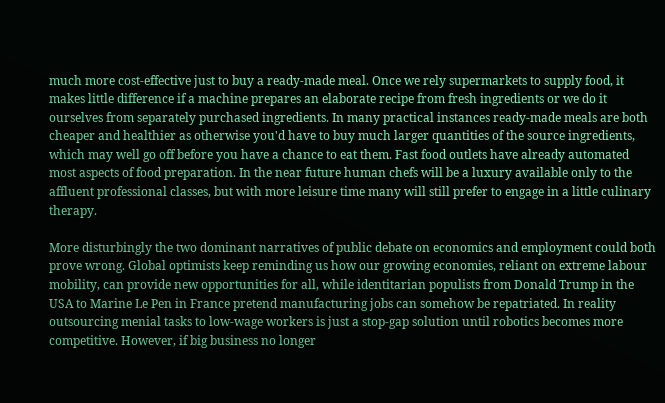much more cost-effective just to buy a ready-made meal. Once we rely supermarkets to supply food, it makes little difference if a machine prepares an elaborate recipe from fresh ingredients or we do it ourselves from separately purchased ingredients. In many practical instances ready-made meals are both cheaper and healthier as otherwise you'd have to buy much larger quantities of the source ingredients, which may well go off before you have a chance to eat them. Fast food outlets have already automated most aspects of food preparation. In the near future human chefs will be a luxury available only to the affluent professional classes, but with more leisure time many will still prefer to engage in a little culinary therapy.

More disturbingly the two dominant narratives of public debate on economics and employment could both prove wrong. Global optimists keep reminding us how our growing economies, reliant on extreme labour mobility, can provide new opportunities for all, while identitarian populists from Donald Trump in the USA to Marine Le Pen in France pretend manufacturing jobs can somehow be repatriated. In reality outsourcing menial tasks to low-wage workers is just a stop-gap solution until robotics becomes more competitive. However, if big business no longer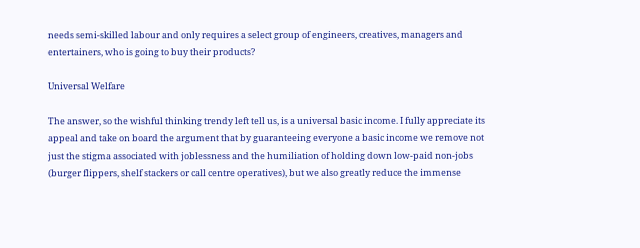needs semi-skilled labour and only requires a select group of engineers, creatives, managers and entertainers, who is going to buy their products?

Universal Welfare

The answer, so the wishful thinking trendy left tell us, is a universal basic income. I fully appreciate its appeal and take on board the argument that by guaranteeing everyone a basic income we remove not just the stigma associated with joblessness and the humiliation of holding down low-paid non-jobs (burger flippers, shelf stackers or call centre operatives), but we also greatly reduce the immense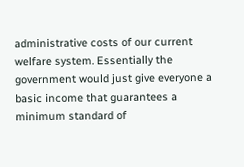administrative costs of our current welfare system. Essentially the government would just give everyone a basic income that guarantees a minimum standard of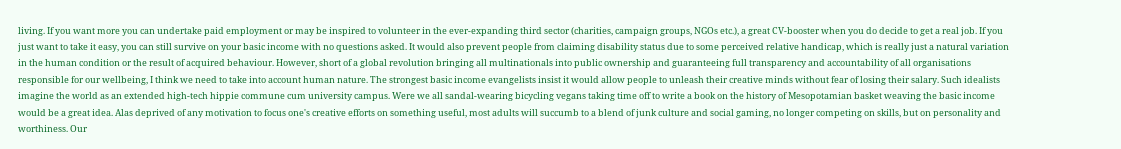living. If you want more you can undertake paid employment or may be inspired to volunteer in the ever-expanding third sector (charities, campaign groups, NGOs etc.), a great CV-booster when you do decide to get a real job. If you just want to take it easy, you can still survive on your basic income with no questions asked. It would also prevent people from claiming disability status due to some perceived relative handicap, which is really just a natural variation in the human condition or the result of acquired behaviour. However, short of a global revolution bringing all multinationals into public ownership and guaranteeing full transparency and accountability of all organisations responsible for our wellbeing, I think we need to take into account human nature. The strongest basic income evangelists insist it would allow people to unleash their creative minds without fear of losing their salary. Such idealists imagine the world as an extended high-tech hippie commune cum university campus. Were we all sandal-wearing bicycling vegans taking time off to write a book on the history of Mesopotamian basket weaving the basic income would be a great idea. Alas deprived of any motivation to focus one's creative efforts on something useful, most adults will succumb to a blend of junk culture and social gaming, no longer competing on skills, but on personality and worthiness. Our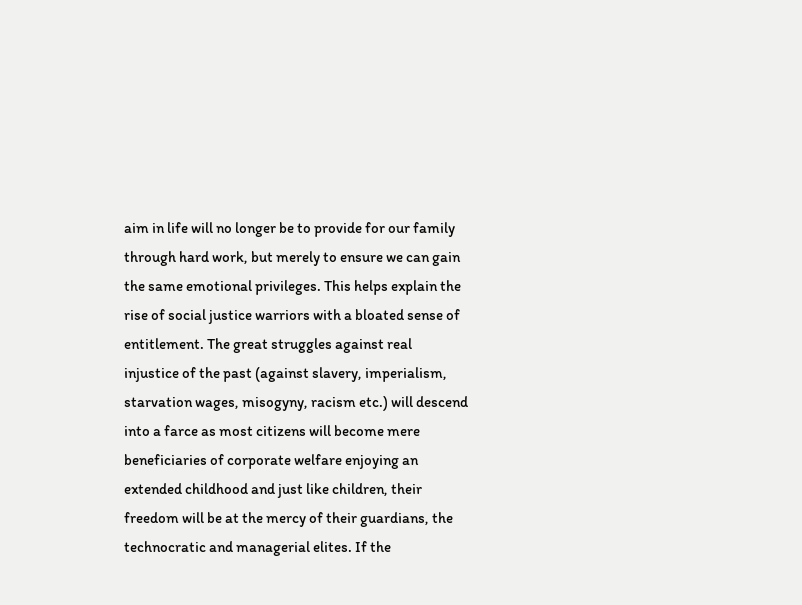aim in life will no longer be to provide for our family through hard work, but merely to ensure we can gain the same emotional privileges. This helps explain the rise of social justice warriors with a bloated sense of entitlement. The great struggles against real injustice of the past (against slavery, imperialism, starvation wages, misogyny, racism etc.) will descend into a farce as most citizens will become mere beneficiaries of corporate welfare enjoying an extended childhood and just like children, their freedom will be at the mercy of their guardians, the technocratic and managerial elites. If the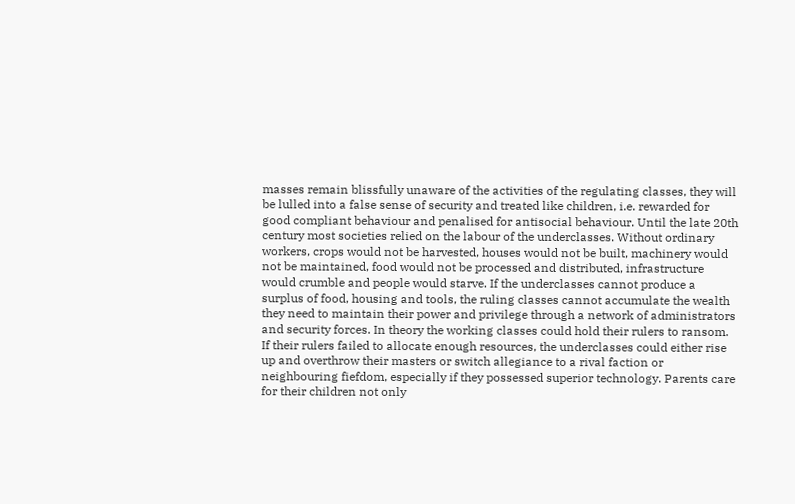masses remain blissfully unaware of the activities of the regulating classes, they will be lulled into a false sense of security and treated like children, i.e. rewarded for good compliant behaviour and penalised for antisocial behaviour. Until the late 20th century most societies relied on the labour of the underclasses. Without ordinary workers, crops would not be harvested, houses would not be built, machinery would not be maintained, food would not be processed and distributed, infrastructure would crumble and people would starve. If the underclasses cannot produce a surplus of food, housing and tools, the ruling classes cannot accumulate the wealth they need to maintain their power and privilege through a network of administrators and security forces. In theory the working classes could hold their rulers to ransom. If their rulers failed to allocate enough resources, the underclasses could either rise up and overthrow their masters or switch allegiance to a rival faction or neighbouring fiefdom, especially if they possessed superior technology. Parents care for their children not only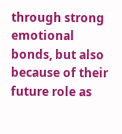through strong emotional bonds, but also because of their future role as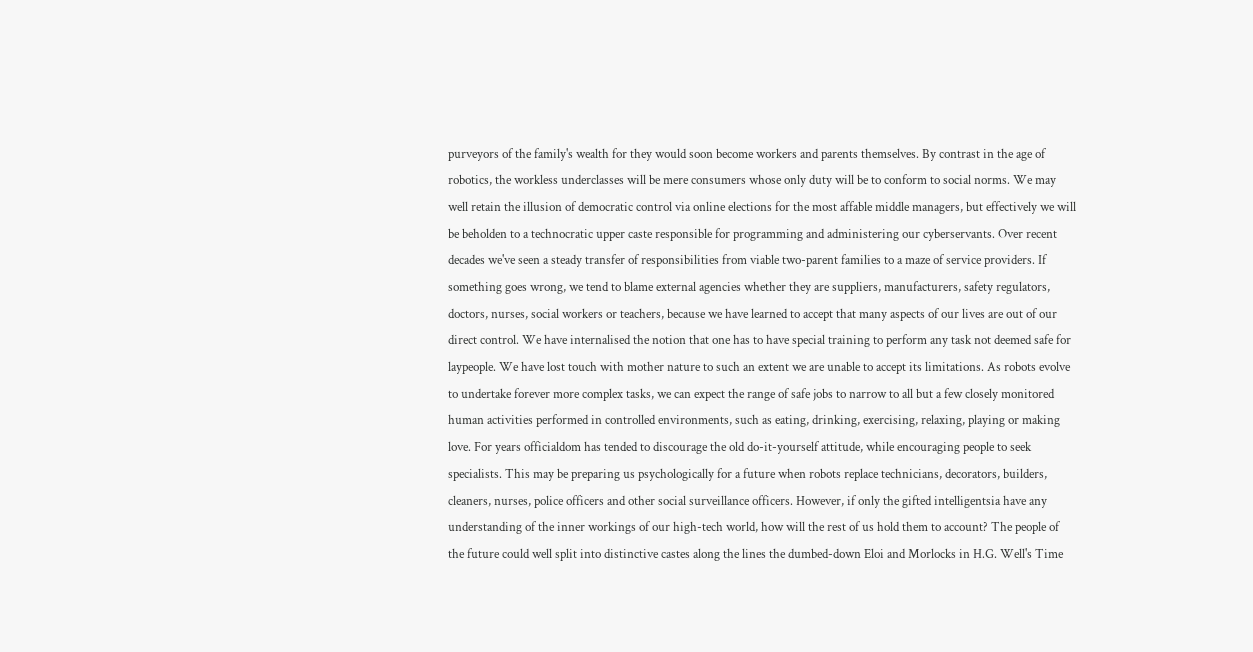purveyors of the family's wealth for they would soon become workers and parents themselves. By contrast in the age of robotics, the workless underclasses will be mere consumers whose only duty will be to conform to social norms. We may well retain the illusion of democratic control via online elections for the most affable middle managers, but effectively we will be beholden to a technocratic upper caste responsible for programming and administering our cyberservants. Over recent decades we've seen a steady transfer of responsibilities from viable two-parent families to a maze of service providers. If something goes wrong, we tend to blame external agencies whether they are suppliers, manufacturers, safety regulators, doctors, nurses, social workers or teachers, because we have learned to accept that many aspects of our lives are out of our direct control. We have internalised the notion that one has to have special training to perform any task not deemed safe for laypeople. We have lost touch with mother nature to such an extent we are unable to accept its limitations. As robots evolve to undertake forever more complex tasks, we can expect the range of safe jobs to narrow to all but a few closely monitored human activities performed in controlled environments, such as eating, drinking, exercising, relaxing, playing or making love. For years officialdom has tended to discourage the old do-it-yourself attitude, while encouraging people to seek specialists. This may be preparing us psychologically for a future when robots replace technicians, decorators, builders, cleaners, nurses, police officers and other social surveillance officers. However, if only the gifted intelligentsia have any understanding of the inner workings of our high-tech world, how will the rest of us hold them to account? The people of the future could well split into distinctive castes along the lines the dumbed-down Eloi and Morlocks in H.G. Well's Time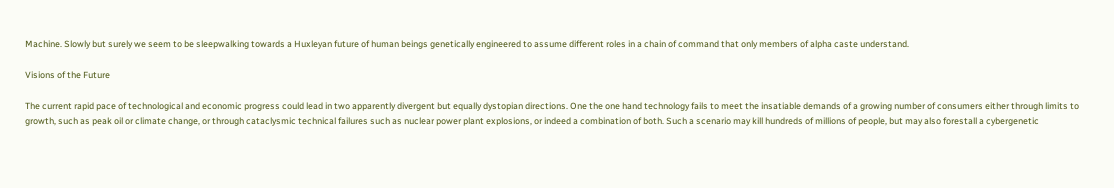Machine. Slowly but surely we seem to be sleepwalking towards a Huxleyan future of human beings genetically engineered to assume different roles in a chain of command that only members of alpha caste understand.

Visions of the Future

The current rapid pace of technological and economic progress could lead in two apparently divergent but equally dystopian directions. One the one hand technology fails to meet the insatiable demands of a growing number of consumers either through limits to growth, such as peak oil or climate change, or through cataclysmic technical failures such as nuclear power plant explosions, or indeed a combination of both. Such a scenario may kill hundreds of millions of people, but may also forestall a cybergenetic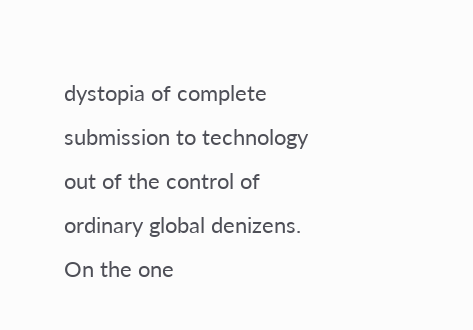dystopia of complete submission to technology out of the control of ordinary global denizens. On the one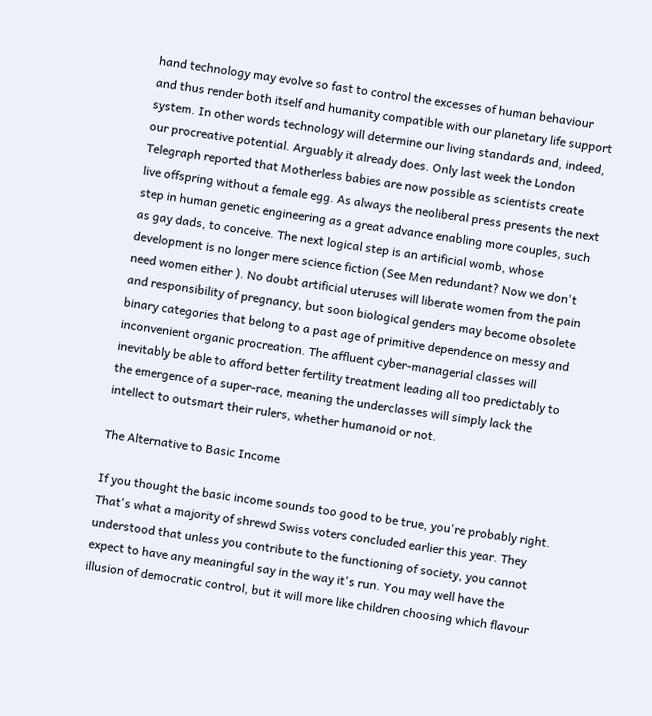hand technology may evolve so fast to control the excesses of human behaviour and thus render both itself and humanity compatible with our planetary life support system. In other words technology will determine our living standards and, indeed, our procreative potential. Arguably it already does. Only last week the London Telegraph reported that Motherless babies are now possible as scientists create live offspring without a female egg. As always the neoliberal press presents the next step in human genetic engineering as a great advance enabling more couples, such as gay dads, to conceive. The next logical step is an artificial womb, whose development is no longer mere science fiction (See Men redundant? Now we don't need women either ). No doubt artificial uteruses will liberate women from the pain and responsibility of pregnancy, but soon biological genders may become obsolete binary categories that belong to a past age of primitive dependence on messy and inconvenient organic procreation. The affluent cyber-managerial classes will inevitably be able to afford better fertility treatment leading all too predictably to the emergence of a super-race, meaning the underclasses will simply lack the intellect to outsmart their rulers, whether humanoid or not.

The Alternative to Basic Income

If you thought the basic income sounds too good to be true, you're probably right. That's what a majority of shrewd Swiss voters concluded earlier this year. They understood that unless you contribute to the functioning of society, you cannot expect to have any meaningful say in the way it's run. You may well have the illusion of democratic control, but it will more like children choosing which flavour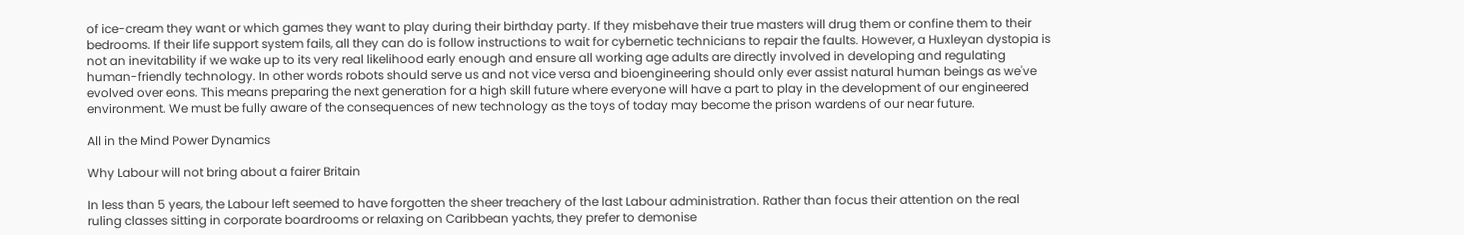of ice-cream they want or which games they want to play during their birthday party. If they misbehave their true masters will drug them or confine them to their bedrooms. If their life support system fails, all they can do is follow instructions to wait for cybernetic technicians to repair the faults. However, a Huxleyan dystopia is not an inevitability if we wake up to its very real likelihood early enough and ensure all working age adults are directly involved in developing and regulating human-friendly technology. In other words robots should serve us and not vice versa and bioengineering should only ever assist natural human beings as we've evolved over eons. This means preparing the next generation for a high skill future where everyone will have a part to play in the development of our engineered environment. We must be fully aware of the consequences of new technology as the toys of today may become the prison wardens of our near future.

All in the Mind Power Dynamics

Why Labour will not bring about a fairer Britain

In less than 5 years, the Labour left seemed to have forgotten the sheer treachery of the last Labour administration. Rather than focus their attention on the real ruling classes sitting in corporate boardrooms or relaxing on Caribbean yachts, they prefer to demonise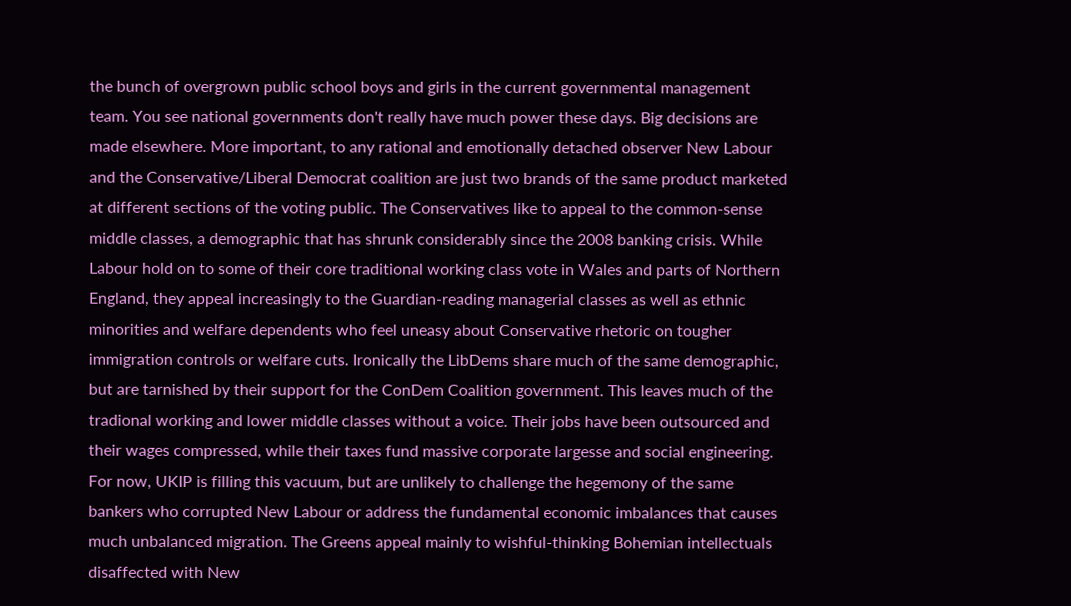the bunch of overgrown public school boys and girls in the current governmental management team. You see national governments don't really have much power these days. Big decisions are made elsewhere. More important, to any rational and emotionally detached observer New Labour and the Conservative/Liberal Democrat coalition are just two brands of the same product marketed at different sections of the voting public. The Conservatives like to appeal to the common-sense middle classes, a demographic that has shrunk considerably since the 2008 banking crisis. While Labour hold on to some of their core traditional working class vote in Wales and parts of Northern England, they appeal increasingly to the Guardian-reading managerial classes as well as ethnic minorities and welfare dependents who feel uneasy about Conservative rhetoric on tougher immigration controls or welfare cuts. Ironically the LibDems share much of the same demographic, but are tarnished by their support for the ConDem Coalition government. This leaves much of the tradional working and lower middle classes without a voice. Their jobs have been outsourced and their wages compressed, while their taxes fund massive corporate largesse and social engineering. For now, UKIP is filling this vacuum, but are unlikely to challenge the hegemony of the same bankers who corrupted New Labour or address the fundamental economic imbalances that causes much unbalanced migration. The Greens appeal mainly to wishful-thinking Bohemian intellectuals disaffected with New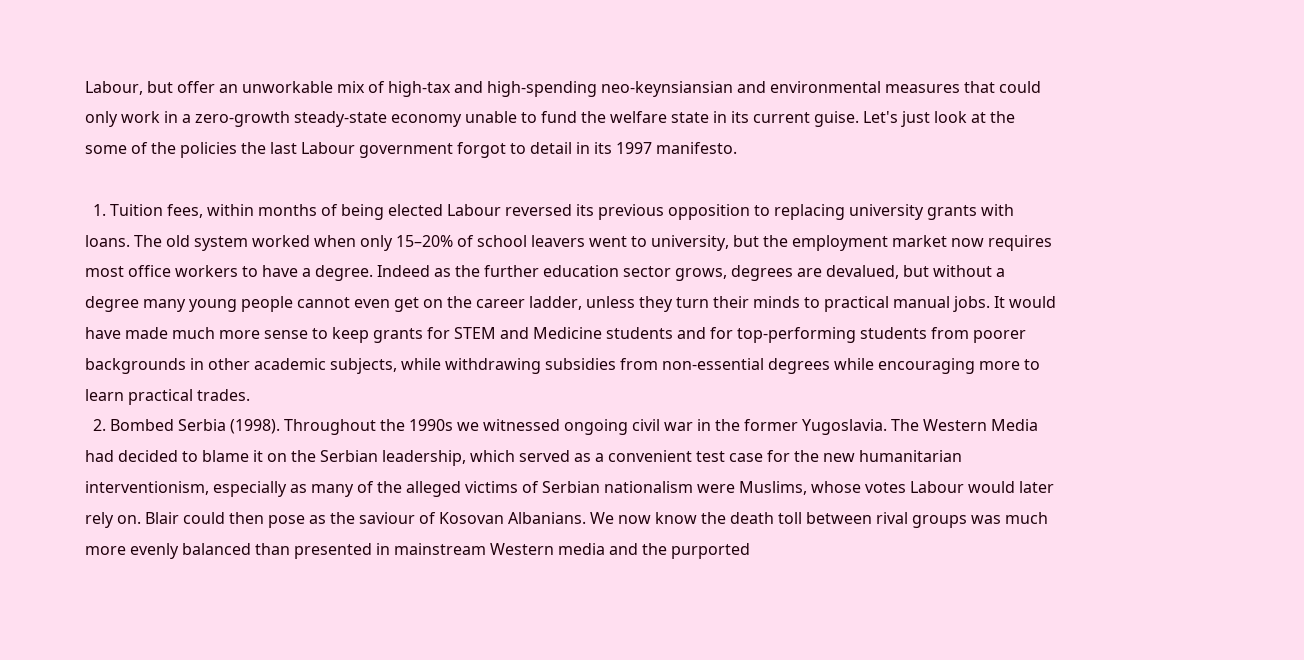Labour, but offer an unworkable mix of high-tax and high-spending neo-keynsiansian and environmental measures that could only work in a zero-growth steady-state economy unable to fund the welfare state in its current guise. Let's just look at the some of the policies the last Labour government forgot to detail in its 1997 manifesto.

  1. Tuition fees, within months of being elected Labour reversed its previous opposition to replacing university grants with loans. The old system worked when only 15–20% of school leavers went to university, but the employment market now requires most office workers to have a degree. Indeed as the further education sector grows, degrees are devalued, but without a degree many young people cannot even get on the career ladder, unless they turn their minds to practical manual jobs. It would have made much more sense to keep grants for STEM and Medicine students and for top-performing students from poorer backgrounds in other academic subjects, while withdrawing subsidies from non-essential degrees while encouraging more to learn practical trades.
  2. Bombed Serbia (1998). Throughout the 1990s we witnessed ongoing civil war in the former Yugoslavia. The Western Media had decided to blame it on the Serbian leadership, which served as a convenient test case for the new humanitarian interventionism, especially as many of the alleged victims of Serbian nationalism were Muslims, whose votes Labour would later rely on. Blair could then pose as the saviour of Kosovan Albanians. We now know the death toll between rival groups was much more evenly balanced than presented in mainstream Western media and the purported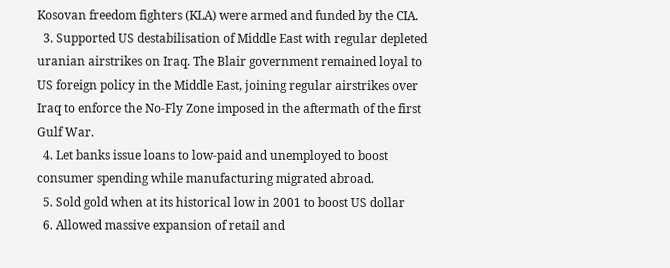Kosovan freedom fighters (KLA) were armed and funded by the CIA.
  3. Supported US destabilisation of Middle East with regular depleted uranian airstrikes on Iraq. The Blair government remained loyal to US foreign policy in the Middle East, joining regular airstrikes over Iraq to enforce the No-Fly Zone imposed in the aftermath of the first Gulf War.
  4. Let banks issue loans to low-paid and unemployed to boost consumer spending while manufacturing migrated abroad.
  5. Sold gold when at its historical low in 2001 to boost US dollar
  6. Allowed massive expansion of retail and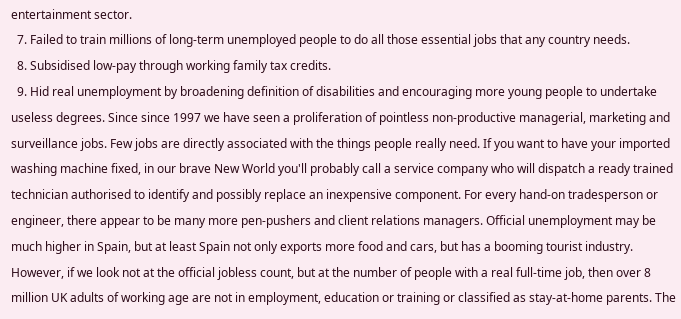entertainment sector.
  7. Failed to train millions of long-term unemployed people to do all those essential jobs that any country needs.
  8. Subsidised low-pay through working family tax credits.
  9. Hid real unemployment by broadening definition of disabilities and encouraging more young people to undertake useless degrees. Since since 1997 we have seen a proliferation of pointless non-productive managerial, marketing and surveillance jobs. Few jobs are directly associated with the things people really need. If you want to have your imported washing machine fixed, in our brave New World you'll probably call a service company who will dispatch a ready trained technician authorised to identify and possibly replace an inexpensive component. For every hand-on tradesperson or engineer, there appear to be many more pen-pushers and client relations managers. Official unemployment may be much higher in Spain, but at least Spain not only exports more food and cars, but has a booming tourist industry. However, if we look not at the official jobless count, but at the number of people with a real full-time job, then over 8 million UK adults of working age are not in employment, education or training or classified as stay-at-home parents. The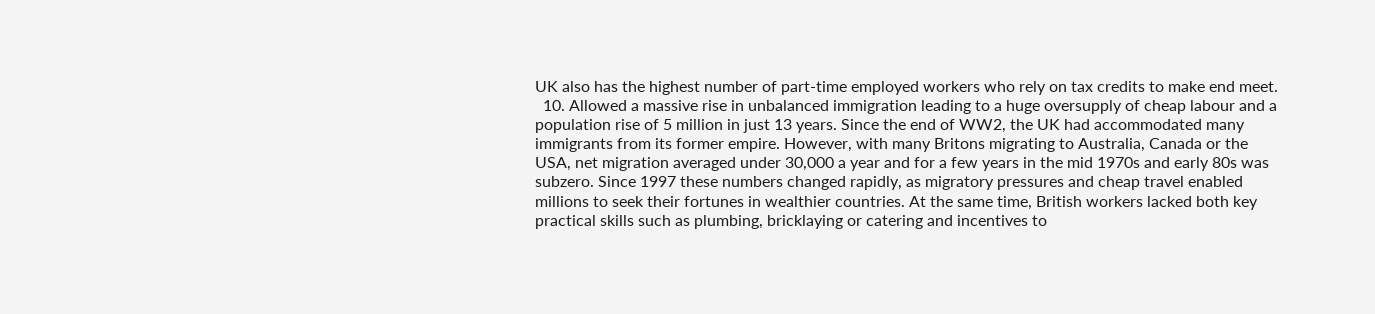UK also has the highest number of part-time employed workers who rely on tax credits to make end meet.
  10. Allowed a massive rise in unbalanced immigration leading to a huge oversupply of cheap labour and a population rise of 5 million in just 13 years. Since the end of WW2, the UK had accommodated many immigrants from its former empire. However, with many Britons migrating to Australia, Canada or the USA, net migration averaged under 30,000 a year and for a few years in the mid 1970s and early 80s was subzero. Since 1997 these numbers changed rapidly, as migratory pressures and cheap travel enabled millions to seek their fortunes in wealthier countries. At the same time, British workers lacked both key practical skills such as plumbing, bricklaying or catering and incentives to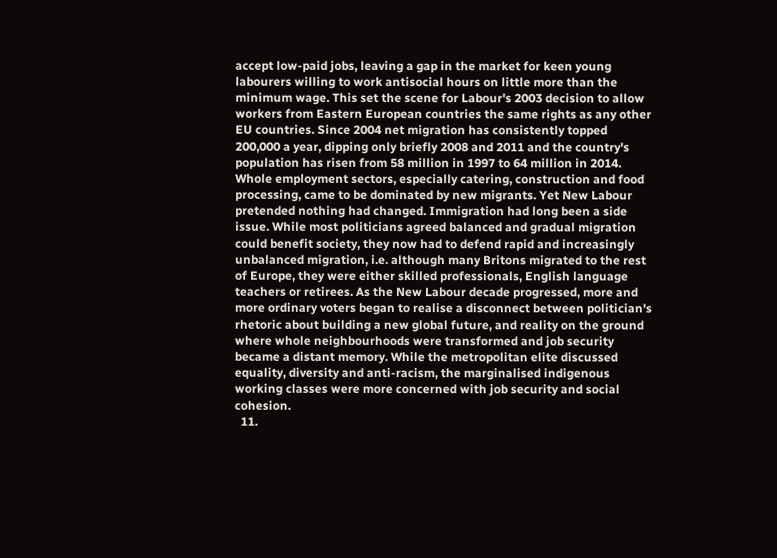accept low-paid jobs, leaving a gap in the market for keen young labourers willing to work antisocial hours on little more than the minimum wage. This set the scene for Labour's 2003 decision to allow workers from Eastern European countries the same rights as any other EU countries. Since 2004 net migration has consistently topped 200,000 a year, dipping only briefly 2008 and 2011 and the country's population has risen from 58 million in 1997 to 64 million in 2014. Whole employment sectors, especially catering, construction and food processing, came to be dominated by new migrants. Yet New Labour pretended nothing had changed. Immigration had long been a side issue. While most politicians agreed balanced and gradual migration could benefit society, they now had to defend rapid and increasingly unbalanced migration, i.e. although many Britons migrated to the rest of Europe, they were either skilled professionals, English language teachers or retirees. As the New Labour decade progressed, more and more ordinary voters began to realise a disconnect between politician's rhetoric about building a new global future, and reality on the ground where whole neighbourhoods were transformed and job security became a distant memory. While the metropolitan elite discussed equality, diversity and anti-racism, the marginalised indigenous working classes were more concerned with job security and social cohesion.
  11.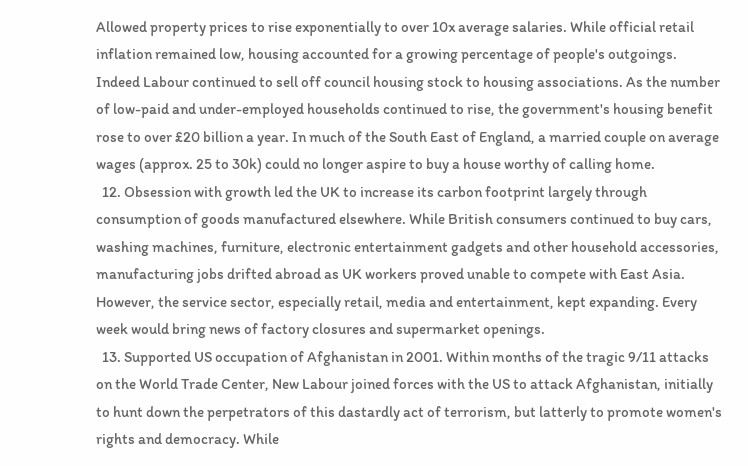Allowed property prices to rise exponentially to over 10x average salaries. While official retail inflation remained low, housing accounted for a growing percentage of people's outgoings. Indeed Labour continued to sell off council housing stock to housing associations. As the number of low-paid and under-employed households continued to rise, the government's housing benefit rose to over £20 billion a year. In much of the South East of England, a married couple on average wages (approx. 25 to 30k) could no longer aspire to buy a house worthy of calling home.
  12. Obsession with growth led the UK to increase its carbon footprint largely through consumption of goods manufactured elsewhere. While British consumers continued to buy cars, washing machines, furniture, electronic entertainment gadgets and other household accessories, manufacturing jobs drifted abroad as UK workers proved unable to compete with East Asia. However, the service sector, especially retail, media and entertainment, kept expanding. Every week would bring news of factory closures and supermarket openings.
  13. Supported US occupation of Afghanistan in 2001. Within months of the tragic 9/11 attacks on the World Trade Center, New Labour joined forces with the US to attack Afghanistan, initially to hunt down the perpetrators of this dastardly act of terrorism, but latterly to promote women's rights and democracy. While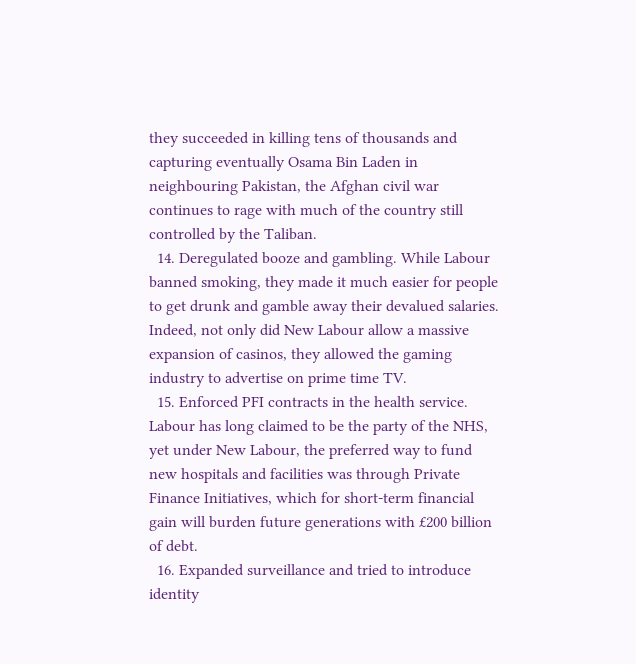they succeeded in killing tens of thousands and capturing eventually Osama Bin Laden in neighbouring Pakistan, the Afghan civil war continues to rage with much of the country still controlled by the Taliban.
  14. Deregulated booze and gambling. While Labour banned smoking, they made it much easier for people to get drunk and gamble away their devalued salaries. Indeed, not only did New Labour allow a massive expansion of casinos, they allowed the gaming industry to advertise on prime time TV.
  15. Enforced PFI contracts in the health service. Labour has long claimed to be the party of the NHS, yet under New Labour, the preferred way to fund new hospitals and facilities was through Private Finance Initiatives, which for short-term financial gain will burden future generations with £200 billion of debt.
  16. Expanded surveillance and tried to introduce identity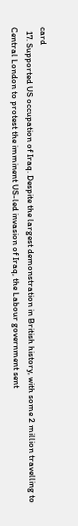card
  17. Supported US occupation of Iraq. Despite the largest demonstration in British history, with some 2 million travelling to Central London to protest the imminent US-led invasion of Iraq, the Labour government sent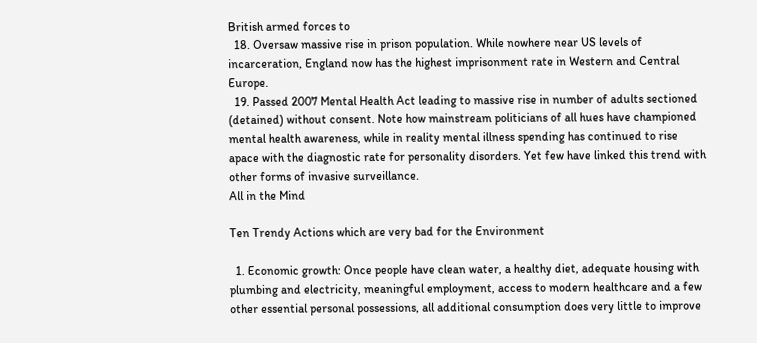British armed forces to
  18. Oversaw massive rise in prison population. While nowhere near US levels of incarceration, England now has the highest imprisonment rate in Western and Central Europe.
  19. Passed 2007 Mental Health Act leading to massive rise in number of adults sectioned (detained) without consent. Note how mainstream politicians of all hues have championed mental health awareness, while in reality mental illness spending has continued to rise apace with the diagnostic rate for personality disorders. Yet few have linked this trend with other forms of invasive surveillance.
All in the Mind

Ten Trendy Actions which are very bad for the Environment

  1. Economic growth: Once people have clean water, a healthy diet, adequate housing with plumbing and electricity, meaningful employment, access to modern healthcare and a few other essential personal possessions, all additional consumption does very little to improve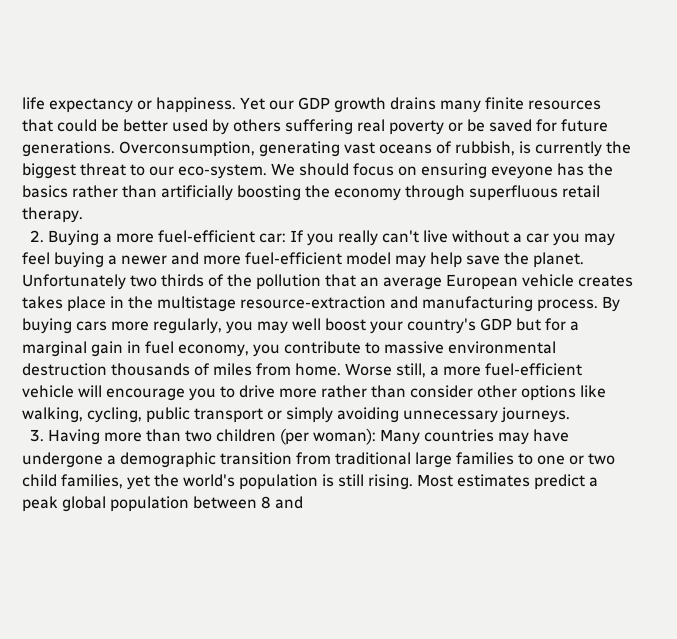life expectancy or happiness. Yet our GDP growth drains many finite resources that could be better used by others suffering real poverty or be saved for future generations. Overconsumption, generating vast oceans of rubbish, is currently the biggest threat to our eco-system. We should focus on ensuring eveyone has the basics rather than artificially boosting the economy through superfluous retail therapy.
  2. Buying a more fuel-efficient car: If you really can't live without a car you may feel buying a newer and more fuel-efficient model may help save the planet. Unfortunately two thirds of the pollution that an average European vehicle creates takes place in the multistage resource-extraction and manufacturing process. By buying cars more regularly, you may well boost your country's GDP but for a marginal gain in fuel economy, you contribute to massive environmental destruction thousands of miles from home. Worse still, a more fuel-efficient vehicle will encourage you to drive more rather than consider other options like walking, cycling, public transport or simply avoiding unnecessary journeys.
  3. Having more than two children (per woman): Many countries may have undergone a demographic transition from traditional large families to one or two child families, yet the world's population is still rising. Most estimates predict a peak global population between 8 and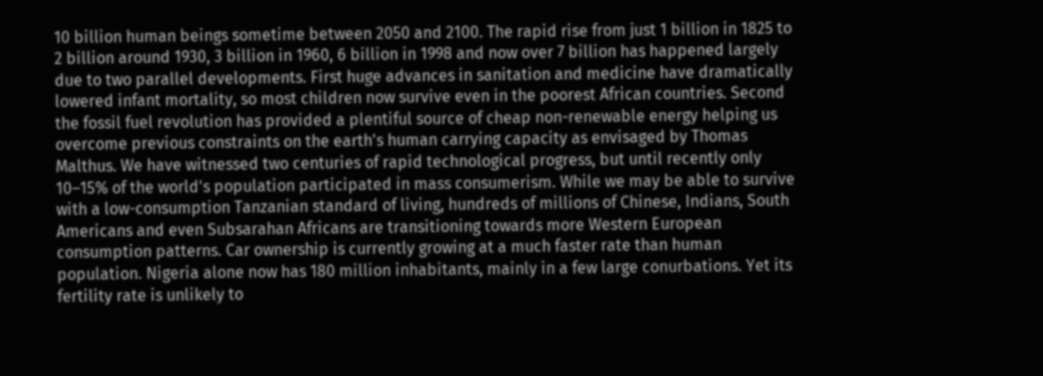10 billion human beings sometime between 2050 and 2100. The rapid rise from just 1 billion in 1825 to 2 billion around 1930, 3 billion in 1960, 6 billion in 1998 and now over 7 billion has happened largely due to two parallel developments. First huge advances in sanitation and medicine have dramatically lowered infant mortality, so most children now survive even in the poorest African countries. Second the fossil fuel revolution has provided a plentiful source of cheap non-renewable energy helping us overcome previous constraints on the earth's human carrying capacity as envisaged by Thomas Malthus. We have witnessed two centuries of rapid technological progress, but until recently only 10–15% of the world's population participated in mass consumerism. While we may be able to survive with a low-consumption Tanzanian standard of living, hundreds of millions of Chinese, Indians, South Americans and even Subsarahan Africans are transitioning towards more Western European consumption patterns. Car ownership is currently growing at a much faster rate than human population. Nigeria alone now has 180 million inhabitants, mainly in a few large conurbations. Yet its fertility rate is unlikely to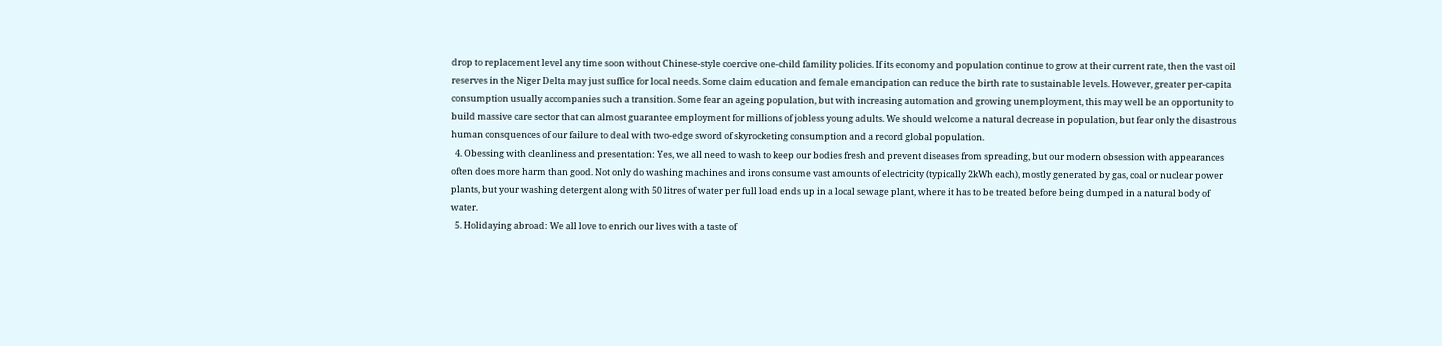drop to replacement level any time soon without Chinese-style coercive one-child famility policies. If its economy and population continue to grow at their current rate, then the vast oil reserves in the Niger Delta may just suffice for local needs. Some claim education and female emancipation can reduce the birth rate to sustainable levels. However, greater per-capita consumption usually accompanies such a transition. Some fear an ageing population, but with increasing automation and growing unemployment, this may well be an opportunity to build massive care sector that can almost guarantee employment for millions of jobless young adults. We should welcome a natural decrease in population, but fear only the disastrous human consquences of our failure to deal with two-edge sword of skyrocketing consumption and a record global population.
  4. Obessing with cleanliness and presentation: Yes, we all need to wash to keep our bodies fresh and prevent diseases from spreading, but our modern obsession with appearances often does more harm than good. Not only do washing machines and irons consume vast amounts of electricity (typically 2kWh each), mostly generated by gas, coal or nuclear power plants, but your washing detergent along with 50 litres of water per full load ends up in a local sewage plant, where it has to be treated before being dumped in a natural body of water.
  5. Holidaying abroad: We all love to enrich our lives with a taste of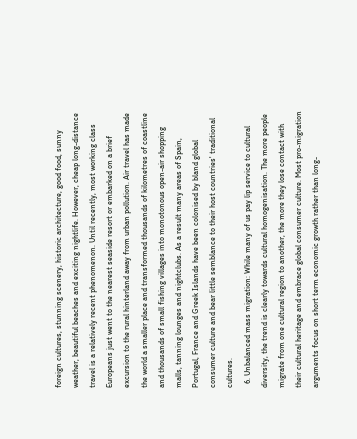foreign cultures, stunning scenery, historic architecture, good food, sunny weather, beautiful beaches and exciting nightlife. However, cheap long-distance travel is a relatively recent phenomenon. Until recently, most working class Europeans just went to the nearest seaside resort or embarked on a brief excursion to the rural hinterland away from urban pollution. Air travel has made the world a smaller place and transformed thousands of kilometres of coastline and thousands of small fishing villages into monotonous open-air shopping malls, tanning lounges and nightclubs. As a result many areas of Spain, Portugal, France and Greek Islands have been colonised by bland global consumer culture and bear little semblance to their host countries' traditional cultures.
  6. Unbalanced mass migration: While many of us pay lip service to cultural diversity, the trend is clearly towards cultural homogenisation. The more people migrate from one cultural region to another, the more they lose contact with their cultural heritage and embrace global consumer culture. Most pro-migration arguments focus on short term economic growth rather than long-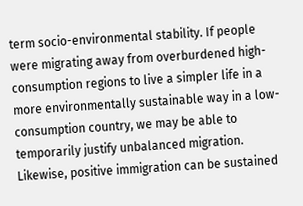term socio-environmental stability. If people were migrating away from overburdened high-consumption regions to live a simpler life in a more environmentally sustainable way in a low-consumption country, we may be able to temporarily justify unbalanced migration. Likewise, positive immigration can be sustained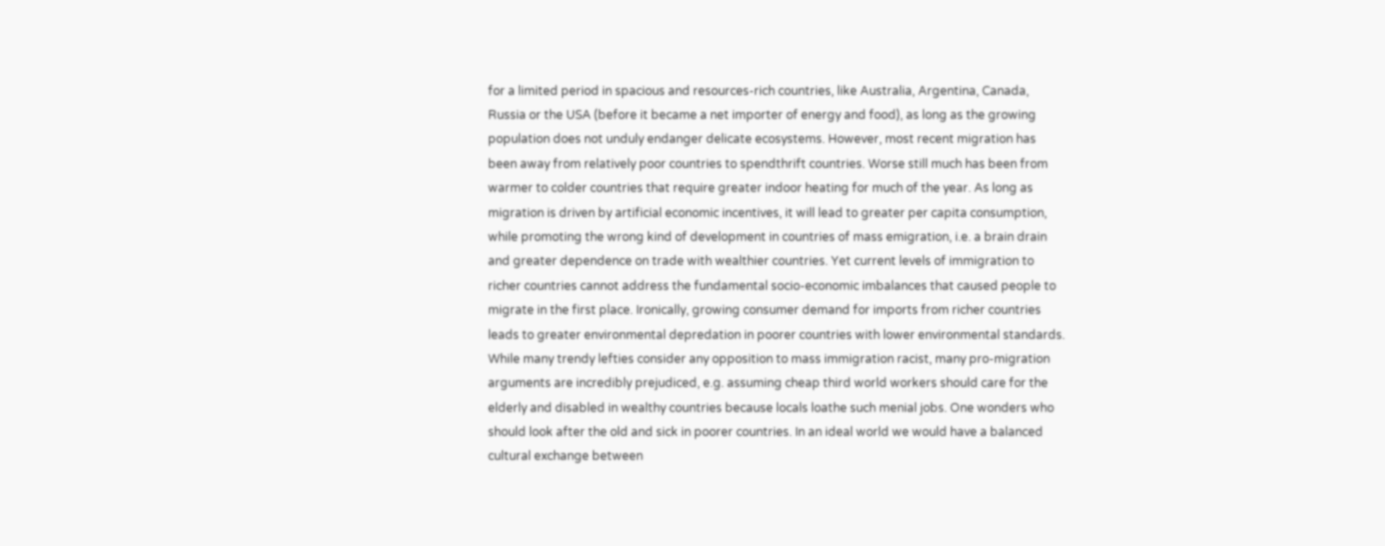for a limited period in spacious and resources-rich countries, like Australia, Argentina, Canada, Russia or the USA (before it became a net importer of energy and food), as long as the growing population does not unduly endanger delicate ecosystems. However, most recent migration has been away from relatively poor countries to spendthrift countries. Worse still much has been from warmer to colder countries that require greater indoor heating for much of the year. As long as migration is driven by artificial economic incentives, it will lead to greater per capita consumption, while promoting the wrong kind of development in countries of mass emigration, i.e. a brain drain and greater dependence on trade with wealthier countries. Yet current levels of immigration to richer countries cannot address the fundamental socio-economic imbalances that caused people to migrate in the first place. Ironically, growing consumer demand for imports from richer countries leads to greater environmental depredation in poorer countries with lower environmental standards. While many trendy lefties consider any opposition to mass immigration racist, many pro-migration arguments are incredibly prejudiced, e.g. assuming cheap third world workers should care for the elderly and disabled in wealthy countries because locals loathe such menial jobs. One wonders who should look after the old and sick in poorer countries. In an ideal world we would have a balanced cultural exchange between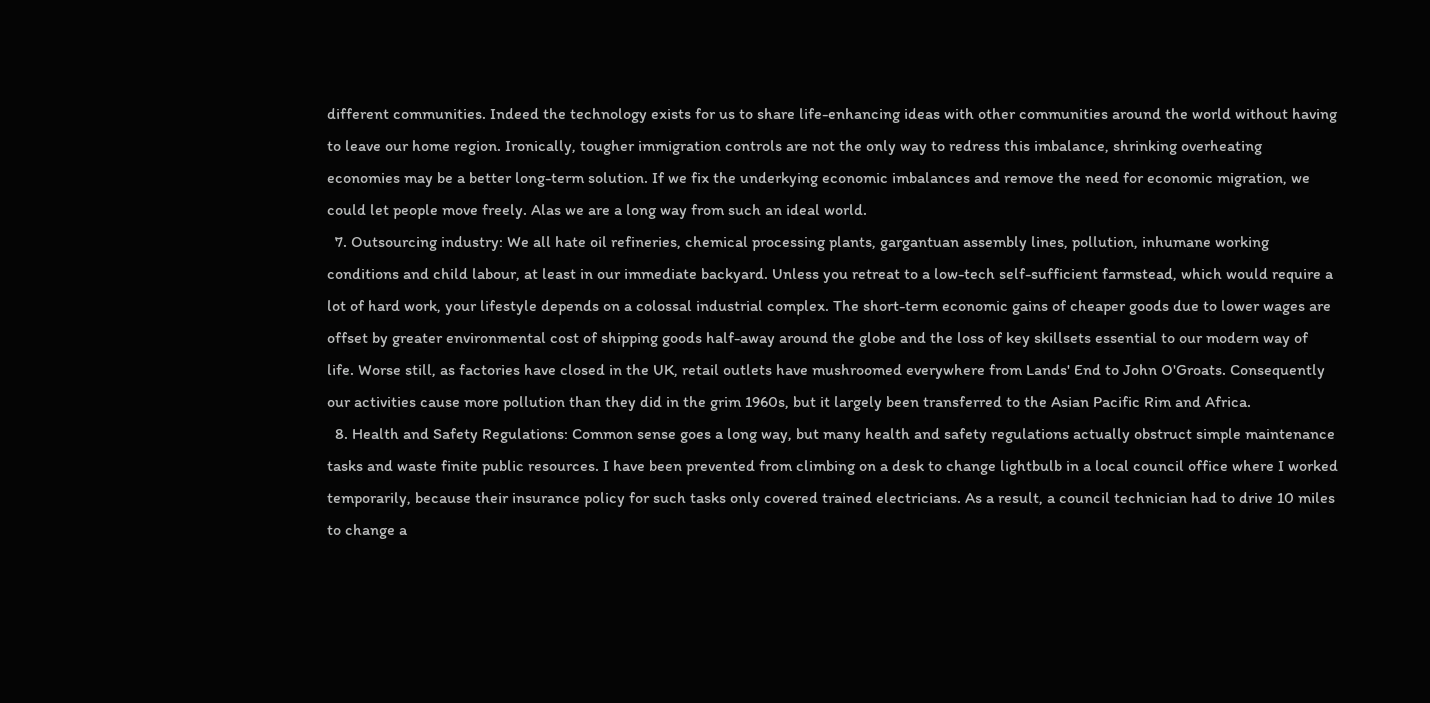different communities. Indeed the technology exists for us to share life-enhancing ideas with other communities around the world without having to leave our home region. Ironically, tougher immigration controls are not the only way to redress this imbalance, shrinking overheating economies may be a better long-term solution. If we fix the underkying economic imbalances and remove the need for economic migration, we could let people move freely. Alas we are a long way from such an ideal world.
  7. Outsourcing industry: We all hate oil refineries, chemical processing plants, gargantuan assembly lines, pollution, inhumane working conditions and child labour, at least in our immediate backyard. Unless you retreat to a low-tech self-sufficient farmstead, which would require a lot of hard work, your lifestyle depends on a colossal industrial complex. The short-term economic gains of cheaper goods due to lower wages are offset by greater environmental cost of shipping goods half-away around the globe and the loss of key skillsets essential to our modern way of life. Worse still, as factories have closed in the UK, retail outlets have mushroomed everywhere from Lands' End to John O'Groats. Consequently our activities cause more pollution than they did in the grim 1960s, but it largely been transferred to the Asian Pacific Rim and Africa.
  8. Health and Safety Regulations: Common sense goes a long way, but many health and safety regulations actually obstruct simple maintenance tasks and waste finite public resources. I have been prevented from climbing on a desk to change lightbulb in a local council office where I worked temporarily, because their insurance policy for such tasks only covered trained electricians. As a result, a council technician had to drive 10 miles to change a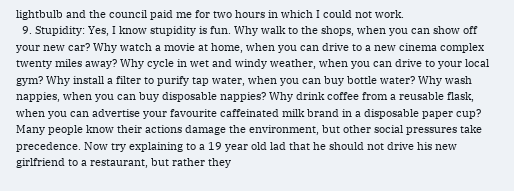lightbulb and the council paid me for two hours in which I could not work.
  9. Stupidity: Yes, I know stupidity is fun. Why walk to the shops, when you can show off your new car? Why watch a movie at home, when you can drive to a new cinema complex twenty miles away? Why cycle in wet and windy weather, when you can drive to your local gym? Why install a filter to purify tap water, when you can buy bottle water? Why wash nappies, when you can buy disposable nappies? Why drink coffee from a reusable flask, when you can advertise your favourite caffeinated milk brand in a disposable paper cup? Many people know their actions damage the environment, but other social pressures take precedence. Now try explaining to a 19 year old lad that he should not drive his new girlfriend to a restaurant, but rather they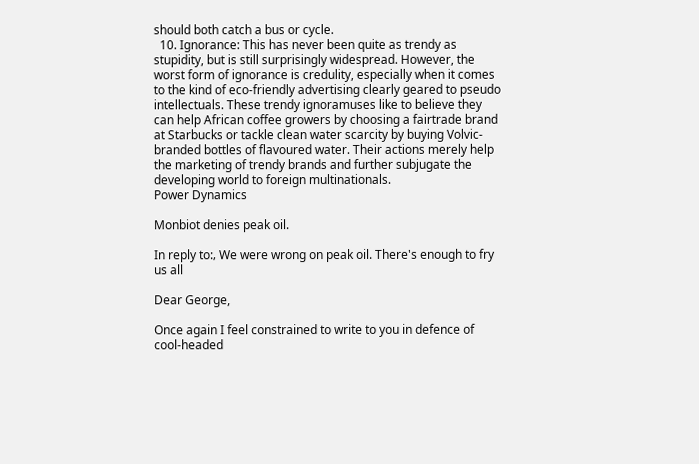should both catch a bus or cycle.
  10. Ignorance: This has never been quite as trendy as stupidity, but is still surprisingly widespread. However, the worst form of ignorance is credulity, especially when it comes to the kind of eco-friendly advertising clearly geared to pseudo intellectuals. These trendy ignoramuses like to believe they can help African coffee growers by choosing a fairtrade brand at Starbucks or tackle clean water scarcity by buying Volvic-branded bottles of flavoured water. Their actions merely help the marketing of trendy brands and further subjugate the developing world to foreign multinationals.
Power Dynamics

Monbiot denies peak oil.

In reply to:‚ We were wrong on peak oil. There's enough to fry us all

Dear George,

Once again I feel constrained to write to you in defence of cool-headed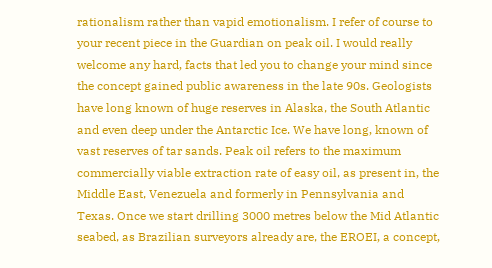rationalism rather than vapid emotionalism. I refer of course to your recent piece in the Guardian on peak oil. I would really welcome any hard‚ facts that led you to change your mind since the concept gained public awareness in the late 90s. Geologists have long known of huge reserves in Alaska, the South Atlantic and even deep under the Antarctic Ice. We have long‚ known of vast reserves of tar sands. Peak oil refers to the maximum commercially viable extraction rate of easy oil, as present in‚ the Middle East, Venezuela and formerly in Pennsylvania and Texas. Once we start drilling 3000 metres below the Mid Atlantic seabed, as Brazilian surveyors already are, the EROEI‚ a concept‚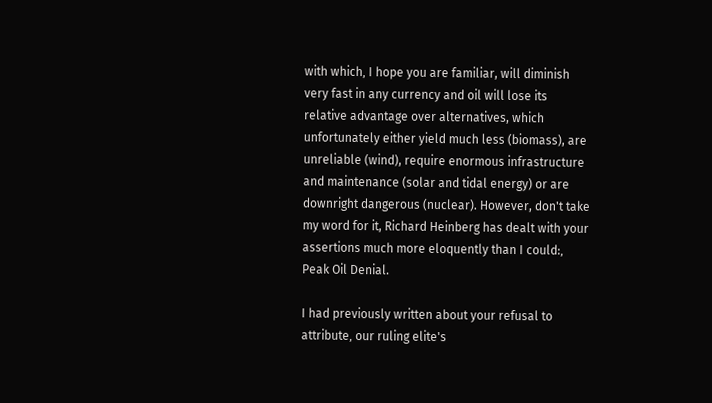with which‚ I hope you are familiar, will diminish very fast in any currency and oil will lose its relative advantage over alternatives, which unfortunately either yield much less (biomass), are unreliable (wind), require enormous infrastructure and maintenance (solar and tidal energy) or are downright dangerous (nuclear). However, don't take my word for it, Richard Heinberg has dealt with your assertions much more eloquently than I could:‚ Peak Oil Denial.

I had previously written about your refusal to attribute‚ our ruling elite's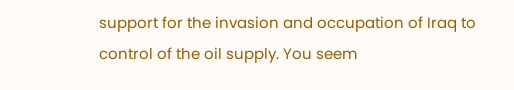support for the invasion and occupation of Iraq to control of the oil supply. You seem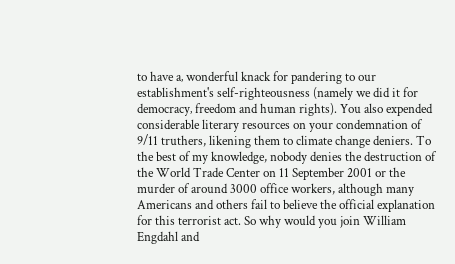to have a‚ wonderful knack for pandering to our establishment's self-righteousness (namely we did it for democracy‚ freedom and human rights). You also expended considerable literary resources on your condemnation of 9/11 truthers, likening them to climate change deniers. To the best of my knowledge, nobody denies the destruction of the World Trade Center on 11 September 2001 or the murder of around 3000 office workers, although many Americans and others fail to believe the official explanation for this terrorist act. So why would you join William Engdahl and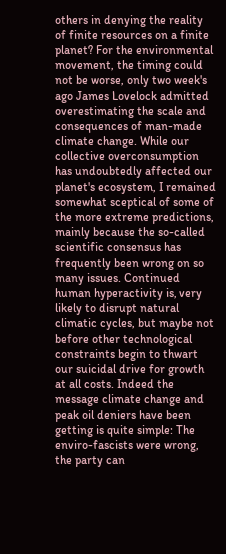others in denying the reality of finite resources on a finite planet? For the environmental movement, the timing could not be worse, only two week's ago James Lovelock admitted overestimating the scale and consequences of man-made climate change. While our collective overconsumption has undoubtedly affected our planet's ecosystem, I remained somewhat sceptical of some of the more extreme predictions, mainly because the so-called scientific consensus has frequently been wrong on so many issues. Continued human hyperactivity is‚ very likely to disrupt natural climatic cycles, but maybe not before other technological constraints begin to thwart our suicidal drive for growth at all costs. Indeed the message climate change and peak oil deniers have been getting is quite simple: The enviro-fascists were wrong, the party can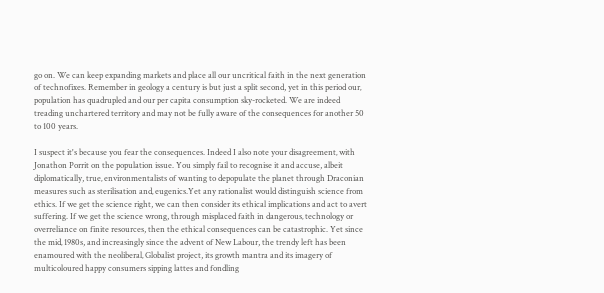go on. We can keep expanding markets and place all our uncritical faith in the next generation of technofixes. Remember in geology a century is but just a split second, yet in this period our‚ population has quadrupled and our per capita consumption sky-rocketed. We are indeed treading unchartered territory and may not be fully aware of the consequences for another 50 to 100 years.

I suspect it's because you fear the consequences. Indeed I also note your disagreement‚ with Jonathon Porrit on the population issue. You simply fail to recognise it and accuse, albeit diplomatically, true‚ environmentalists of wanting to depopulate the planet through Draconian measures such as sterilisation and‚ eugenics.Yet any rationalist would distinguish science from ethics. If we get the science right, we can then consider its ethical implications and act to avert suffering. If we get the science wrong, through misplaced faith in dangerous‚ technology or overreliance on finite resources, then the ethical consequences can be catastrophic. Yet since the mid‚ 1980s, and increasingly since the advent of New Labour, the trendy left has been enamoured with the neoliberal‚ Globalist project, its growth mantra and its imagery of multicoloured happy consumers sipping lattes and fondling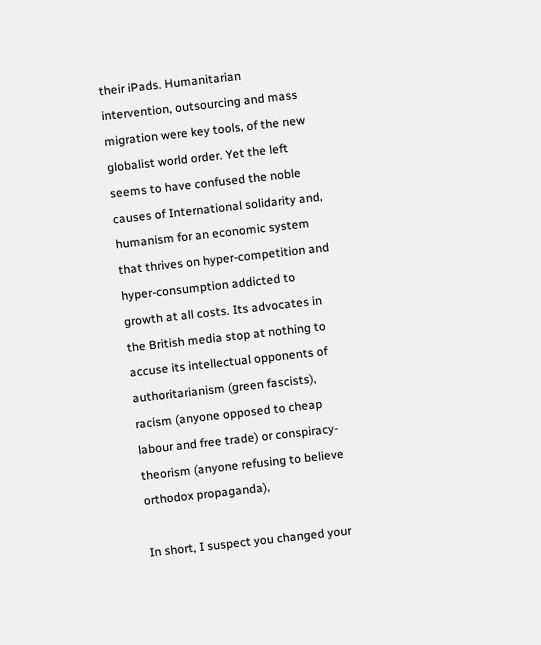their iPads. Humanitarian intervention, outsourcing and mass migration were key tools‚ of the new globalist world order. Yet the left seems to have confused the noble causes of International solidarity and‚ humanism for an economic system that thrives on hyper-competition and hyper-consumption addicted to growth at all costs. Its advocates in the British media stop at nothing to accuse its intellectual opponents of authoritarianism (green fascists), racism (anyone opposed to cheap labour and free trade) or conspiracy-theorism (anyone refusing to believe orthodox propaganda)‚

In short, I suspect you changed your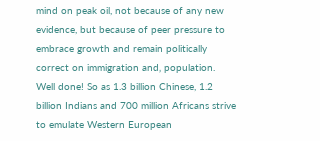mind on peak oil, not because of any new evidence, but because of peer pressure to embrace growth and remain politically correct on immigration and‚ population. Well done! So as 1.3 billion Chinese, 1.2 billion Indians and 700 million Africans strive to emulate Western European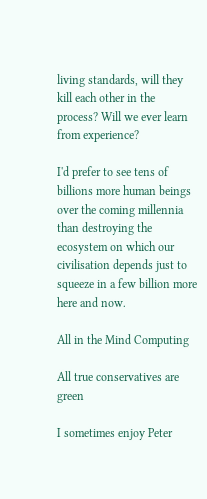living standards, will they kill each other in the process? Will we ever learn from experience?

I'd prefer to see tens of billions more human beings over the coming millennia than destroying the ecosystem on which our civilisation depends just to squeeze in a few billion more here and now.

All in the Mind Computing

All true conservatives are green

I sometimes enjoy Peter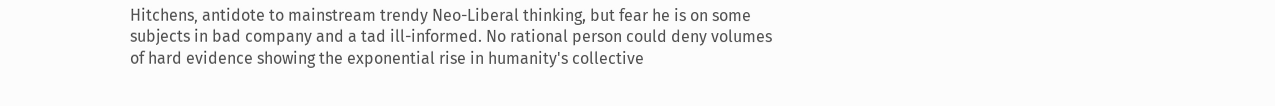Hitchens‚ antidote to mainstream trendy Neo-Liberal thinking, but fear he is on some subjects in bad company and a tad ill-informed. No rational person could deny volumes of hard evidence showing the exponential rise in humanity's collective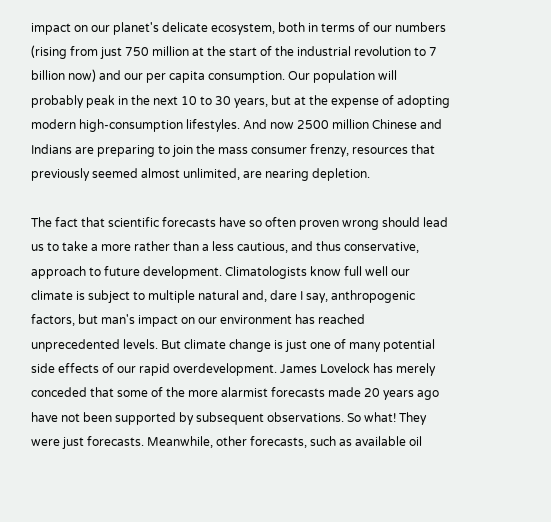impact on our planet's delicate ecosystem, both in terms of our numbers (rising from just 750 million at the start of the industrial revolution to 7 billion now) and our per capita consumption. Our population will probably peak in the next 10 to 30 years, but at the expense of adopting modern high-consumption lifestyles. And now 2500 million Chinese and Indians are preparing to join the mass consumer frenzy, resources that previously seemed almost unlimited, are nearing depletion.

The fact that scientific forecasts have so often proven wrong should lead us to take a more rather than a less cautious, and thus conservative, approach to future development. Climatologists know full well our climate is subject to multiple natural and, dare I say, anthropogenic factors, but man's impact on our environment has reached unprecedented levels. But climate change is just one of many potential side effects of our rapid overdevelopment. James Lovelock has merely conceded that some of the more alarmist forecasts made 20 years ago have not been supported by subsequent observations. So what! They were just forecasts. Meanwhile, other forecasts, such as available oil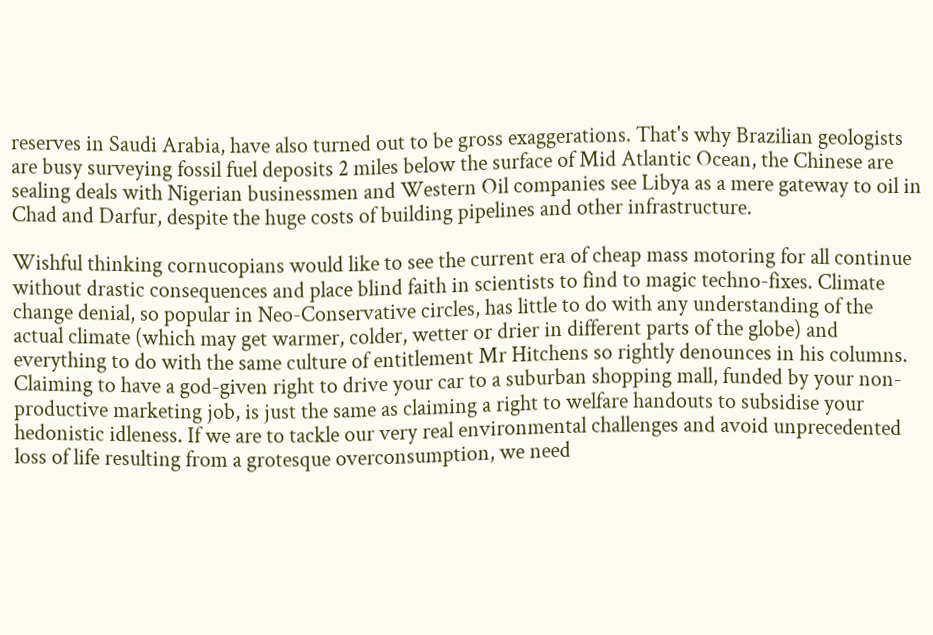reserves in Saudi Arabia, have also turned out to be gross exaggerations. That's why Brazilian geologists are busy surveying fossil fuel deposits 2 miles below the surface of Mid Atlantic Ocean, the Chinese are sealing deals with Nigerian businessmen and Western Oil companies see Libya as a mere gateway to oil in Chad and Darfur, despite the huge costs of building pipelines and other infrastructure.

Wishful thinking cornucopians would like to see the current era of cheap mass motoring for all continue without drastic consequences and place blind faith in scientists to find to magic techno-fixes. Climate change denial, so popular in Neo-Conservative circles, has little to do with any understanding of the actual climate (which may get warmer, colder, wetter or drier in different parts of the globe) and everything to do with the same culture of entitlement Mr Hitchens so rightly denounces in his columns. Claiming to have a god-given right to drive your car to a suburban shopping mall, funded by your non-productive marketing job, is just the same as claiming a right to welfare handouts to subsidise your hedonistic idleness. If we are to tackle our very real environmental challenges and avoid unprecedented loss of life resulting from a grotesque overconsumption, we need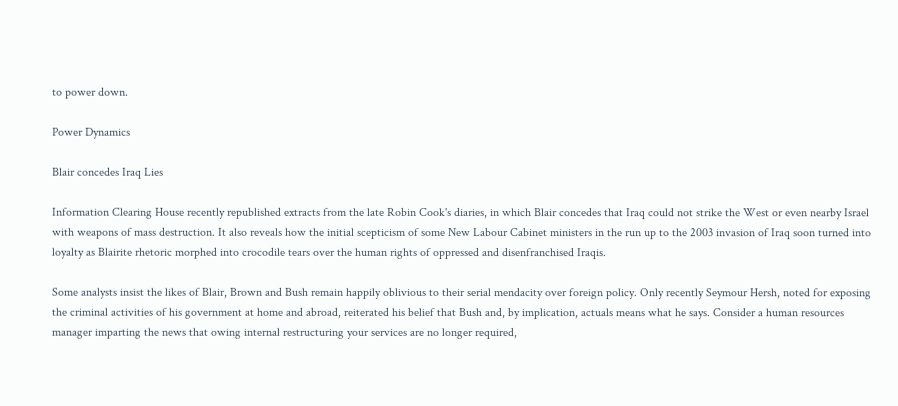to power down.

Power Dynamics

Blair concedes Iraq Lies

Information Clearing House recently republished extracts from the late Robin Cook's diaries, in which Blair concedes that Iraq could not strike the West or even nearby Israel with weapons of mass destruction. It also reveals how the initial scepticism of some New Labour Cabinet ministers in the run up to the 2003 invasion of Iraq soon turned into loyalty as Blairite rhetoric morphed into crocodile tears over the human rights of oppressed and disenfranchised Iraqis.

Some analysts insist the likes of Blair, Brown and Bush remain happily oblivious to their serial mendacity over foreign policy. Only recently Seymour Hersh, noted for exposing the criminal activities of his government at home and abroad, reiterated his belief that Bush and, by implication, actuals means what he says. Consider a human resources manager imparting the news that owing internal restructuring your services are no longer required,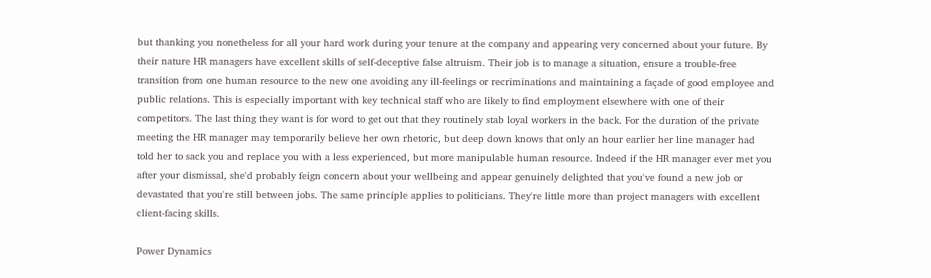but thanking you nonetheless for all your hard work during your tenure at the company and appearing very concerned about your future. By their nature HR managers have excellent skills of self-deceptive false altruism. Their job is to manage a situation, ensure a trouble-free transition from one human resource to the new one avoiding any ill-feelings or recriminations and maintaining a façade of good employee and public relations. This is especially important with key technical staff who are likely to find employment elsewhere with one of their competitors. The last thing they want is for word to get out that they routinely stab loyal workers in the back. For the duration of the private meeting the HR manager may temporarily believe her own rhetoric, but deep down knows that only an hour earlier her line manager had told her to sack you and replace you with a less experienced, but more manipulable human resource. Indeed if the HR manager ever met you after your dismissal, she'd probably feign concern about your wellbeing and appear genuinely delighted that you've found a new job or devastated that you're still between jobs. The same principle applies to politicians. They're little more than project managers with excellent client-facing skills.

Power Dynamics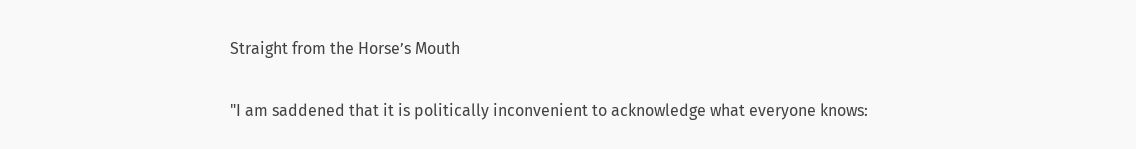Straight from the Horse’s Mouth

"I am saddened that it is politically inconvenient to acknowledge what everyone knows: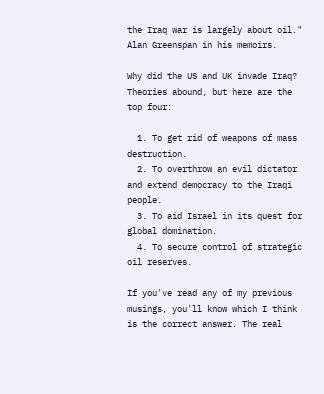the Iraq war is largely about oil." Alan Greenspan in his memoirs.

Why did the US and UK invade Iraq? Theories abound, but here are the top four:

  1. To get rid of weapons of mass destruction.
  2. To overthrow an evil dictator and extend democracy to the Iraqi people.
  3. To aid Israel in its quest for global domination.
  4. To secure control of strategic oil reserves.

If you've read any of my previous musings, you'll know which I think is the correct answer. The real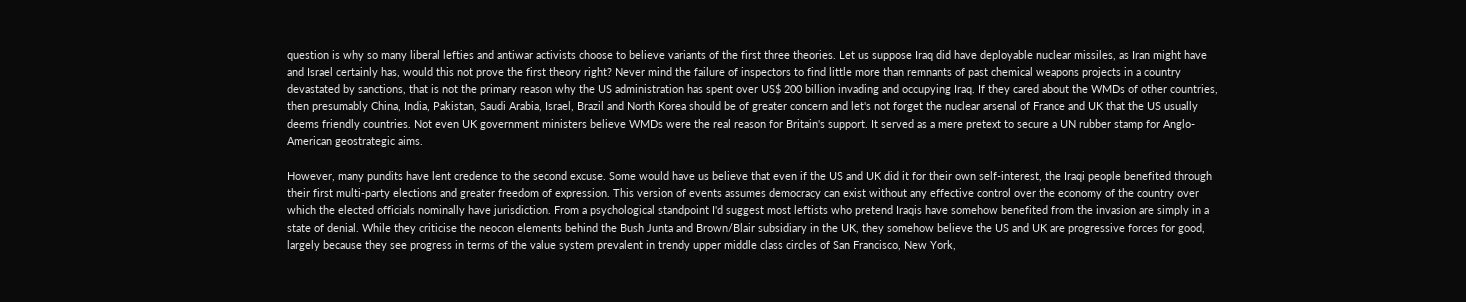question is why so many liberal lefties and antiwar activists choose to believe variants of the first three theories. Let us suppose Iraq did have deployable nuclear missiles, as Iran might have and Israel certainly has, would this not prove the first theory right? Never mind the failure of inspectors to find little more than remnants of past chemical weapons projects in a country devastated by sanctions, that is not the primary reason why the US administration has spent over US$ 200 billion invading and occupying Iraq. If they cared about the WMDs of other countries, then presumably China, India, Pakistan, Saudi Arabia, Israel, Brazil and North Korea should be of greater concern and let's not forget the nuclear arsenal of France and UK that the US usually deems friendly countries. Not even UK government ministers believe WMDs were the real reason for Britain's support. It served as a mere pretext to secure a UN rubber stamp for Anglo-American geostrategic aims.

However, many pundits have lent credence to the second excuse. Some would have us believe that even if the US and UK did it for their own self-interest, the Iraqi people benefited through their first multi-party elections and greater freedom of expression. This version of events assumes democracy can exist without any effective control over the economy of the country over which the elected officials nominally have jurisdiction. From a psychological standpoint I'd suggest most leftists who pretend Iraqis have somehow benefited from the invasion are simply in a state of denial. While they criticise the neocon elements behind the Bush Junta and Brown/Blair subsidiary in the UK, they somehow believe the US and UK are progressive forces for good, largely because they see progress in terms of the value system prevalent in trendy upper middle class circles of San Francisco, New York,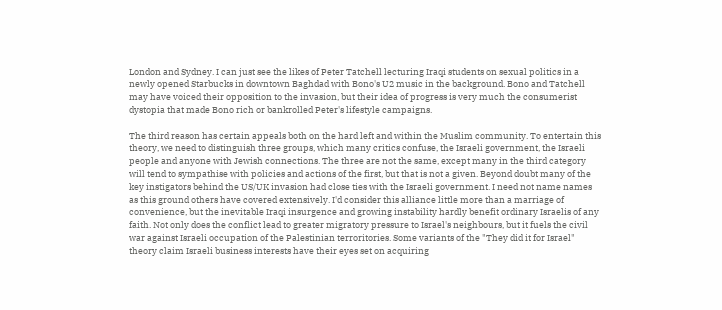London and Sydney. I can just see the likes of Peter Tatchell lecturing Iraqi students on sexual politics in a newly opened Starbucks in downtown Baghdad with Bono's U2 music in the background. Bono and Tatchell may have voiced their opposition to the invasion, but their idea of progress is very much the consumerist dystopia that made Bono rich or bankrolled Peter's lifestyle campaigns.

The third reason has certain appeals both on the hard left and within the Muslim community. To entertain this theory, we need to distinguish three groups, which many critics confuse, the Israeli government, the Israeli people and anyone with Jewish connections. The three are not the same, except many in the third category will tend to sympathise with policies and actions of the first, but that is not a given. Beyond doubt many of the key instigators behind the US/UK invasion had close ties with the Israeli government. I need not name names as this ground others have covered extensively. I'd consider this alliance little more than a marriage of convenience, but the inevitable Iraqi insurgence and growing instability hardly benefit ordinary Israelis of any faith. Not only does the conflict lead to greater migratory pressure to Israel's neighbours, but it fuels the civil war against Israeli occupation of the Palestinian terroritories. Some variants of the "They did it for Israel" theory claim Israeli business interests have their eyes set on acquiring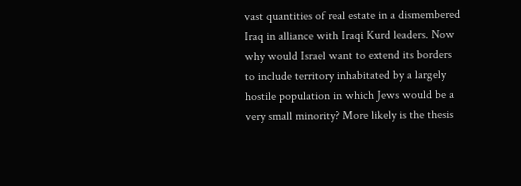vast quantities of real estate in a dismembered Iraq in alliance with Iraqi Kurd leaders. Now why would Israel want to extend its borders to include territory inhabitated by a largely hostile population in which Jews would be a very small minority? More likely is the thesis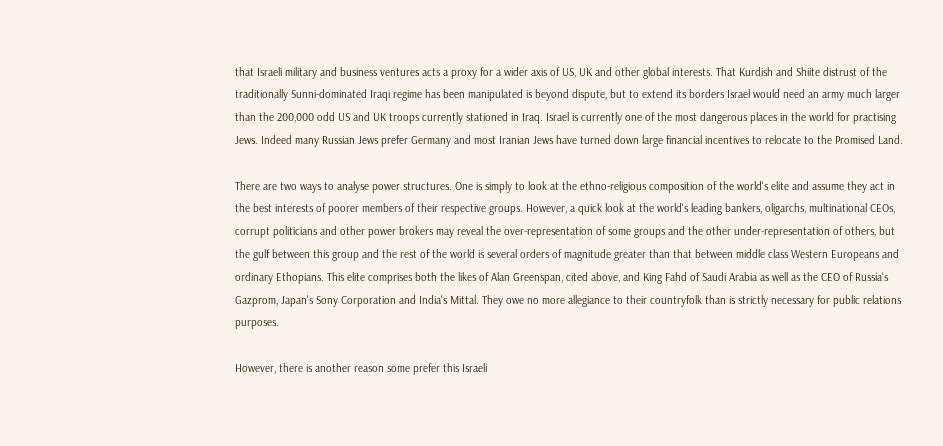that Israeli military and business ventures acts a proxy for a wider axis of US, UK and other global interests. That Kurdish and Shiite distrust of the traditionally Sunni-dominated Iraqi regime has been manipulated is beyond dispute, but to extend its borders Israel would need an army much larger than the 200,000 odd US and UK troops currently stationed in Iraq. Israel is currently one of the most dangerous places in the world for practising Jews. Indeed many Russian Jews prefer Germany and most Iranian Jews have turned down large financial incentives to relocate to the Promised Land.

There are two ways to analyse power structures. One is simply to look at the ethno-religious composition of the world's elite and assume they act in the best interests of poorer members of their respective groups. However, a quick look at the world's leading bankers, oligarchs, multinational CEOs, corrupt politicians and other power brokers may reveal the over-representation of some groups and the other under-representation of others, but the gulf between this group and the rest of the world is several orders of magnitude greater than that between middle class Western Europeans and ordinary Ethopians. This elite comprises both the likes of Alan Greenspan, cited above, and King Fahd of Saudi Arabia as well as the CEO of Russia's Gazprom, Japan's Sony Corporation and India's Mittal. They owe no more allegiance to their countryfolk than is strictly necessary for public relations purposes.

However, there is another reason some prefer this Israeli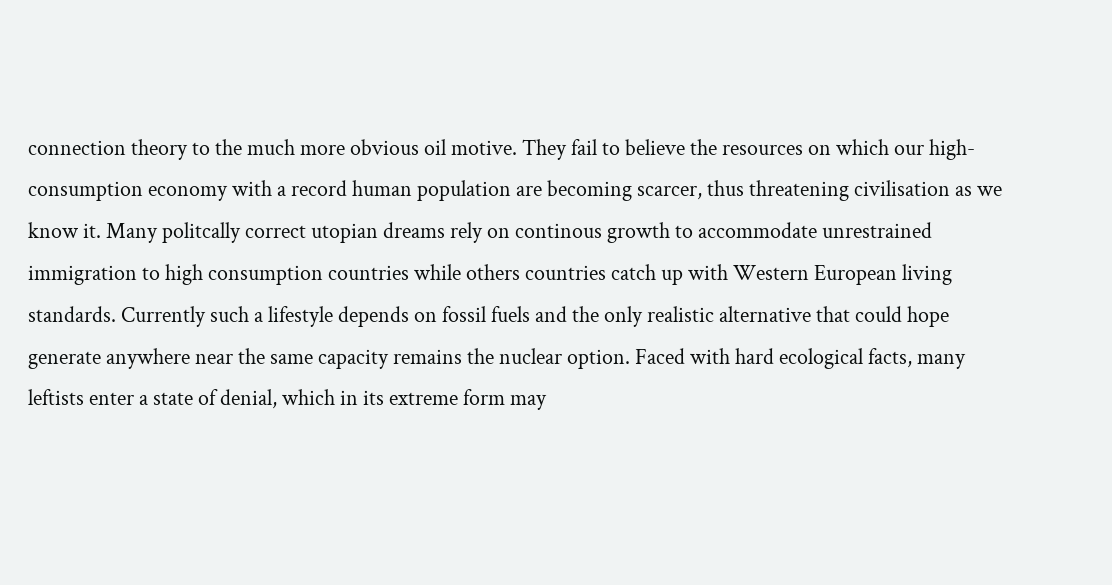connection theory to the much more obvious oil motive. They fail to believe the resources on which our high-consumption economy with a record human population are becoming scarcer, thus threatening civilisation as we know it. Many politcally correct utopian dreams rely on continous growth to accommodate unrestrained immigration to high consumption countries while others countries catch up with Western European living standards. Currently such a lifestyle depends on fossil fuels and the only realistic alternative that could hope generate anywhere near the same capacity remains the nuclear option. Faced with hard ecological facts, many leftists enter a state of denial, which in its extreme form may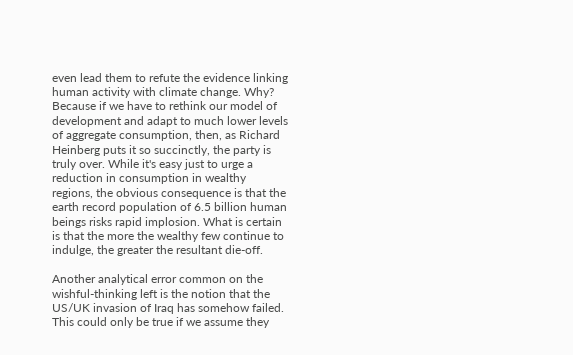even lead them to refute the evidence linking human activity with climate change. Why? Because if we have to rethink our model of development and adapt to much lower levels of aggregate consumption, then, as Richard Heinberg puts it so succinctly, the party is truly over. While it's easy just to urge a reduction in consumption in wealthy regions, the obvious consequence is that the earth record population of 6.5 billion human beings risks rapid implosion. What is certain is that the more the wealthy few continue to indulge, the greater the resultant die-off.

Another analytical error common on the wishful-thinking left is the notion that the US/UK invasion of Iraq has somehow failed. This could only be true if we assume they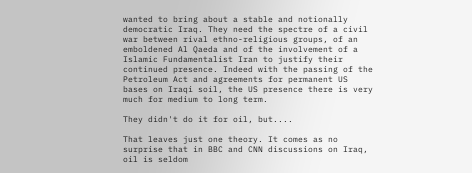wanted to bring about a stable and notionally democratic Iraq. They need the spectre of a civil war between rival ethno-religious groups, of an emboldened Al Qaeda and of the involvement of a Islamic Fundamentalist Iran to justify their continued presence. Indeed with the passing of the Petroleum Act and agreements for permanent US bases on Iraqi soil, the US presence there is very much for medium to long term.

They didn't do it for oil, but....

That leaves just one theory. It comes as no surprise that in BBC and CNN discussions on Iraq, oil is seldom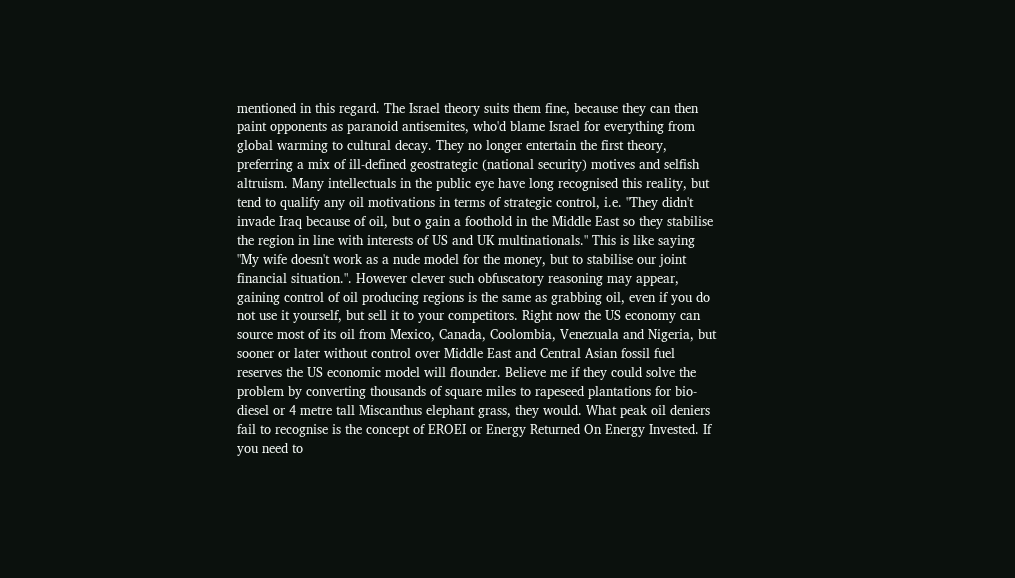mentioned in this regard. The Israel theory suits them fine, because they can then paint opponents as paranoid antisemites, who'd blame Israel for everything from global warming to cultural decay. They no longer entertain the first theory, preferring a mix of ill-defined geostrategic (national security) motives and selfish altruism. Many intellectuals in the public eye have long recognised this reality, but tend to qualify any oil motivations in terms of strategic control, i.e. "They didn't invade Iraq because of oil, but o gain a foothold in the Middle East so they stabilise the region in line with interests of US and UK multinationals." This is like saying "My wife doesn't work as a nude model for the money, but to stabilise our joint financial situation.". However clever such obfuscatory reasoning may appear, gaining control of oil producing regions is the same as grabbing oil, even if you do not use it yourself, but sell it to your competitors. Right now the US economy can source most of its oil from Mexico, Canada, Coolombia, Venezuala and Nigeria, but sooner or later without control over Middle East and Central Asian fossil fuel reserves the US economic model will flounder. Believe me if they could solve the problem by converting thousands of square miles to rapeseed plantations for bio-diesel or 4 metre tall Miscanthus elephant grass, they would. What peak oil deniers fail to recognise is the concept of EROEI or Energy Returned On Energy Invested. If you need to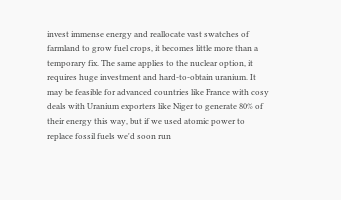invest immense energy and reallocate vast swatches of farmland to grow fuel crops, it becomes little more than a temporary fix. The same applies to the nuclear option, it requires huge investment and hard-to-obtain uranium. It may be feasible for advanced countries like France with cosy deals with Uranium exporters like Niger to generate 80% of their energy this way, but if we used atomic power to replace fossil fuels we'd soon run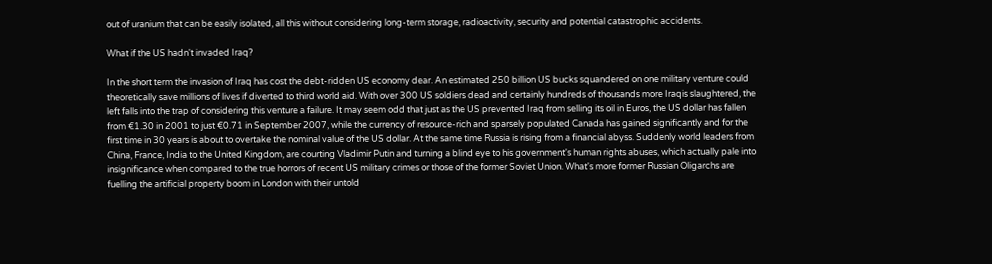out of uranium that can be easily isolated, all this without considering long-term storage, radioactivity, security and potential catastrophic accidents.

What if the US hadn't invaded Iraq?

In the short term the invasion of Iraq has cost the debt-ridden US economy dear. An estimated 250 billion US bucks squandered on one military venture could theoretically save millions of lives if diverted to third world aid. With over 300 US soldiers dead and certainly hundreds of thousands more Iraqis slaughtered, the left falls into the trap of considering this venture a failure. It may seem odd that just as the US prevented Iraq from selling its oil in Euros, the US dollar has fallen from €1.30 in 2001 to just €0.71 in September 2007, while the currency of resource-rich and sparsely populated Canada has gained significantly and for the first time in 30 years is about to overtake the nominal value of the US dollar. At the same time Russia is rising from a financial abyss. Suddenly world leaders from China, France, India to the United Kingdom, are courting Vladimir Putin and turning a blind eye to his government's human rights abuses, which actually pale into insignificance when compared to the true horrors of recent US military crimes or those of the former Soviet Union. What's more former Russian Oligarchs are fuelling the artificial property boom in London with their untold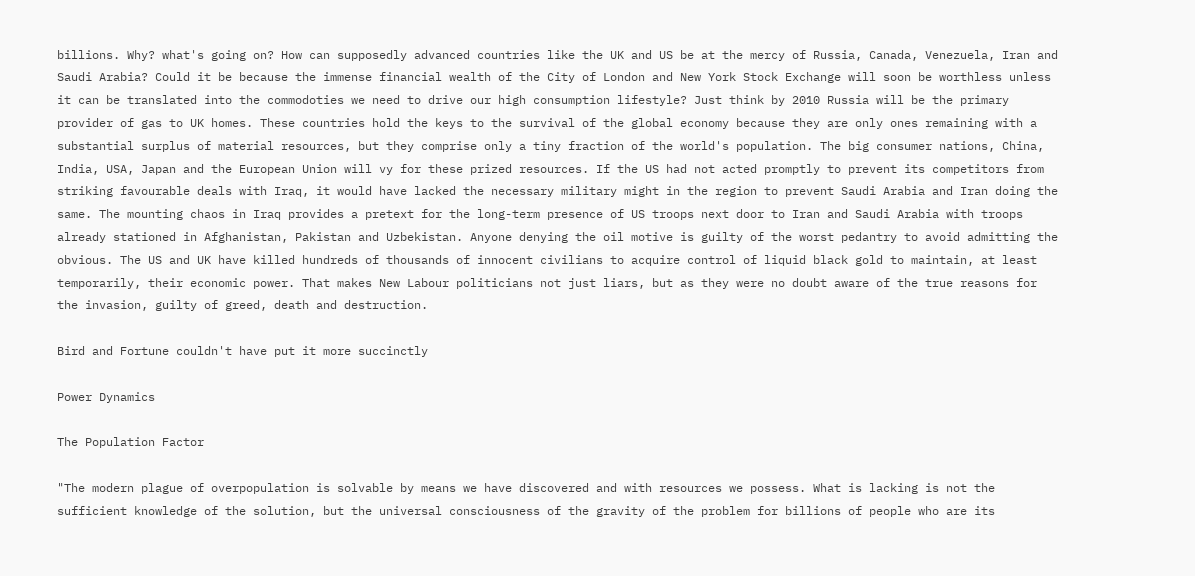billions. Why? what's going on? How can supposedly advanced countries like the UK and US be at the mercy of Russia, Canada, Venezuela, Iran and Saudi Arabia? Could it be because the immense financial wealth of the City of London and New York Stock Exchange will soon be worthless unless it can be translated into the commodoties we need to drive our high consumption lifestyle? Just think by 2010 Russia will be the primary provider of gas to UK homes. These countries hold the keys to the survival of the global economy because they are only ones remaining with a substantial surplus of material resources, but they comprise only a tiny fraction of the world's population. The big consumer nations, China, India, USA, Japan and the European Union will vy for these prized resources. If the US had not acted promptly to prevent its competitors from striking favourable deals with Iraq, it would have lacked the necessary military might in the region to prevent Saudi Arabia and Iran doing the same. The mounting chaos in Iraq provides a pretext for the long-term presence of US troops next door to Iran and Saudi Arabia with troops already stationed in Afghanistan, Pakistan and Uzbekistan. Anyone denying the oil motive is guilty of the worst pedantry to avoid admitting the obvious. The US and UK have killed hundreds of thousands of innocent civilians to acquire control of liquid black gold to maintain, at least temporarily, their economic power. That makes New Labour politicians not just liars, but as they were no doubt aware of the true reasons for the invasion, guilty of greed, death and destruction.

Bird and Fortune couldn't have put it more succinctly

Power Dynamics

The Population Factor

"The modern plague of overpopulation is solvable by means we have discovered and with resources we possess. What is lacking is not the sufficient knowledge of the solution, but the universal consciousness of the gravity of the problem for billions of people who are its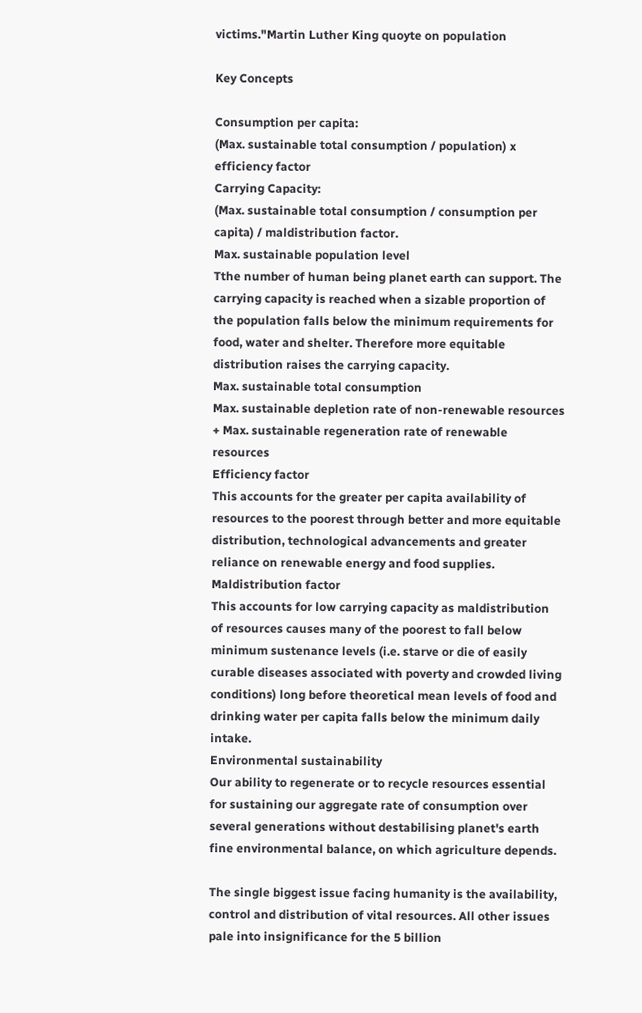victims."Martin Luther King quoyte on population

Key Concepts

Consumption per capita:
(Max. sustainable total consumption / population) x efficiency factor
Carrying Capacity:
(Max. sustainable total consumption / consumption per capita) / maldistribution factor.
Max. sustainable population level
Tthe number of human being planet earth can support. The carrying capacity is reached when a sizable proportion of the population falls below the minimum requirements for food, water and shelter. Therefore more equitable distribution raises the carrying capacity.
Max. sustainable total consumption
Max. sustainable depletion rate of non-renewable resources + Max. sustainable regeneration rate of renewable resources
Efficiency factor
This accounts for the greater per capita availability of resources to the poorest through better and more equitable distribution, technological advancements and greater reliance on renewable energy and food supplies.
Maldistribution factor
This accounts for low carrying capacity as maldistribution of resources causes many of the poorest to fall below minimum sustenance levels (i.e. starve or die of easily curable diseases associated with poverty and crowded living conditions) long before theoretical mean levels of food and drinking water per capita falls below the minimum daily intake.
Environmental sustainability
Our ability to regenerate or to recycle resources essential for sustaining our aggregate rate of consumption over several generations without destabilising planet's earth fine environmental balance, on which agriculture depends.

The single biggest issue facing humanity is the availability, control and distribution of vital resources. All other issues pale into insignificance for the 5 billion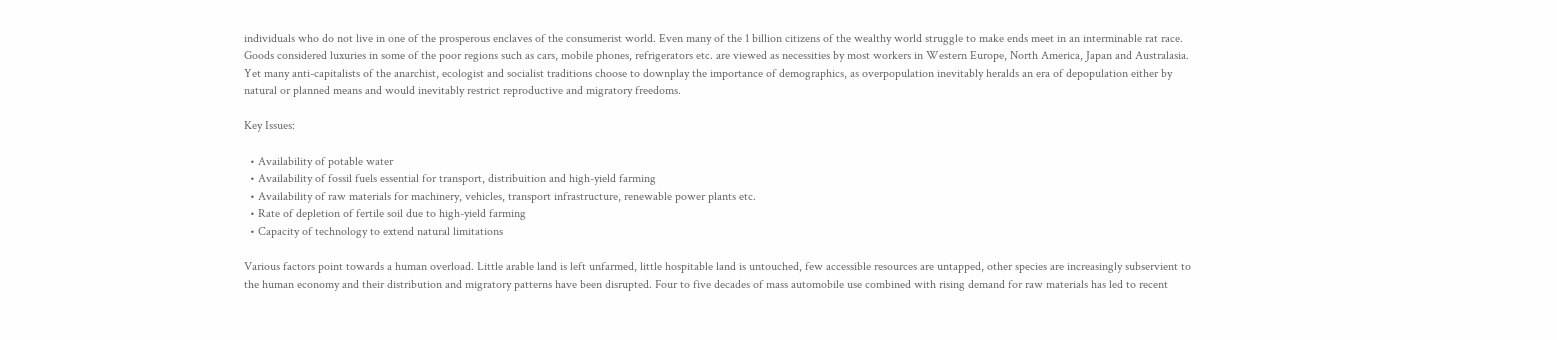individuals who do not live in one of the prosperous enclaves of the consumerist world. Even many of the 1 billion citizens of the wealthy world struggle to make ends meet in an interminable rat race. Goods considered luxuries in some of the poor regions such as cars, mobile phones, refrigerators etc. are viewed as necessities by most workers in Western Europe, North America, Japan and Australasia. Yet many anti-capitalists of the anarchist, ecologist and socialist traditions choose to downplay the importance of demographics, as overpopulation inevitably heralds an era of depopulation either by natural or planned means and would inevitably restrict reproductive and migratory freedoms.

Key Issues:

  • Availability of potable water
  • Availability of fossil fuels essential for transport, distribuition and high-yield farming
  • Availability of raw materials for machinery, vehicles, transport infrastructure, renewable power plants etc.
  • Rate of depletion of fertile soil due to high-yield farming
  • Capacity of technology to extend natural limitations

Various factors point towards a human overload. Little arable land is left unfarmed, little hospitable land is untouched, few accessible resources are untapped, other species are increasingly subservient to the human economy and their distribution and migratory patterns have been disrupted. Four to five decades of mass automobile use combined with rising demand for raw materials has led to recent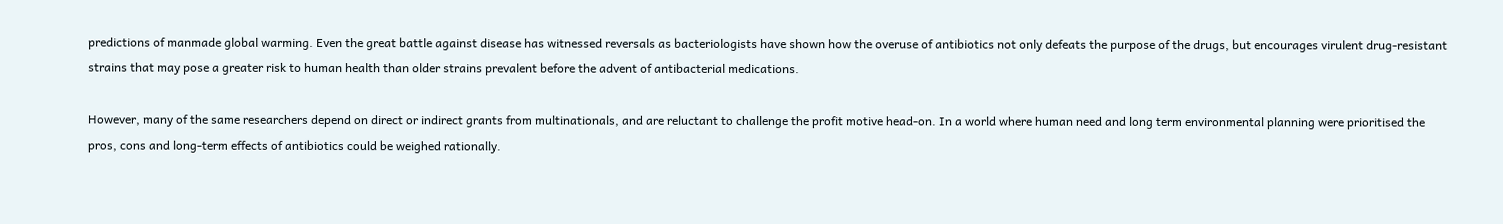predictions of manmade global warming. Even the great battle against disease has witnessed reversals as bacteriologists have shown how the overuse of antibiotics not only defeats the purpose of the drugs, but encourages virulent drug-resistant strains that may pose a greater risk to human health than older strains prevalent before the advent of antibacterial medications.

However, many of the same researchers depend on direct or indirect grants from multinationals, and are reluctant to challenge the profit motive head-on. In a world where human need and long term environmental planning were prioritised the pros, cons and long-term effects of antibiotics could be weighed rationally.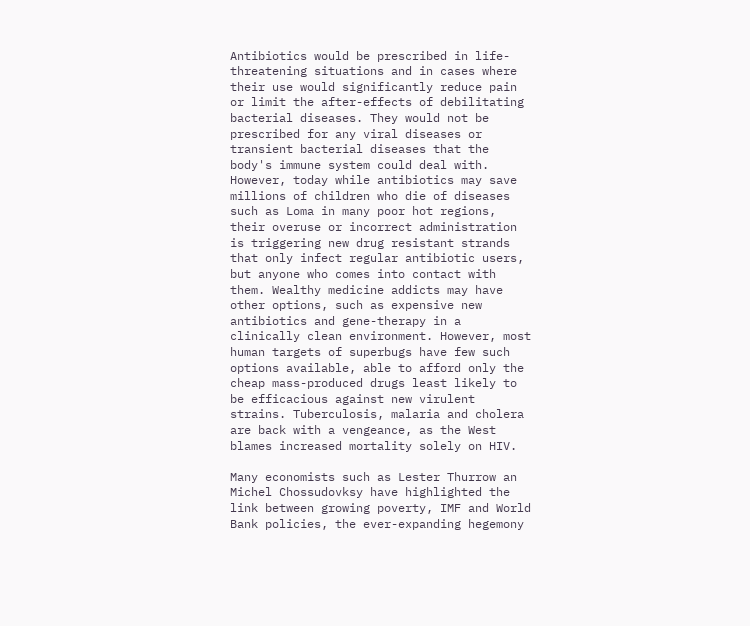Antibiotics would be prescribed in life-threatening situations and in cases where their use would significantly reduce pain or limit the after-effects of debilitating bacterial diseases. They would not be prescribed for any viral diseases or transient bacterial diseases that the body's immune system could deal with. However, today while antibiotics may save millions of children who die of diseases such as Loma in many poor hot regions, their overuse or incorrect administration is triggering new drug resistant strands that only infect regular antibiotic users, but anyone who comes into contact with them. Wealthy medicine addicts may have other options, such as expensive new antibiotics and gene-therapy in a clinically clean environment. However, most human targets of superbugs have few such options available, able to afford only the cheap mass-produced drugs least likely to be efficacious against new virulent strains. Tuberculosis, malaria and cholera are back with a vengeance, as the West blames increased mortality solely on HIV.

Many economists such as Lester Thurrow an Michel Chossudovksy have highlighted the link between growing poverty, IMF and World Bank policies, the ever-expanding hegemony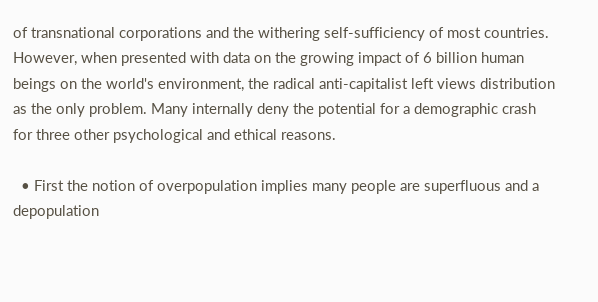of transnational corporations and the withering self-sufficiency of most countries. However, when presented with data on the growing impact of 6 billion human beings on the world's environment, the radical anti-capitalist left views distribution as the only problem. Many internally deny the potential for a demographic crash for three other psychological and ethical reasons.

  • First the notion of overpopulation implies many people are superfluous and a depopulation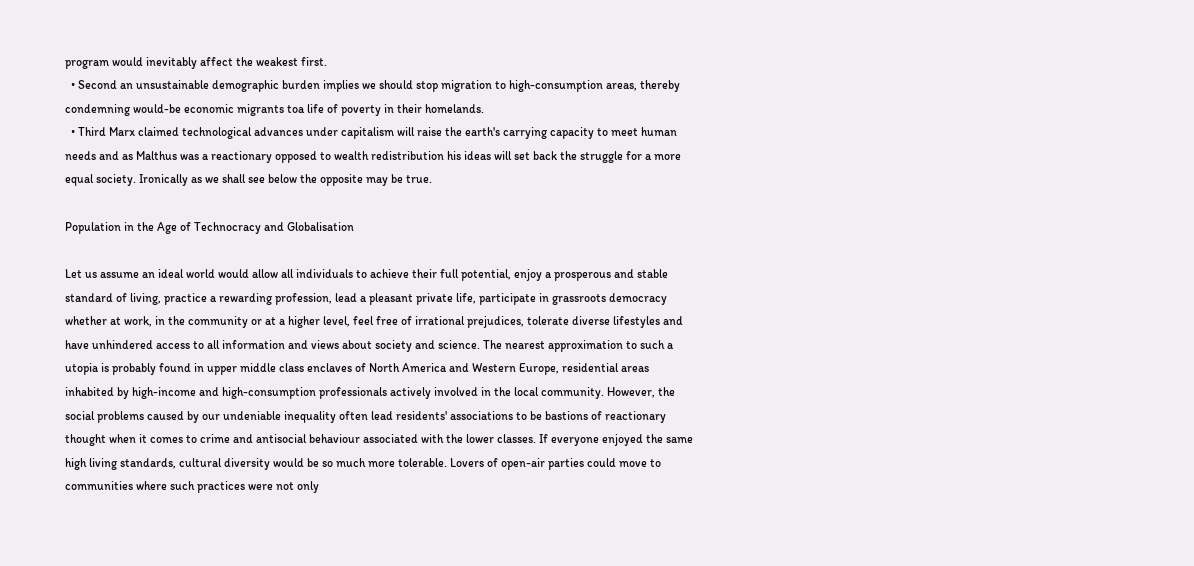program would inevitably affect the weakest first.
  • Second an unsustainable demographic burden implies we should stop migration to high-consumption areas, thereby condemning would-be economic migrants toa life of poverty in their homelands.
  • Third Marx claimed technological advances under capitalism will raise the earth's carrying capacity to meet human needs and as Malthus was a reactionary opposed to wealth redistribution his ideas will set back the struggle for a more equal society. Ironically as we shall see below the opposite may be true.

Population in the Age of Technocracy and Globalisation

Let us assume an ideal world would allow all individuals to achieve their full potential, enjoy a prosperous and stable standard of living, practice a rewarding profession, lead a pleasant private life, participate in grassroots democracy whether at work, in the community or at a higher level, feel free of irrational prejudices, tolerate diverse lifestyles and have unhindered access to all information and views about society and science. The nearest approximation to such a utopia is probably found in upper middle class enclaves of North America and Western Europe, residential areas inhabited by high-income and high-consumption professionals actively involved in the local community. However, the social problems caused by our undeniable inequality often lead residents' associations to be bastions of reactionary thought when it comes to crime and antisocial behaviour associated with the lower classes. If everyone enjoyed the same high living standards, cultural diversity would be so much more tolerable. Lovers of open-air parties could move to communities where such practices were not only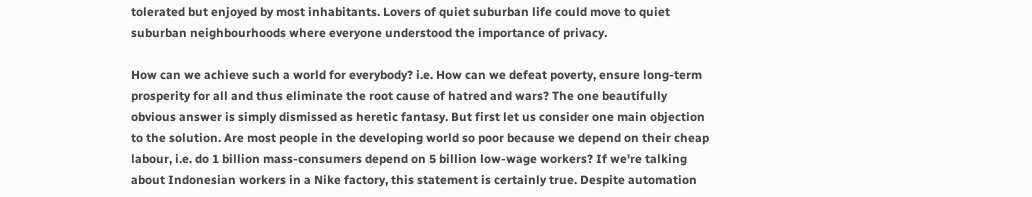tolerated but enjoyed by most inhabitants. Lovers of quiet suburban life could move to quiet suburban neighbourhoods where everyone understood the importance of privacy.

How can we achieve such a world for everybody? i.e. How can we defeat poverty, ensure long-term prosperity for all and thus eliminate the root cause of hatred and wars? The one beautifully obvious answer is simply dismissed as heretic fantasy. But first let us consider one main objection to the solution. Are most people in the developing world so poor because we depend on their cheap labour, i.e. do 1 billion mass-consumers depend on 5 billion low-wage workers? If we're talking about Indonesian workers in a Nike factory, this statement is certainly true. Despite automation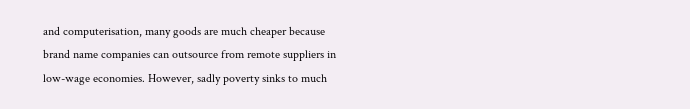and computerisation, many goods are much cheaper because brand name companies can outsource from remote suppliers in low-wage economies. However, sadly poverty sinks to much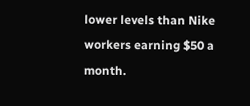lower levels than Nike workers earning $50 a month.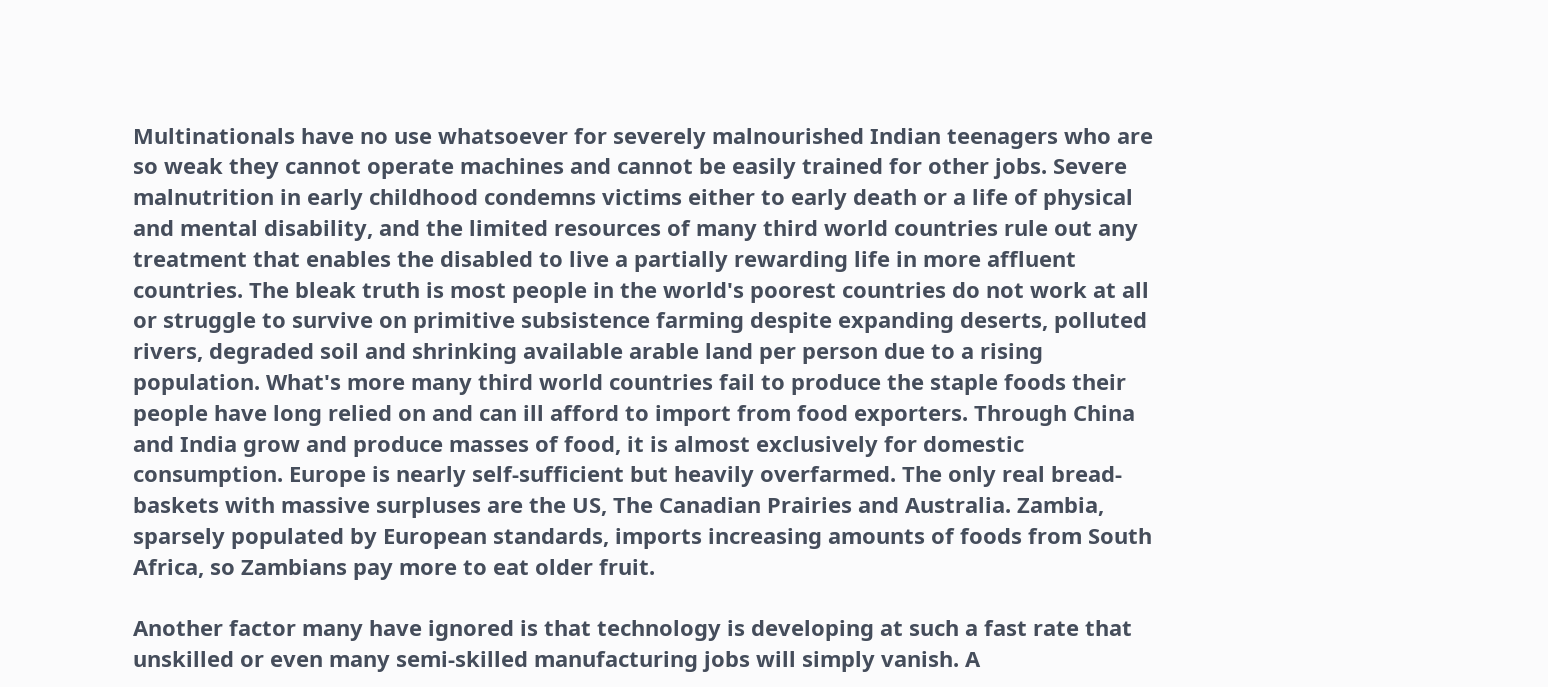Multinationals have no use whatsoever for severely malnourished Indian teenagers who are so weak they cannot operate machines and cannot be easily trained for other jobs. Severe malnutrition in early childhood condemns victims either to early death or a life of physical and mental disability, and the limited resources of many third world countries rule out any treatment that enables the disabled to live a partially rewarding life in more affluent countries. The bleak truth is most people in the world's poorest countries do not work at all or struggle to survive on primitive subsistence farming despite expanding deserts, polluted rivers, degraded soil and shrinking available arable land per person due to a rising population. What's more many third world countries fail to produce the staple foods their people have long relied on and can ill afford to import from food exporters. Through China and India grow and produce masses of food, it is almost exclusively for domestic consumption. Europe is nearly self-sufficient but heavily overfarmed. The only real bread-baskets with massive surpluses are the US, The Canadian Prairies and Australia. Zambia, sparsely populated by European standards, imports increasing amounts of foods from South Africa, so Zambians pay more to eat older fruit.

Another factor many have ignored is that technology is developing at such a fast rate that unskilled or even many semi-skilled manufacturing jobs will simply vanish. A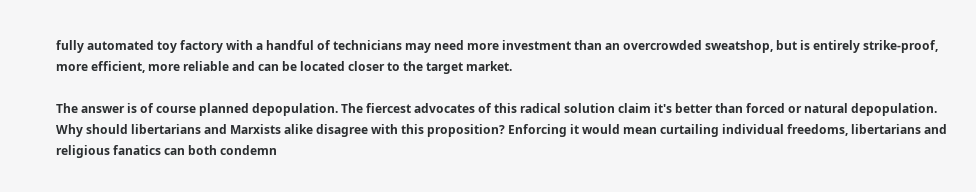fully automated toy factory with a handful of technicians may need more investment than an overcrowded sweatshop, but is entirely strike-proof, more efficient, more reliable and can be located closer to the target market.

The answer is of course planned depopulation. The fiercest advocates of this radical solution claim it's better than forced or natural depopulation. Why should libertarians and Marxists alike disagree with this proposition? Enforcing it would mean curtailing individual freedoms, libertarians and religious fanatics can both condemn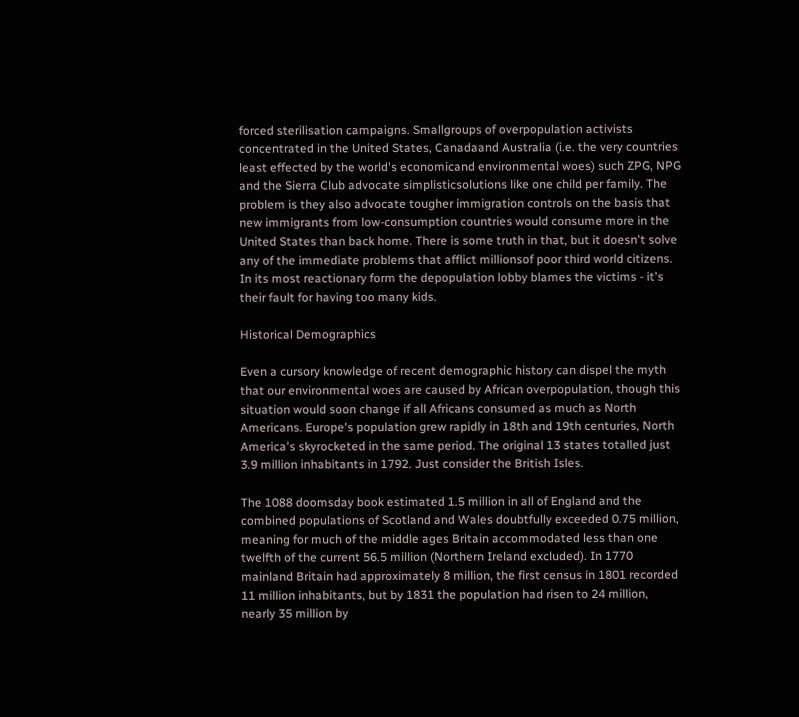forced sterilisation campaigns. Smallgroups of overpopulation activists concentrated in the United States, Canadaand Australia (i.e. the very countries least effected by the world's economicand environmental woes) such ZPG, NPG and the Sierra Club advocate simplisticsolutions like one child per family. The problem is they also advocate tougher immigration controls on the basis that new immigrants from low-consumption countries would consume more in the United States than back home. There is some truth in that, but it doesn't solve any of the immediate problems that afflict millionsof poor third world citizens. In its most reactionary form the depopulation lobby blames the victims - it's their fault for having too many kids.

Historical Demographics

Even a cursory knowledge of recent demographic history can dispel the myth that our environmental woes are caused by African overpopulation, though this situation would soon change if all Africans consumed as much as North Americans. Europe's population grew rapidly in 18th and 19th centuries, North America's skyrocketed in the same period. The original 13 states totalled just 3.9 million inhabitants in 1792. Just consider the British Isles.

The 1088 doomsday book estimated 1.5 million in all of England and the combined populations of Scotland and Wales doubtfully exceeded 0.75 million, meaning for much of the middle ages Britain accommodated less than one twelfth of the current 56.5 million (Northern Ireland excluded). In 1770 mainland Britain had approximately 8 million, the first census in 1801 recorded 11 million inhabitants, but by 1831 the population had risen to 24 million, nearly 35 million by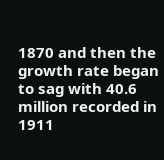1870 and then the growth rate began to sag with 40.6 million recorded in 1911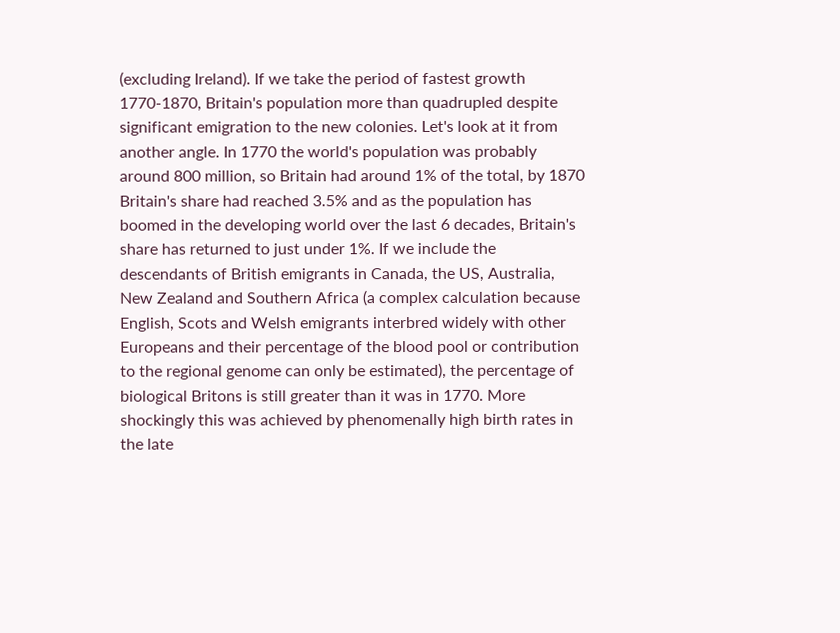(excluding Ireland). If we take the period of fastest growth 1770-1870, Britain's population more than quadrupled despite significant emigration to the new colonies. Let's look at it from another angle. In 1770 the world's population was probably around 800 million, so Britain had around 1% of the total, by 1870 Britain's share had reached 3.5% and as the population has boomed in the developing world over the last 6 decades, Britain's share has returned to just under 1%. If we include the descendants of British emigrants in Canada, the US, Australia, New Zealand and Southern Africa (a complex calculation because English, Scots and Welsh emigrants interbred widely with other Europeans and their percentage of the blood pool or contribution to the regional genome can only be estimated), the percentage of biological Britons is still greater than it was in 1770. More shockingly this was achieved by phenomenally high birth rates in the late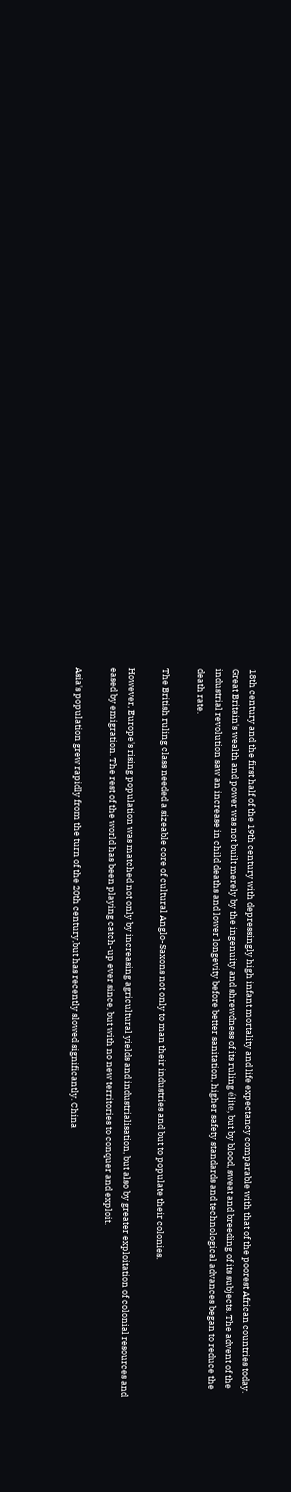18th century and the first half of the 19th century with depressingly high infant mortality and life expectancy comparable with that of the poorest African countries today. Great Britain's wealth and power was not built merely by the ingenuity and shrewdness of its ruling élite, but by blood, sweat and breeding of its subjects. The advent of the industrial revolution saw an increase in child deaths and lower longevity before better sanitation, higher safety standards and technological advances began to reduce the death rate.

The British ruling class needed a sizeable core of cultural Anglo-Saxons not only to man their industries and but to populate their colonies.

However, Europe's rising population was matched not only by increasing agricultural yields and industrialisation, but also by greater exploitation of colonial resources and eased by emigration. The rest of the world has been playing catch-up ever since, but with no new territories to conquer and exploit.

Asia's population grew rapidly from the turn of the 20th century,but has recently slowed significantly. China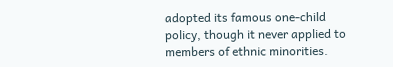adopted its famous one-child policy, though it never applied to members of ethnic minorities.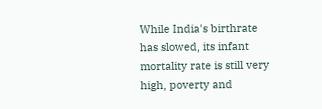While India's birthrate has slowed, its infant mortality rate is still very high, poverty and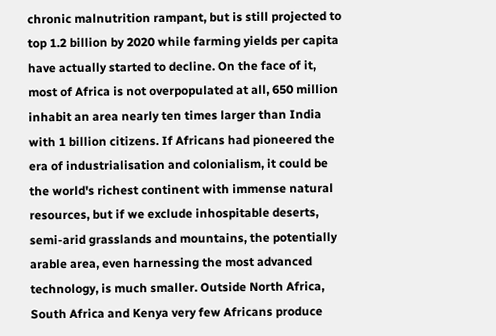chronic malnutrition rampant, but is still projected to top 1.2 billion by 2020 while farming yields per capita have actually started to decline. On the face of it, most of Africa is not overpopulated at all, 650 million inhabit an area nearly ten times larger than India with 1 billion citizens. If Africans had pioneered the era of industrialisation and colonialism, it could be the world's richest continent with immense natural resources, but if we exclude inhospitable deserts, semi-arid grasslands and mountains, the potentially arable area, even harnessing the most advanced technology, is much smaller. Outside North Africa, South Africa and Kenya very few Africans produce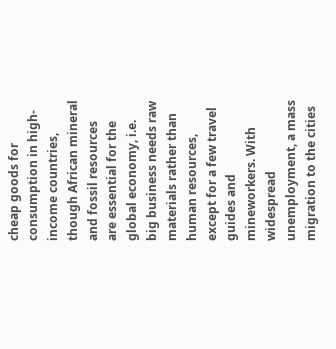cheap goods for consumption in high-income countries, though African mineral and fossil resources are essential for the global economy, i.e. big business needs raw materials rather than human resources, except for a few travel guides and mineworkers. With widespread unemployment, a mass migration to the cities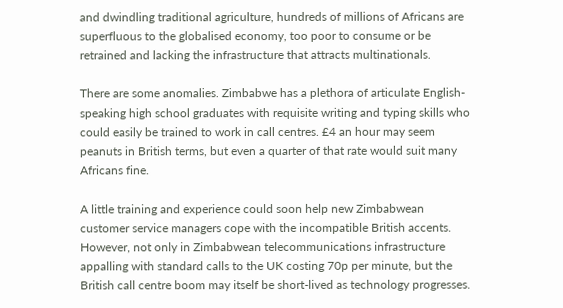and dwindling traditional agriculture, hundreds of millions of Africans are superfluous to the globalised economy, too poor to consume or be retrained and lacking the infrastructure that attracts multinationals.

There are some anomalies. Zimbabwe has a plethora of articulate English-speaking high school graduates with requisite writing and typing skills who could easily be trained to work in call centres. £4 an hour may seem peanuts in British terms, but even a quarter of that rate would suit many Africans fine.

A little training and experience could soon help new Zimbabwean customer service managers cope with the incompatible British accents. However, not only in Zimbabwean telecommunications infrastructure appalling with standard calls to the UK costing 70p per minute, but the British call centre boom may itself be short-lived as technology progresses.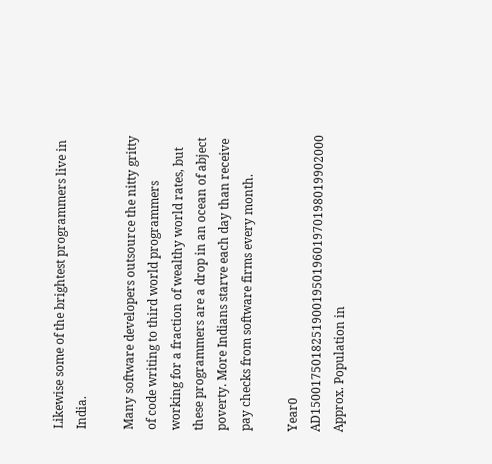Likewise some of the brightest programmers live in India.

Many software developers outsource the nitty gritty of code writing to third world programmers working for a fraction of wealthy world rates, but these programmers are a drop in an ocean of abject poverty. More Indians starve each day than receive pay checks from software firms every month.

Year0 AD1500175018251900195019601970198019902000
Approx. Population in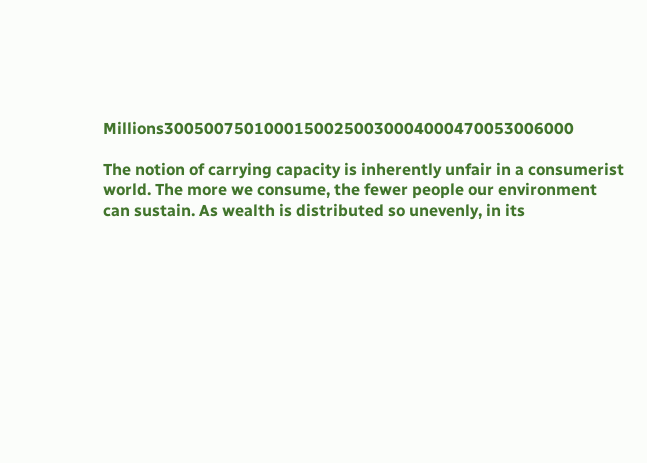Millions30050075010001500250030004000470053006000

The notion of carrying capacity is inherently unfair in a consumerist world. The more we consume, the fewer people our environment can sustain. As wealth is distributed so unevenly, in its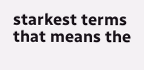starkest terms that means the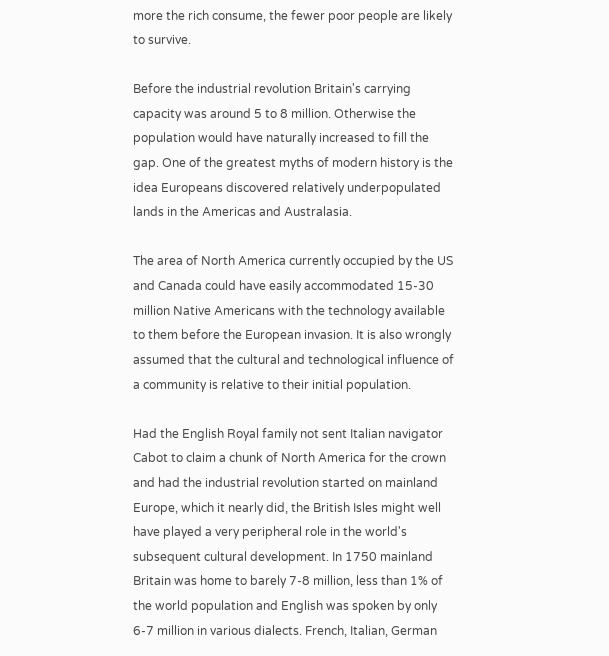more the rich consume, the fewer poor people are likely to survive.

Before the industrial revolution Britain's carrying capacity was around 5 to 8 million. Otherwise the population would have naturally increased to fill the gap. One of the greatest myths of modern history is the idea Europeans discovered relatively underpopulated lands in the Americas and Australasia.

The area of North America currently occupied by the US and Canada could have easily accommodated 15-30 million Native Americans with the technology available to them before the European invasion. It is also wrongly assumed that the cultural and technological influence of a community is relative to their initial population.

Had the English Royal family not sent Italian navigator Cabot to claim a chunk of North America for the crown and had the industrial revolution started on mainland Europe, which it nearly did, the British Isles might well have played a very peripheral role in the world's subsequent cultural development. In 1750 mainland Britain was home to barely 7-8 million, less than 1% of the world population and English was spoken by only 6-7 million in various dialects. French, Italian, German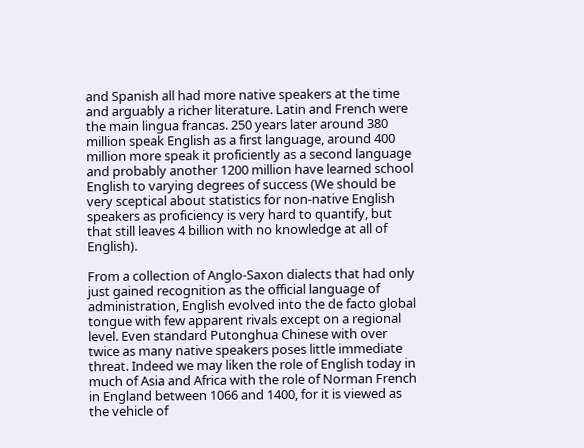and Spanish all had more native speakers at the time and arguably a richer literature. Latin and French were the main lingua francas. 250 years later around 380 million speak English as a first language, around 400 million more speak it proficiently as a second language and probably another 1200 million have learned school English to varying degrees of success (We should be very sceptical about statistics for non-native English speakers as proficiency is very hard to quantify, but that still leaves 4 billion with no knowledge at all of English).

From a collection of Anglo-Saxon dialects that had only just gained recognition as the official language of administration, English evolved into the de facto global tongue with few apparent rivals except on a regional level. Even standard Putonghua Chinese with over twice as many native speakers poses little immediate threat. Indeed we may liken the role of English today in much of Asia and Africa with the role of Norman French in England between 1066 and 1400, for it is viewed as the vehicle of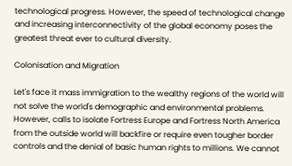technological progress. However, the speed of technological change and increasing interconnectivity of the global economy poses the greatest threat ever to cultural diversity.

Colonisation and Migration

Let's face it mass immigration to the wealthy regions of the world will not solve the world's demographic and environmental problems. However, calls to isolate Fortress Europe and Fortress North America from the outside world will backfire or require even tougher border controls and the denial of basic human rights to millions. We cannot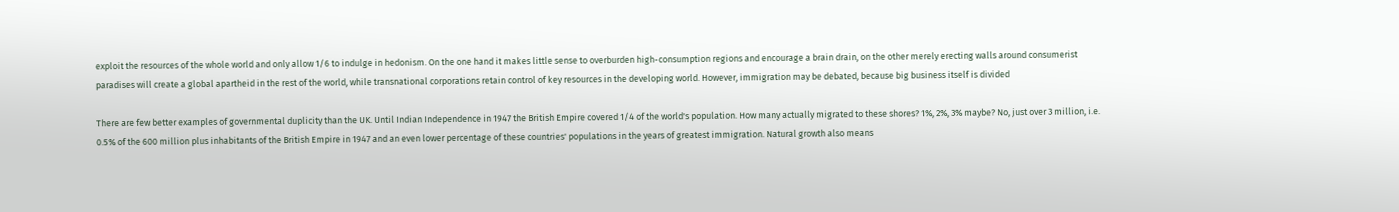exploit the resources of the whole world and only allow 1/6 to indulge in hedonism. On the one hand it makes little sense to overburden high-consumption regions and encourage a brain drain, on the other merely erecting walls around consumerist paradises will create a global apartheid in the rest of the world, while transnational corporations retain control of key resources in the developing world. However, immigration may be debated, because big business itself is divided

There are few better examples of governmental duplicity than the UK. Until Indian Independence in 1947 the British Empire covered 1/4 of the world's population. How many actually migrated to these shores? 1%, 2%, 3% maybe? No, just over 3 million, i.e. 0.5% of the 600 million plus inhabitants of the British Empire in 1947 and an even lower percentage of these countries' populations in the years of greatest immigration. Natural growth also means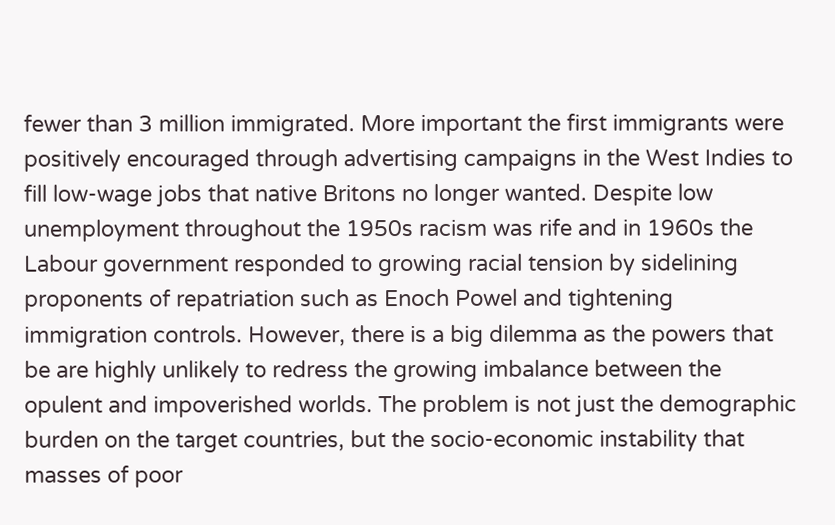fewer than 3 million immigrated. More important the first immigrants were positively encouraged through advertising campaigns in the West Indies to fill low-wage jobs that native Britons no longer wanted. Despite low unemployment throughout the 1950s racism was rife and in 1960s the Labour government responded to growing racial tension by sidelining proponents of repatriation such as Enoch Powel and tightening immigration controls. However, there is a big dilemma as the powers that be are highly unlikely to redress the growing imbalance between the opulent and impoverished worlds. The problem is not just the demographic burden on the target countries, but the socio-economic instability that masses of poor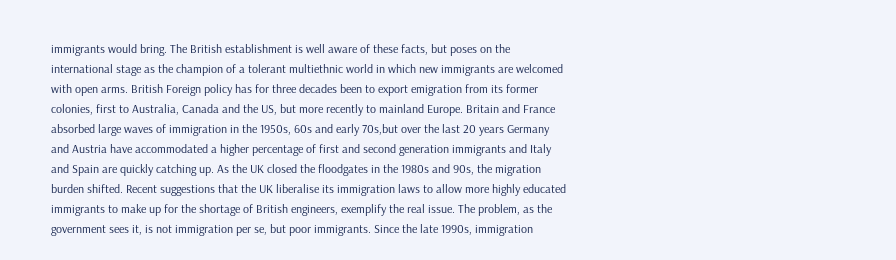immigrants would bring. The British establishment is well aware of these facts, but poses on the international stage as the champion of a tolerant multiethnic world in which new immigrants are welcomed with open arms. British Foreign policy has for three decades been to export emigration from its former colonies, first to Australia, Canada and the US, but more recently to mainland Europe. Britain and France absorbed large waves of immigration in the 1950s, 60s and early 70s,but over the last 20 years Germany and Austria have accommodated a higher percentage of first and second generation immigrants and Italy and Spain are quickly catching up. As the UK closed the floodgates in the 1980s and 90s, the migration burden shifted. Recent suggestions that the UK liberalise its immigration laws to allow more highly educated immigrants to make up for the shortage of British engineers, exemplify the real issue. The problem, as the government sees it, is not immigration per se, but poor immigrants. Since the late 1990s, immigration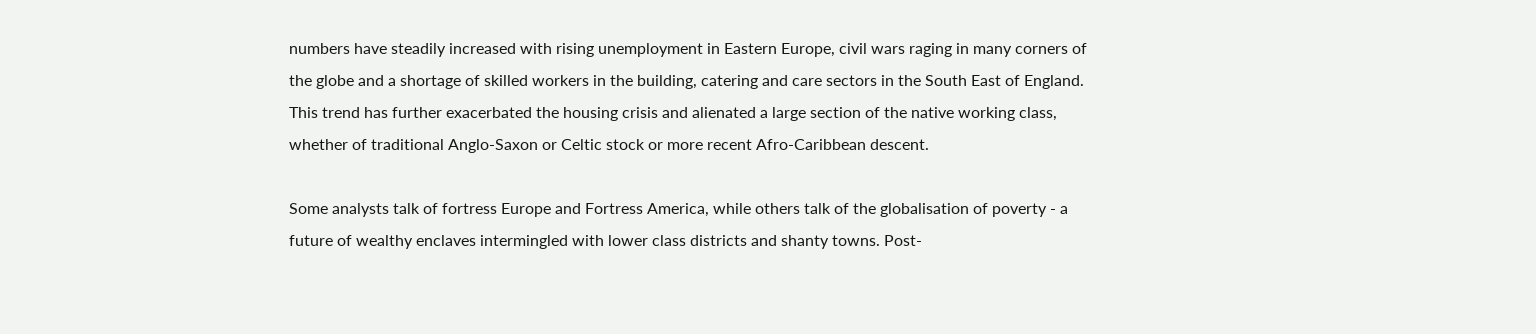numbers have steadily increased with rising unemployment in Eastern Europe, civil wars raging in many corners of the globe and a shortage of skilled workers in the building, catering and care sectors in the South East of England. This trend has further exacerbated the housing crisis and alienated a large section of the native working class, whether of traditional Anglo-Saxon or Celtic stock or more recent Afro-Caribbean descent.

Some analysts talk of fortress Europe and Fortress America, while others talk of the globalisation of poverty - a future of wealthy enclaves intermingled with lower class districts and shanty towns. Post-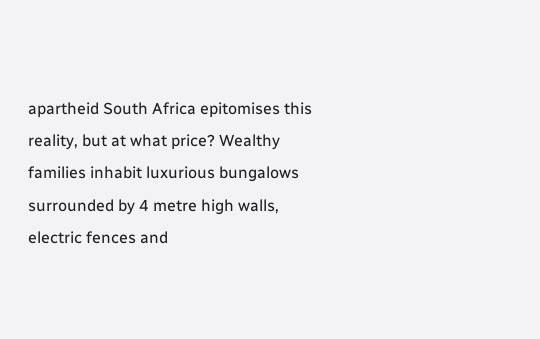apartheid South Africa epitomises this reality, but at what price? Wealthy families inhabit luxurious bungalows surrounded by 4 metre high walls, electric fences and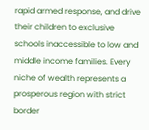rapid armed response, and drive their children to exclusive schools inaccessible to low and middle income families. Every niche of wealth represents a prosperous region with strict border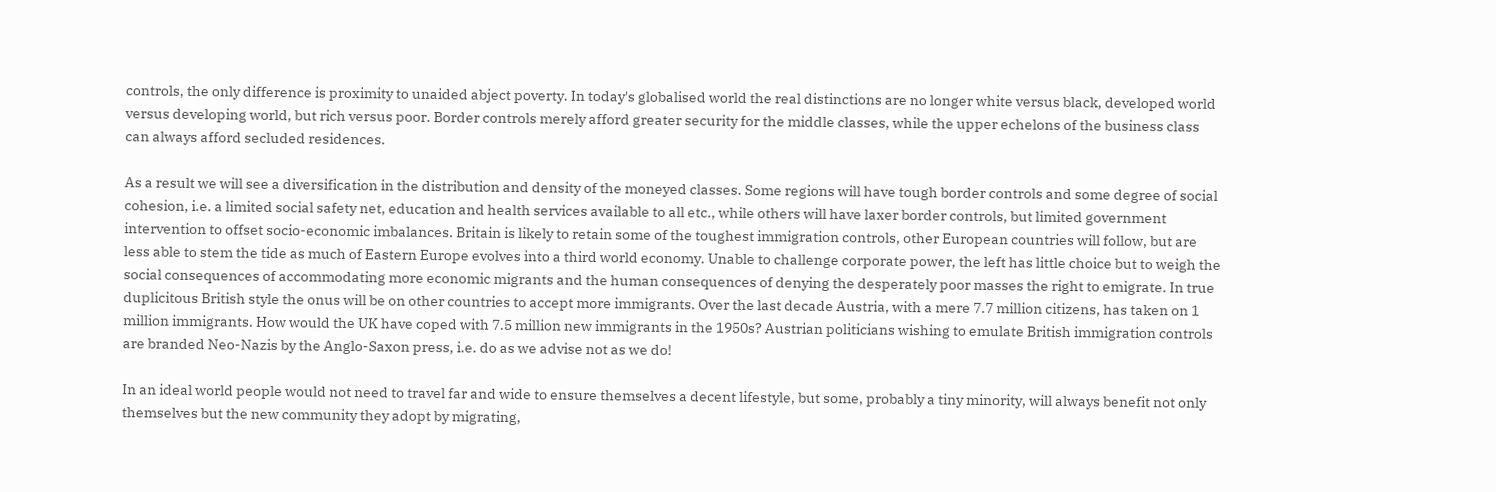controls, the only difference is proximity to unaided abject poverty. In today's globalised world the real distinctions are no longer white versus black, developed world versus developing world, but rich versus poor. Border controls merely afford greater security for the middle classes, while the upper echelons of the business class can always afford secluded residences.

As a result we will see a diversification in the distribution and density of the moneyed classes. Some regions will have tough border controls and some degree of social cohesion, i.e. a limited social safety net, education and health services available to all etc., while others will have laxer border controls, but limited government intervention to offset socio-economic imbalances. Britain is likely to retain some of the toughest immigration controls, other European countries will follow, but are less able to stem the tide as much of Eastern Europe evolves into a third world economy. Unable to challenge corporate power, the left has little choice but to weigh the social consequences of accommodating more economic migrants and the human consequences of denying the desperately poor masses the right to emigrate. In true duplicitous British style the onus will be on other countries to accept more immigrants. Over the last decade Austria, with a mere 7.7 million citizens, has taken on 1 million immigrants. How would the UK have coped with 7.5 million new immigrants in the 1950s? Austrian politicians wishing to emulate British immigration controls are branded Neo-Nazis by the Anglo-Saxon press, i.e. do as we advise not as we do!

In an ideal world people would not need to travel far and wide to ensure themselves a decent lifestyle, but some, probably a tiny minority, will always benefit not only themselves but the new community they adopt by migrating,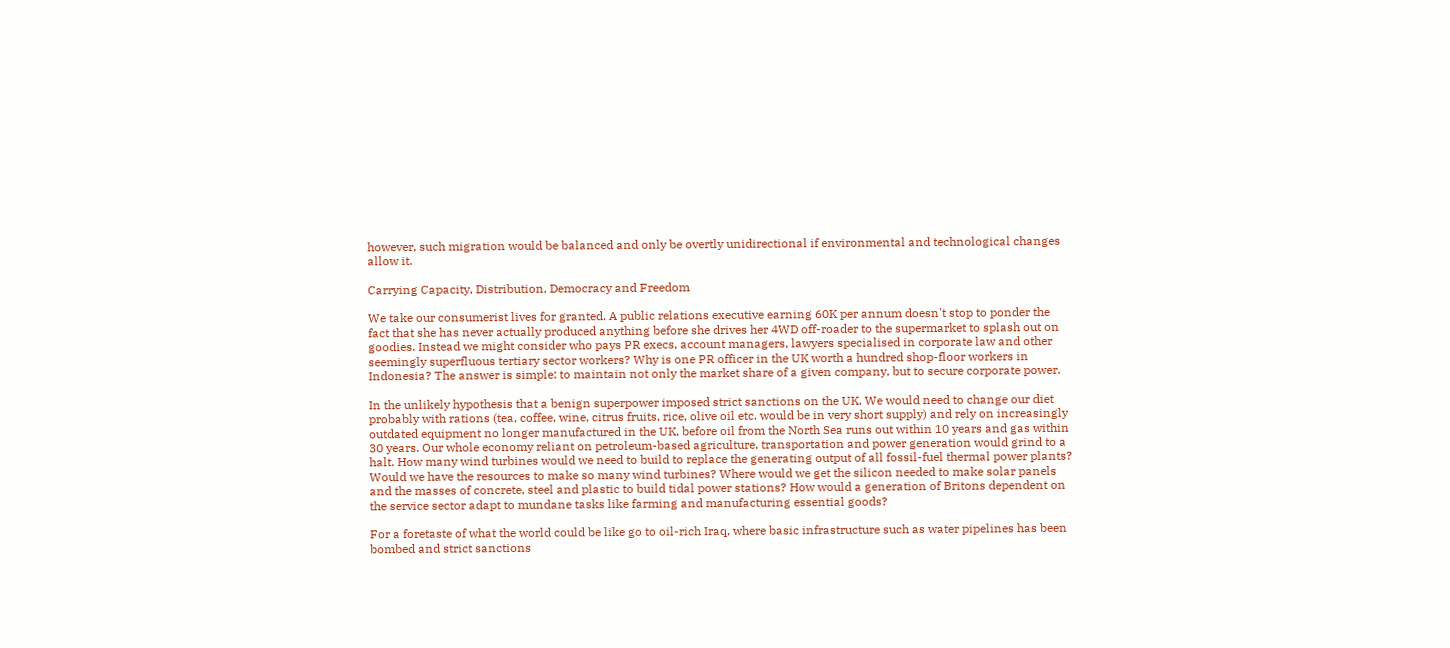however, such migration would be balanced and only be overtly unidirectional if environmental and technological changes allow it.

Carrying Capacity, Distribution, Democracy and Freedom

We take our consumerist lives for granted. A public relations executive earning 60K per annum doesn't stop to ponder the fact that she has never actually produced anything before she drives her 4WD off-roader to the supermarket to splash out on goodies. Instead we might consider who pays PR execs, account managers, lawyers specialised in corporate law and other seemingly superfluous tertiary sector workers? Why is one PR officer in the UK worth a hundred shop-floor workers in Indonesia? The answer is simple: to maintain not only the market share of a given company, but to secure corporate power.

In the unlikely hypothesis that a benign superpower imposed strict sanctions on the UK. We would need to change our diet probably with rations (tea, coffee, wine, citrus fruits, rice, olive oil etc. would be in very short supply) and rely on increasingly outdated equipment no longer manufactured in the UK, before oil from the North Sea runs out within 10 years and gas within 30 years. Our whole economy reliant on petroleum-based agriculture, transportation and power generation would grind to a halt. How many wind turbines would we need to build to replace the generating output of all fossil-fuel thermal power plants? Would we have the resources to make so many wind turbines? Where would we get the silicon needed to make solar panels and the masses of concrete, steel and plastic to build tidal power stations? How would a generation of Britons dependent on the service sector adapt to mundane tasks like farming and manufacturing essential goods?

For a foretaste of what the world could be like go to oil-rich Iraq, where basic infrastructure such as water pipelines has been bombed and strict sanctions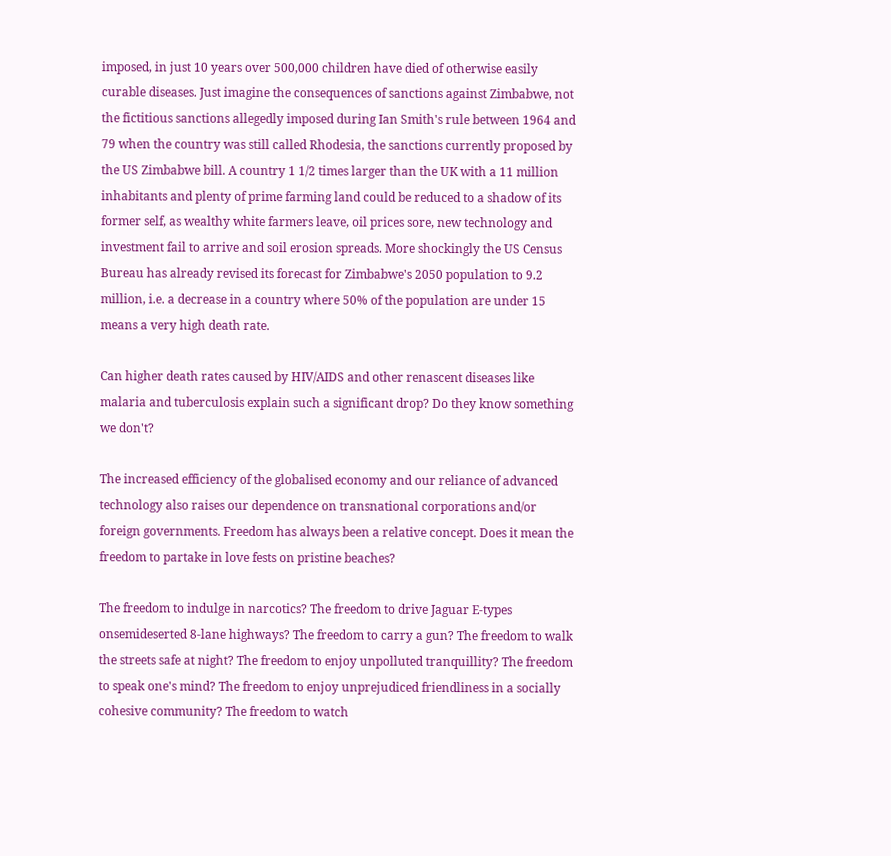imposed, in just 10 years over 500,000 children have died of otherwise easily curable diseases. Just imagine the consequences of sanctions against Zimbabwe, not the fictitious sanctions allegedly imposed during Ian Smith's rule between 1964 and 79 when the country was still called Rhodesia, the sanctions currently proposed by the US Zimbabwe bill. A country 1 1/2 times larger than the UK with a 11 million inhabitants and plenty of prime farming land could be reduced to a shadow of its former self, as wealthy white farmers leave, oil prices sore, new technology and investment fail to arrive and soil erosion spreads. More shockingly the US Census Bureau has already revised its forecast for Zimbabwe's 2050 population to 9.2 million, i.e. a decrease in a country where 50% of the population are under 15 means a very high death rate.

Can higher death rates caused by HIV/AIDS and other renascent diseases like malaria and tuberculosis explain such a significant drop? Do they know something we don't?

The increased efficiency of the globalised economy and our reliance of advanced technology also raises our dependence on transnational corporations and/or foreign governments. Freedom has always been a relative concept. Does it mean the freedom to partake in love fests on pristine beaches?

The freedom to indulge in narcotics? The freedom to drive Jaguar E-types onsemideserted 8-lane highways? The freedom to carry a gun? The freedom to walk the streets safe at night? The freedom to enjoy unpolluted tranquillity? The freedom to speak one's mind? The freedom to enjoy unprejudiced friendliness in a socially cohesive community? The freedom to watch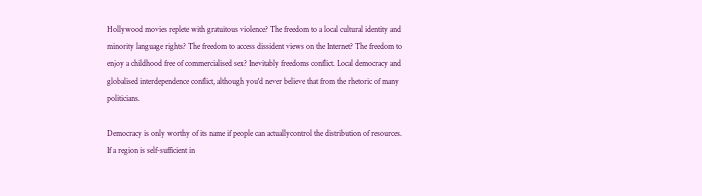Hollywood movies replete with gratuitous violence? The freedom to a local cultural identity and minority language rights? The freedom to access dissident views on the Internet? The freedom to enjoy a childhood free of commercialised sex? Inevitably freedoms conflict. Local democracy and globalised interdependence conflict, although you'd never believe that from the rhetoric of many politicians.

Democracy is only worthy of its name if people can actuallycontrol the distribution of resources. If a region is self-sufficient in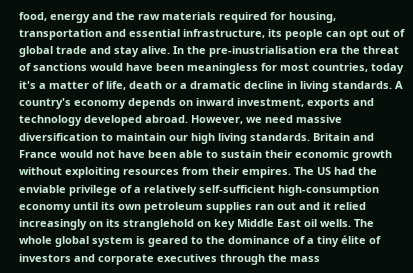food, energy and the raw materials required for housing, transportation and essential infrastructure, its people can opt out of global trade and stay alive. In the pre-inustrialisation era the threat of sanctions would have been meaningless for most countries, today it's a matter of life, death or a dramatic decline in living standards. A country's economy depends on inward investment, exports and technology developed abroad. However, we need massive diversification to maintain our high living standards. Britain and France would not have been able to sustain their economic growth without exploiting resources from their empires. The US had the enviable privilege of a relatively self-sufficient high-consumption economy until its own petroleum supplies ran out and it relied increasingly on its stranglehold on key Middle East oil wells. The whole global system is geared to the dominance of a tiny élite of investors and corporate executives through the mass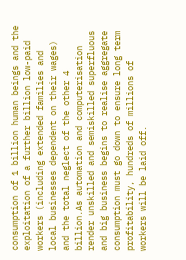consumption of 1 billion human beings and the exploitation of a further billion low-paid workers (including extended families and local businesses dependent on their wages) and the total neglect of the other 4 billion.As automation and computerisation render unskilled and semiskilled superfluous and big business begins to realise aggregate consumption must go down to ensure long term profitability, hundreds of millions of workers will be laid off.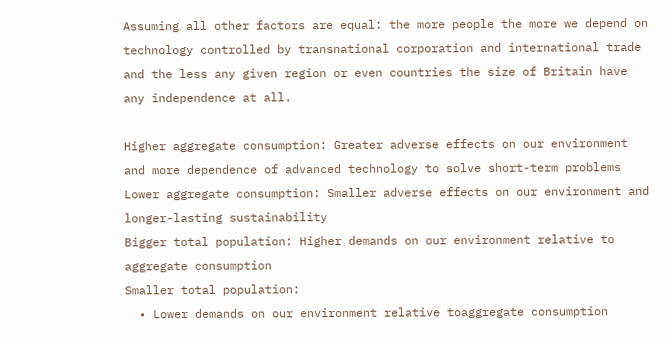Assuming all other factors are equal: the more people the more we depend on technology controlled by transnational corporation and international trade and the less any given region or even countries the size of Britain have any independence at all.

Higher aggregate consumption: Greater adverse effects on our environment and more dependence of advanced technology to solve short-term problems
Lower aggregate consumption: Smaller adverse effects on our environment and longer-lasting sustainability
Bigger total population: Higher demands on our environment relative to aggregate consumption
Smaller total population:
  • Lower demands on our environment relative toaggregate consumption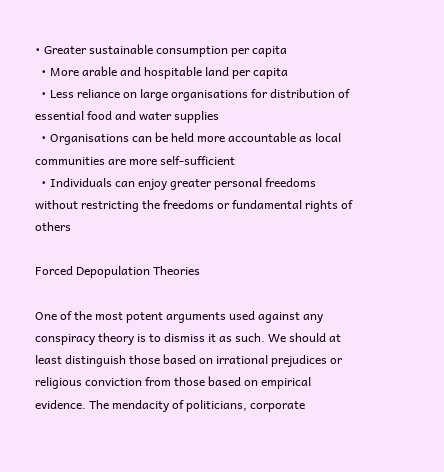• Greater sustainable consumption per capita
  • More arable and hospitable land per capita
  • Less reliance on large organisations for distribution of essential food and water supplies
  • Organisations can be held more accountable as local communities are more self-sufficient
  • Individuals can enjoy greater personal freedoms without restricting the freedoms or fundamental rights of others

Forced Depopulation Theories

One of the most potent arguments used against any conspiracy theory is to dismiss it as such. We should at least distinguish those based on irrational prejudices or religious conviction from those based on empirical evidence. The mendacity of politicians, corporate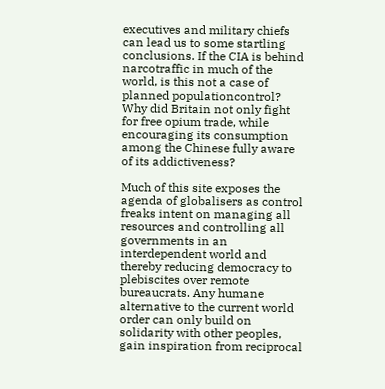executives and military chiefs can lead us to some startling conclusions. If the CIA is behind narcotraffic in much of the world, is this not a case of planned populationcontrol? Why did Britain not only fight for free opium trade, while encouraging its consumption among the Chinese fully aware of its addictiveness?

Much of this site exposes the agenda of globalisers as control freaks intent on managing all resources and controlling all governments in an interdependent world and thereby reducing democracy to plebiscites over remote bureaucrats. Any humane alternative to the current world order can only build on solidarity with other peoples, gain inspiration from reciprocal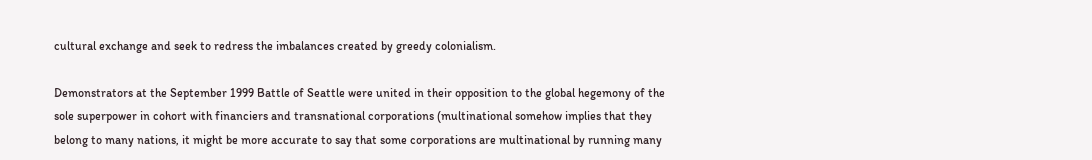cultural exchange and seek to redress the imbalances created by greedy colonialism.

Demonstrators at the September 1999 Battle of Seattle were united in their opposition to the global hegemony of the sole superpower in cohort with financiers and transnational corporations (multinational somehow implies that they belong to many nations, it might be more accurate to say that some corporations are multinational by running many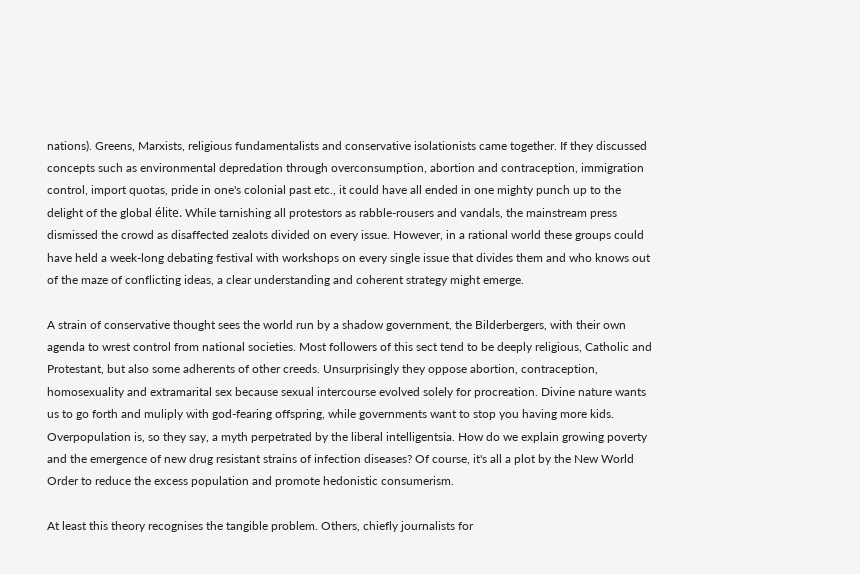nations). Greens, Marxists, religious fundamentalists and conservative isolationists came together. If they discussed concepts such as environmental depredation through overconsumption, abortion and contraception, immigration control, import quotas, pride in one's colonial past etc., it could have all ended in one mighty punch up to the delight of the global élite. While tarnishing all protestors as rabble-rousers and vandals, the mainstream press dismissed the crowd as disaffected zealots divided on every issue. However, in a rational world these groups could have held a week-long debating festival with workshops on every single issue that divides them and who knows out of the maze of conflicting ideas, a clear understanding and coherent strategy might emerge.

A strain of conservative thought sees the world run by a shadow government, the Bilderbergers, with their own agenda to wrest control from national societies. Most followers of this sect tend to be deeply religious, Catholic and Protestant, but also some adherents of other creeds. Unsurprisingly they oppose abortion, contraception, homosexuality and extramarital sex because sexual intercourse evolved solely for procreation. Divine nature wants us to go forth and muliply with god-fearing offspring, while governments want to stop you having more kids. Overpopulation is, so they say, a myth perpetrated by the liberal intelligentsia. How do we explain growing poverty and the emergence of new drug resistant strains of infection diseases? Of course, it's all a plot by the New World Order to reduce the excess population and promote hedonistic consumerism.

At least this theory recognises the tangible problem. Others, chiefly journalists for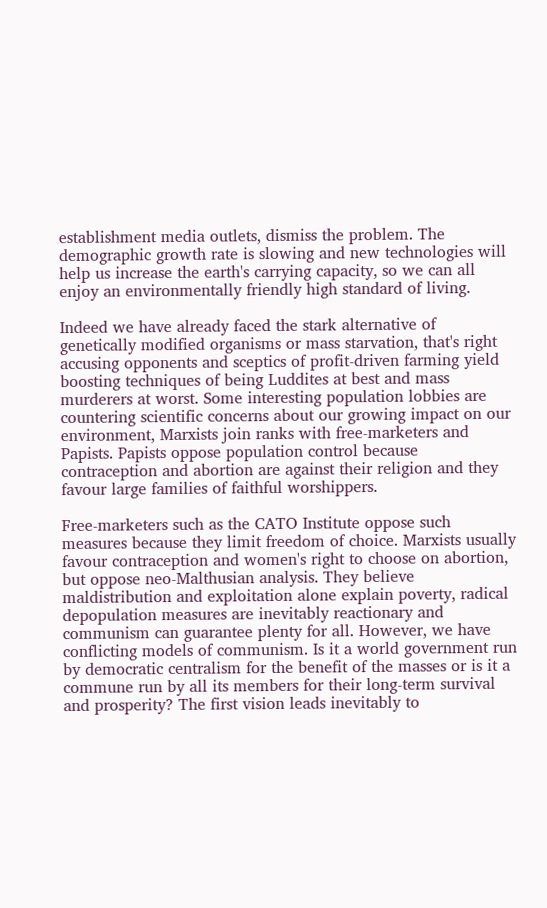establishment media outlets, dismiss the problem. The demographic growth rate is slowing and new technologies will help us increase the earth's carrying capacity, so we can all enjoy an environmentally friendly high standard of living.

Indeed we have already faced the stark alternative of genetically modified organisms or mass starvation, that's right accusing opponents and sceptics of profit-driven farming yield boosting techniques of being Luddites at best and mass murderers at worst. Some interesting population lobbies are countering scientific concerns about our growing impact on our environment, Marxists join ranks with free-marketers and Papists. Papists oppose population control because contraception and abortion are against their religion and they favour large families of faithful worshippers.

Free-marketers such as the CATO Institute oppose such measures because they limit freedom of choice. Marxists usually favour contraception and women's right to choose on abortion, but oppose neo-Malthusian analysis. They believe maldistribution and exploitation alone explain poverty, radical depopulation measures are inevitably reactionary and communism can guarantee plenty for all. However, we have conflicting models of communism. Is it a world government run by democratic centralism for the benefit of the masses or is it a commune run by all its members for their long-term survival and prosperity? The first vision leads inevitably to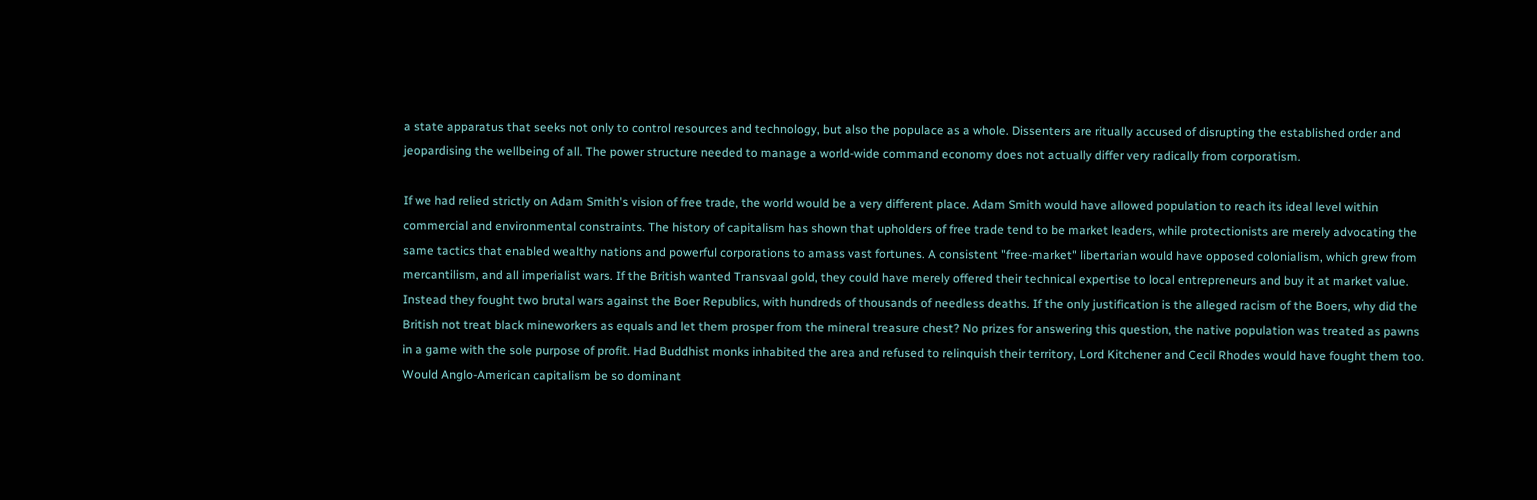a state apparatus that seeks not only to control resources and technology, but also the populace as a whole. Dissenters are ritually accused of disrupting the established order and jeopardising the wellbeing of all. The power structure needed to manage a world-wide command economy does not actually differ very radically from corporatism.

If we had relied strictly on Adam Smith's vision of free trade, the world would be a very different place. Adam Smith would have allowed population to reach its ideal level within commercial and environmental constraints. The history of capitalism has shown that upholders of free trade tend to be market leaders, while protectionists are merely advocating the same tactics that enabled wealthy nations and powerful corporations to amass vast fortunes. A consistent "free-market" libertarian would have opposed colonialism, which grew from mercantilism, and all imperialist wars. If the British wanted Transvaal gold, they could have merely offered their technical expertise to local entrepreneurs and buy it at market value. Instead they fought two brutal wars against the Boer Republics, with hundreds of thousands of needless deaths. If the only justification is the alleged racism of the Boers, why did the British not treat black mineworkers as equals and let them prosper from the mineral treasure chest? No prizes for answering this question, the native population was treated as pawns in a game with the sole purpose of profit. Had Buddhist monks inhabited the area and refused to relinquish their territory, Lord Kitchener and Cecil Rhodes would have fought them too. Would Anglo-American capitalism be so dominant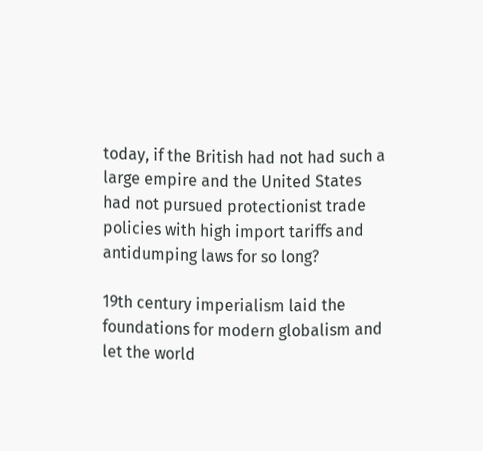today, if the British had not had such a large empire and the United States had not pursued protectionist trade policies with high import tariffs and antidumping laws for so long?

19th century imperialism laid the foundations for modern globalism and let the world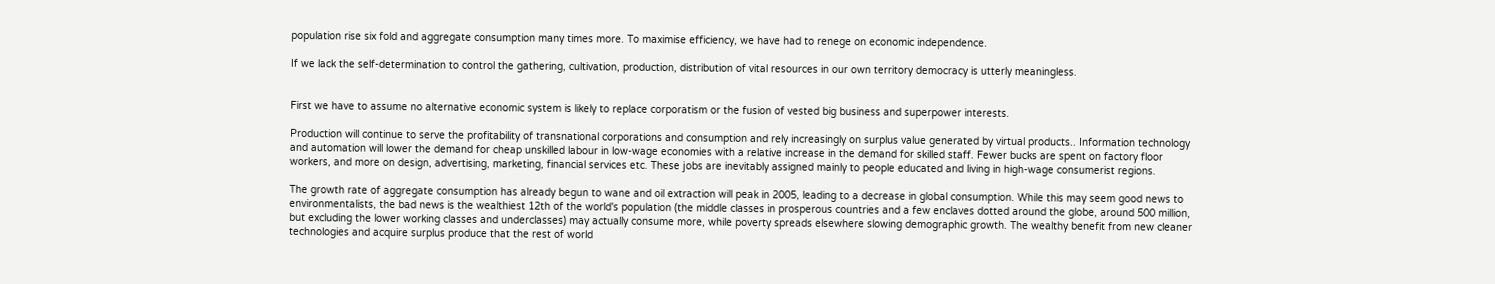population rise six fold and aggregate consumption many times more. To maximise efficiency, we have had to renege on economic independence.

If we lack the self-determination to control the gathering, cultivation, production, distribution of vital resources in our own territory democracy is utterly meaningless.


First we have to assume no alternative economic system is likely to replace corporatism or the fusion of vested big business and superpower interests.

Production will continue to serve the profitability of transnational corporations and consumption and rely increasingly on surplus value generated by virtual products.. Information technology and automation will lower the demand for cheap unskilled labour in low-wage economies with a relative increase in the demand for skilled staff. Fewer bucks are spent on factory floor workers, and more on design, advertising, marketing, financial services etc. These jobs are inevitably assigned mainly to people educated and living in high-wage consumerist regions.

The growth rate of aggregate consumption has already begun to wane and oil extraction will peak in 2005, leading to a decrease in global consumption. While this may seem good news to environmentalists, the bad news is the wealthiest 12th of the world's population (the middle classes in prosperous countries and a few enclaves dotted around the globe, around 500 million, but excluding the lower working classes and underclasses) may actually consume more, while poverty spreads elsewhere slowing demographic growth. The wealthy benefit from new cleaner technologies and acquire surplus produce that the rest of world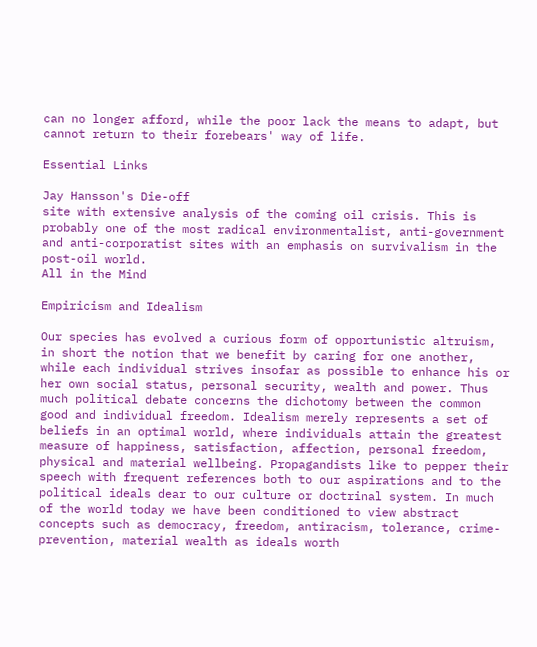can no longer afford, while the poor lack the means to adapt, but cannot return to their forebears' way of life.

Essential Links

Jay Hansson's Die-off
site with extensive analysis of the coming oil crisis. This is probably one of the most radical environmentalist, anti-government and anti-corporatist sites with an emphasis on survivalism in the post-oil world.
All in the Mind

Empiricism and Idealism

Our species has evolved a curious form of opportunistic altruism, in short the notion that we benefit by caring for one another, while each individual strives insofar as possible to enhance his or her own social status, personal security, wealth and power. Thus much political debate concerns the dichotomy between the common good and individual freedom. Idealism merely represents a set of beliefs in an optimal world, where individuals attain the greatest measure of happiness, satisfaction, affection, personal freedom, physical and material wellbeing. Propagandists like to pepper their speech with frequent references both to our aspirations and to the political ideals dear to our culture or doctrinal system. In much of the world today we have been conditioned to view abstract concepts such as democracy, freedom, antiracism, tolerance, crime-prevention, material wealth as ideals worth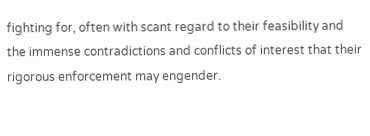fighting for, often with scant regard to their feasibility and the immense contradictions and conflicts of interest that their rigorous enforcement may engender.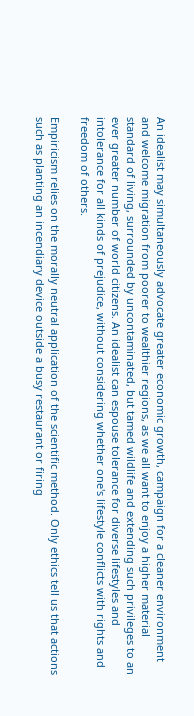An idealist may simultaneously advocate greater economic growth, campaign for a cleaner environment and welcome migration from poorer to wealthier regions, as we all want to enjoy a higher material standard of living, surrounded by uncontaminated, but tamed wildlife and extending such privileges to an ever greater number of world citizens. An idealist can espouse tolerance for diverse lifestyles and intolerance for all kinds of prejudice, without considering whether one's lifestyle conflicts with rights and freedom of others.

Empiricism relies on the morally neutral application of the scientific method. Only ethics tell us that actions such as planting an incendiary device outside a busy restaurant or firing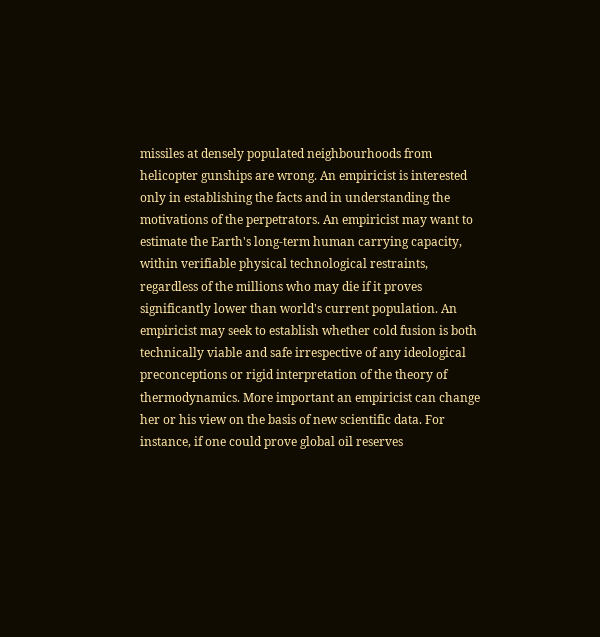missiles at densely populated neighbourhoods from helicopter gunships are wrong. An empiricist is interested only in establishing the facts and in understanding the motivations of the perpetrators. An empiricist may want to estimate the Earth's long-term human carrying capacity, within verifiable physical technological restraints, regardless of the millions who may die if it proves significantly lower than world's current population. An empiricist may seek to establish whether cold fusion is both technically viable and safe irrespective of any ideological preconceptions or rigid interpretation of the theory of thermodynamics. More important an empiricist can change her or his view on the basis of new scientific data. For instance, if one could prove global oil reserves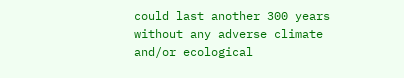could last another 300 years without any adverse climate and/or ecological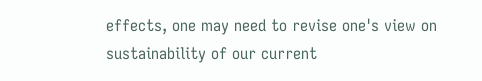effects, one may need to revise one's view on sustainability of our current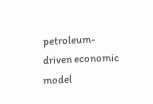petroleum-driven economic model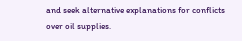and seek alternative explanations for conflicts over oil supplies.